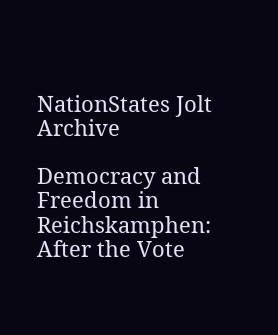NationStates Jolt Archive

Democracy and Freedom in Reichskamphen: After the Vote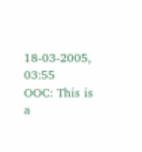18-03-2005, 03:55
OOC: This is a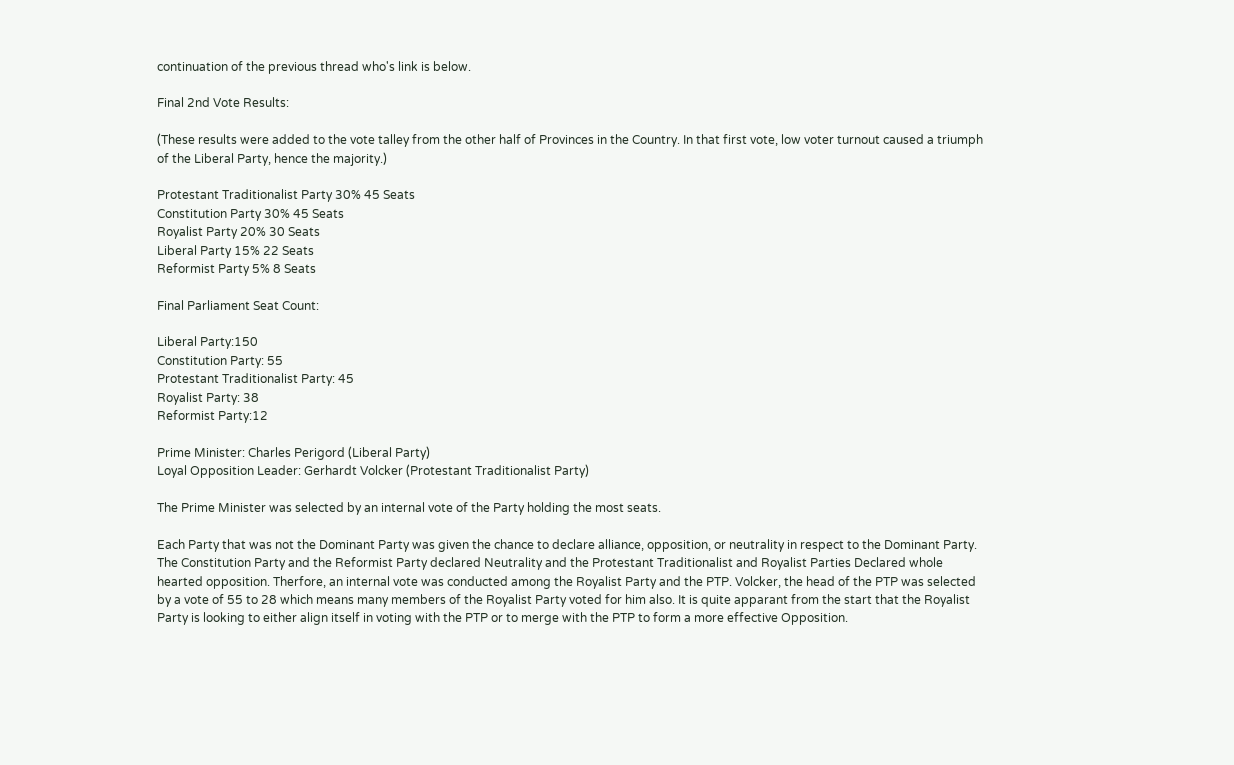continuation of the previous thread who's link is below.

Final 2nd Vote Results:

(These results were added to the vote talley from the other half of Provinces in the Country. In that first vote, low voter turnout caused a triumph of the Liberal Party, hence the majority.)

Protestant Traditionalist Party 30% 45 Seats
Constitution Party 30% 45 Seats
Royalist Party 20% 30 Seats
Liberal Party 15% 22 Seats
Reformist Party 5% 8 Seats

Final Parliament Seat Count:

Liberal Party:150
Constitution Party: 55
Protestant Traditionalist Party: 45
Royalist Party: 38
Reformist Party:12

Prime Minister: Charles Perigord (Liberal Party)
Loyal Opposition Leader: Gerhardt Volcker (Protestant Traditionalist Party)

The Prime Minister was selected by an internal vote of the Party holding the most seats.

Each Party that was not the Dominant Party was given the chance to declare alliance, opposition, or neutrality in respect to the Dominant Party. The Constitution Party and the Reformist Party declared Neutrality and the Protestant Traditionalist and Royalist Parties Declared whole hearted opposition. Therfore, an internal vote was conducted among the Royalist Party and the PTP. Volcker, the head of the PTP was selected by a vote of 55 to 28 which means many members of the Royalist Party voted for him also. It is quite apparant from the start that the Royalist Party is looking to either align itself in voting with the PTP or to merge with the PTP to form a more effective Opposition.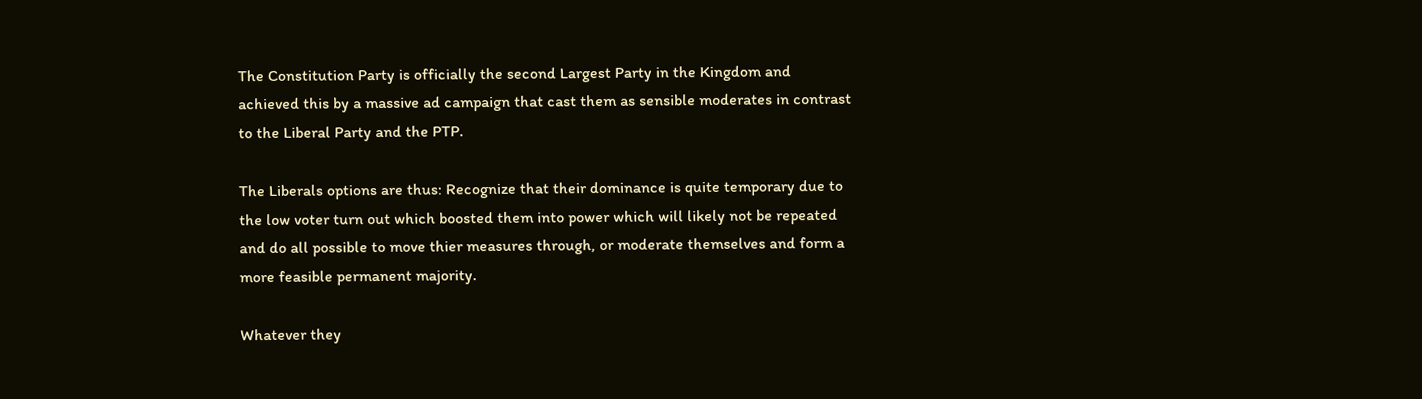The Constitution Party is officially the second Largest Party in the Kingdom and achieved this by a massive ad campaign that cast them as sensible moderates in contrast to the Liberal Party and the PTP.

The Liberals options are thus: Recognize that their dominance is quite temporary due to the low voter turn out which boosted them into power which will likely not be repeated and do all possible to move thier measures through, or moderate themselves and form a more feasible permanent majority.

Whatever they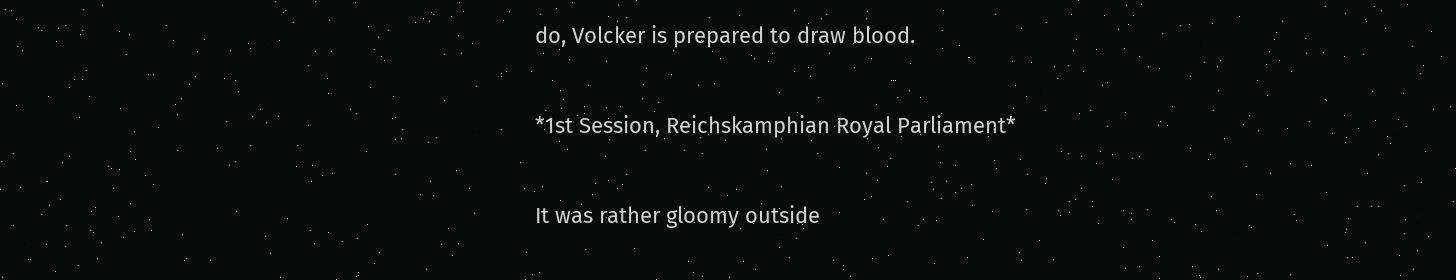do, Volcker is prepared to draw blood.

*1st Session, Reichskamphian Royal Parliament*

It was rather gloomy outside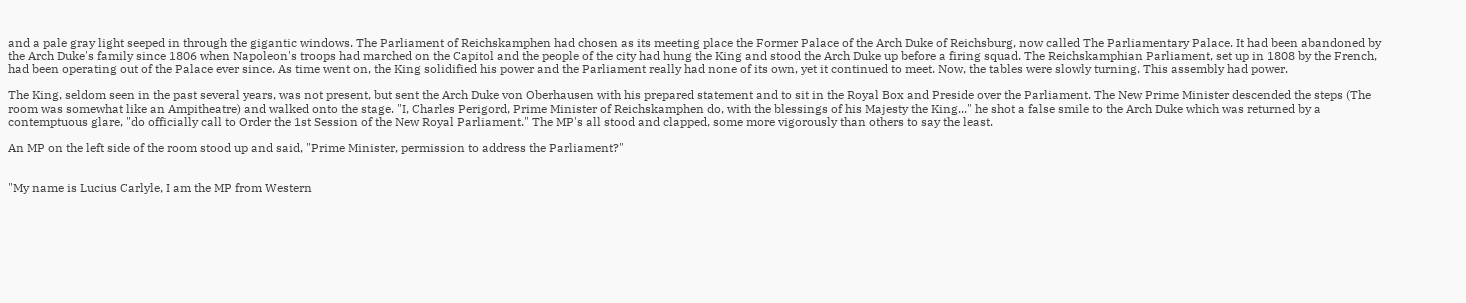and a pale gray light seeped in through the gigantic windows. The Parliament of Reichskamphen had chosen as its meeting place the Former Palace of the Arch Duke of Reichsburg, now called The Parliamentary Palace. It had been abandoned by the Arch Duke's family since 1806 when Napoleon's troops had marched on the Capitol and the people of the city had hung the King and stood the Arch Duke up before a firing squad. The Reichskamphian Parliament, set up in 1808 by the French, had been operating out of the Palace ever since. As time went on, the King solidified his power and the Parliament really had none of its own, yet it continued to meet. Now, the tables were slowly turning. This assembly had power.

The King, seldom seen in the past several years, was not present, but sent the Arch Duke von Oberhausen with his prepared statement and to sit in the Royal Box and Preside over the Parliament. The New Prime Minister descended the steps (The room was somewhat like an Ampitheatre) and walked onto the stage. "I, Charles Perigord, Prime Minister of Reichskamphen do, with the blessings of his Majesty the King..." he shot a false smile to the Arch Duke which was returned by a contemptuous glare, "do officially call to Order the 1st Session of the New Royal Parliament." The MP's all stood and clapped, some more vigorously than others to say the least.

An MP on the left side of the room stood up and said, "Prime Minister, permission to address the Parliament?"


"My name is Lucius Carlyle, I am the MP from Western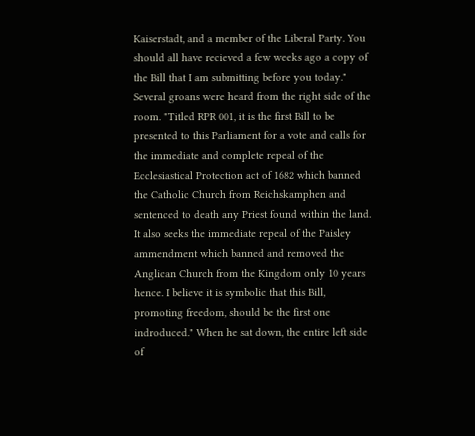Kaiserstadt, and a member of the Liberal Party. You should all have recieved a few weeks ago a copy of the Bill that I am submitting before you today." Several groans were heard from the right side of the room. "Titled RPR 001, it is the first Bill to be presented to this Parliament for a vote and calls for the immediate and complete repeal of the Ecclesiastical Protection act of 1682 which banned the Catholic Church from Reichskamphen and sentenced to death any Priest found within the land. It also seeks the immediate repeal of the Paisley ammendment which banned and removed the Anglican Church from the Kingdom only 10 years hence. I believe it is symbolic that this Bill, promoting freedom, should be the first one indroduced." When he sat down, the entire left side of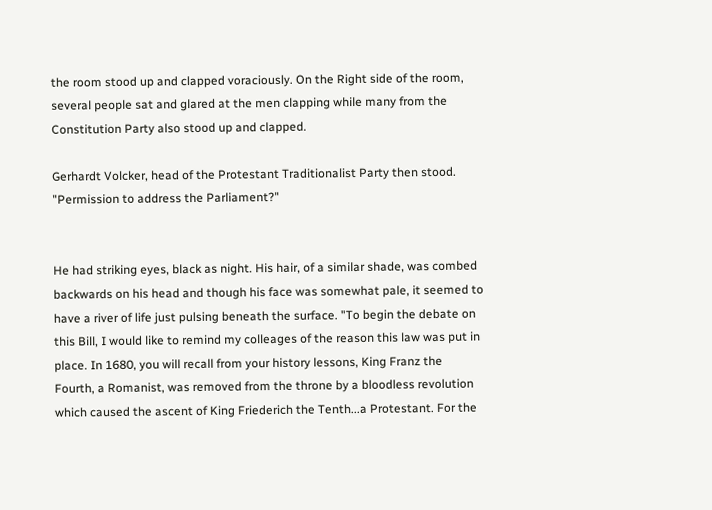the room stood up and clapped voraciously. On the Right side of the room, several people sat and glared at the men clapping while many from the Constitution Party also stood up and clapped.

Gerhardt Volcker, head of the Protestant Traditionalist Party then stood. "Permission to address the Parliament?"


He had striking eyes, black as night. His hair, of a similar shade, was combed backwards on his head and though his face was somewhat pale, it seemed to have a river of life just pulsing beneath the surface. "To begin the debate on this Bill, I would like to remind my colleages of the reason this law was put in place. In 1680, you will recall from your history lessons, King Franz the Fourth, a Romanist, was removed from the throne by a bloodless revolution which caused the ascent of King Friederich the Tenth...a Protestant. For the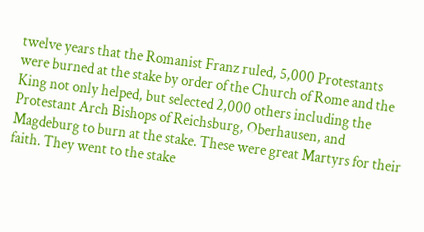twelve years that the Romanist Franz ruled, 5,000 Protestants were burned at the stake by order of the Church of Rome and the King not only helped, but selected 2,000 others including the Protestant Arch Bishops of Reichsburg, Oberhausen, and Magdeburg to burn at the stake. These were great Martyrs for their faith. They went to the stake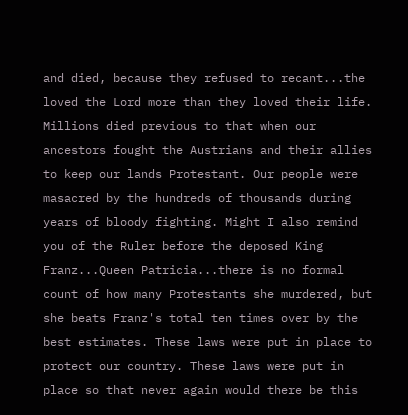and died, because they refused to recant...the loved the Lord more than they loved their life. Millions died previous to that when our ancestors fought the Austrians and their allies to keep our lands Protestant. Our people were masacred by the hundreds of thousands during years of bloody fighting. Might I also remind you of the Ruler before the deposed King Franz...Queen Patricia...there is no formal count of how many Protestants she murdered, but she beats Franz's total ten times over by the best estimates. These laws were put in place to protect our country. These laws were put in place so that never again would there be this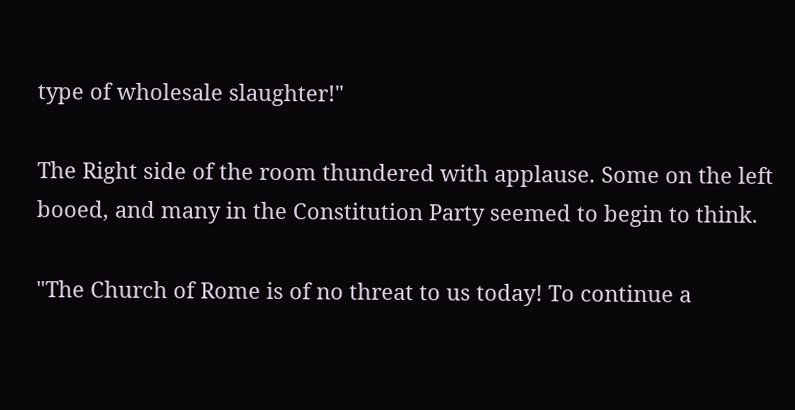type of wholesale slaughter!"

The Right side of the room thundered with applause. Some on the left booed, and many in the Constitution Party seemed to begin to think.

"The Church of Rome is of no threat to us today! To continue a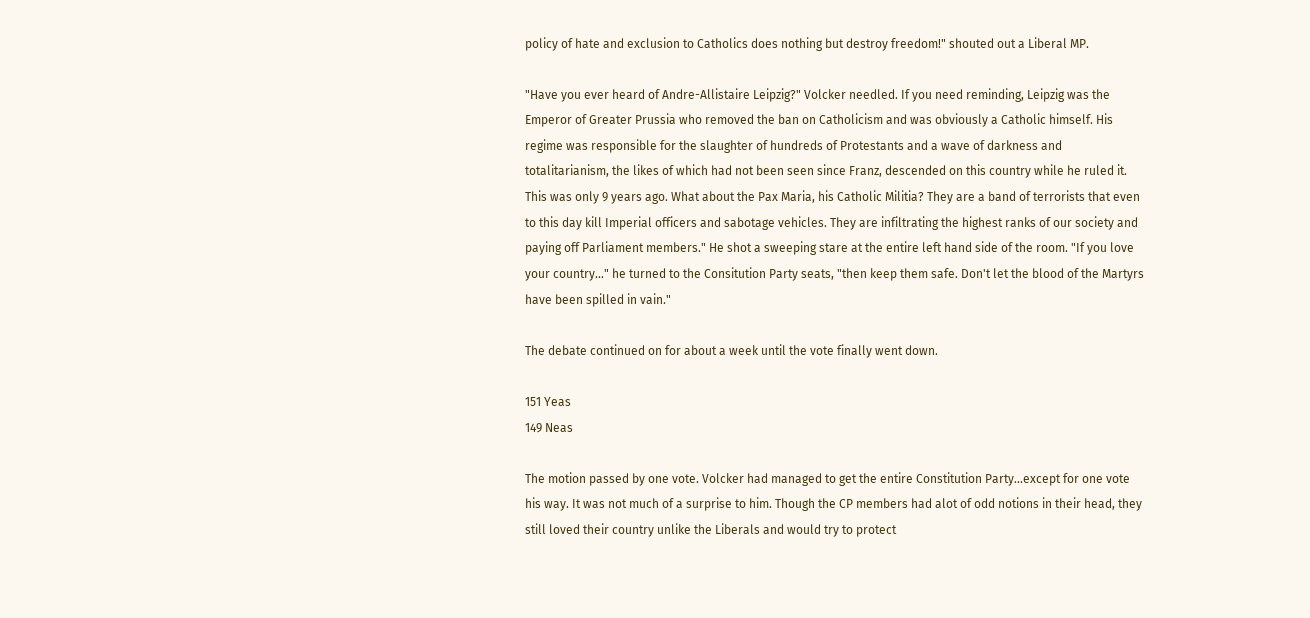policy of hate and exclusion to Catholics does nothing but destroy freedom!" shouted out a Liberal MP.

"Have you ever heard of Andre-Allistaire Leipzig?" Volcker needled. If you need reminding, Leipzig was the Emperor of Greater Prussia who removed the ban on Catholicism and was obviously a Catholic himself. His regime was responsible for the slaughter of hundreds of Protestants and a wave of darkness and totalitarianism, the likes of which had not been seen since Franz, descended on this country while he ruled it. This was only 9 years ago. What about the Pax Maria, his Catholic Militia? They are a band of terrorists that even to this day kill Imperial officers and sabotage vehicles. They are infiltrating the highest ranks of our society and paying off Parliament members." He shot a sweeping stare at the entire left hand side of the room. "If you love your country..." he turned to the Consitution Party seats, "then keep them safe. Don't let the blood of the Martyrs have been spilled in vain."

The debate continued on for about a week until the vote finally went down.

151 Yeas
149 Neas

The motion passed by one vote. Volcker had managed to get the entire Constitution Party...except for one vote his way. It was not much of a surprise to him. Though the CP members had alot of odd notions in their head, they still loved their country unlike the Liberals and would try to protect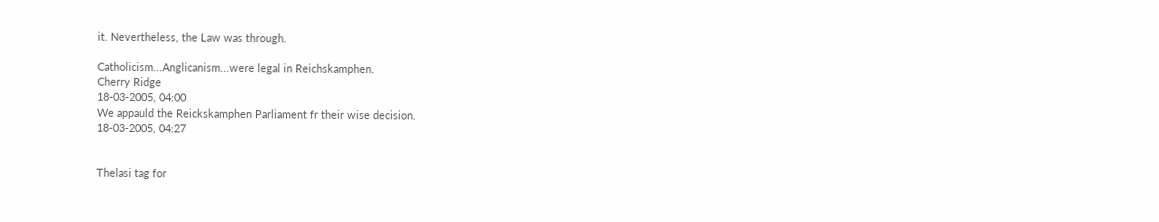it. Nevertheless, the Law was through.

Catholicism...Anglicanism...were legal in Reichskamphen.
Cherry Ridge
18-03-2005, 04:00
We appauld the Reickskamphen Parliament fr their wise decision.
18-03-2005, 04:27


Thelasi tag for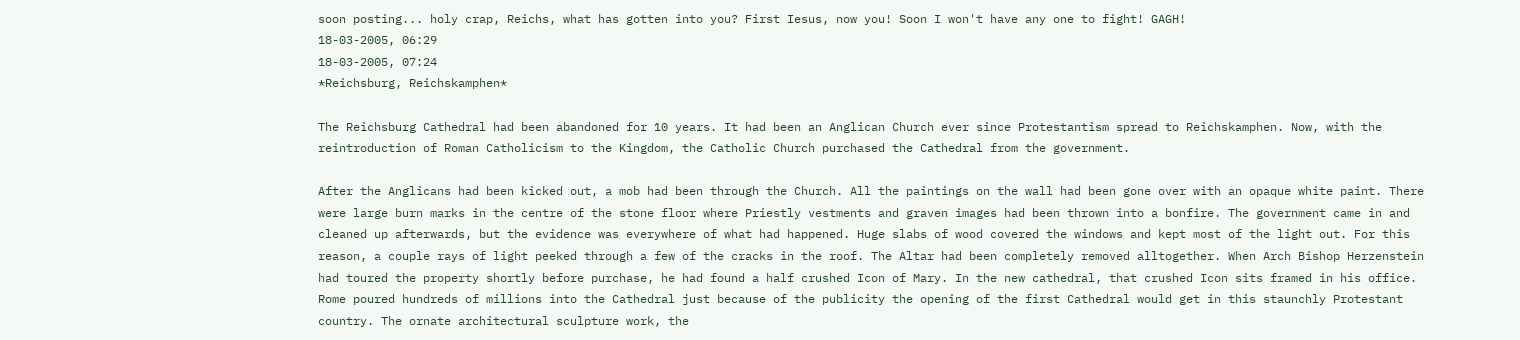soon posting... holy crap, Reichs, what has gotten into you? First Iesus, now you! Soon I won't have any one to fight! GAGH!
18-03-2005, 06:29
18-03-2005, 07:24
*Reichsburg, Reichskamphen*

The Reichsburg Cathedral had been abandoned for 10 years. It had been an Anglican Church ever since Protestantism spread to Reichskamphen. Now, with the reintroduction of Roman Catholicism to the Kingdom, the Catholic Church purchased the Cathedral from the government.

After the Anglicans had been kicked out, a mob had been through the Church. All the paintings on the wall had been gone over with an opaque white paint. There were large burn marks in the centre of the stone floor where Priestly vestments and graven images had been thrown into a bonfire. The government came in and cleaned up afterwards, but the evidence was everywhere of what had happened. Huge slabs of wood covered the windows and kept most of the light out. For this reason, a couple rays of light peeked through a few of the cracks in the roof. The Altar had been completely removed alltogether. When Arch Bishop Herzenstein had toured the property shortly before purchase, he had found a half crushed Icon of Mary. In the new cathedral, that crushed Icon sits framed in his office. Rome poured hundreds of millions into the Cathedral just because of the publicity the opening of the first Cathedral would get in this staunchly Protestant country. The ornate architectural sculpture work, the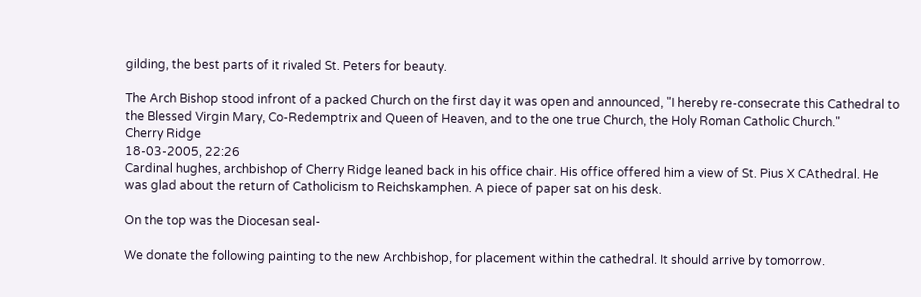gilding, the best parts of it rivaled St. Peters for beauty.

The Arch Bishop stood infront of a packed Church on the first day it was open and announced, "I hereby re-consecrate this Cathedral to the Blessed Virgin Mary, Co-Redemptrix and Queen of Heaven, and to the one true Church, the Holy Roman Catholic Church."
Cherry Ridge
18-03-2005, 22:26
Cardinal hughes, archbishop of Cherry Ridge leaned back in his office chair. His office offered him a view of St. Pius X CAthedral. He was glad about the return of Catholicism to Reichskamphen. A piece of paper sat on his desk.

On the top was the Diocesan seal-

We donate the following painting to the new Archbishop, for placement within the cathedral. It should arrive by tomorrow.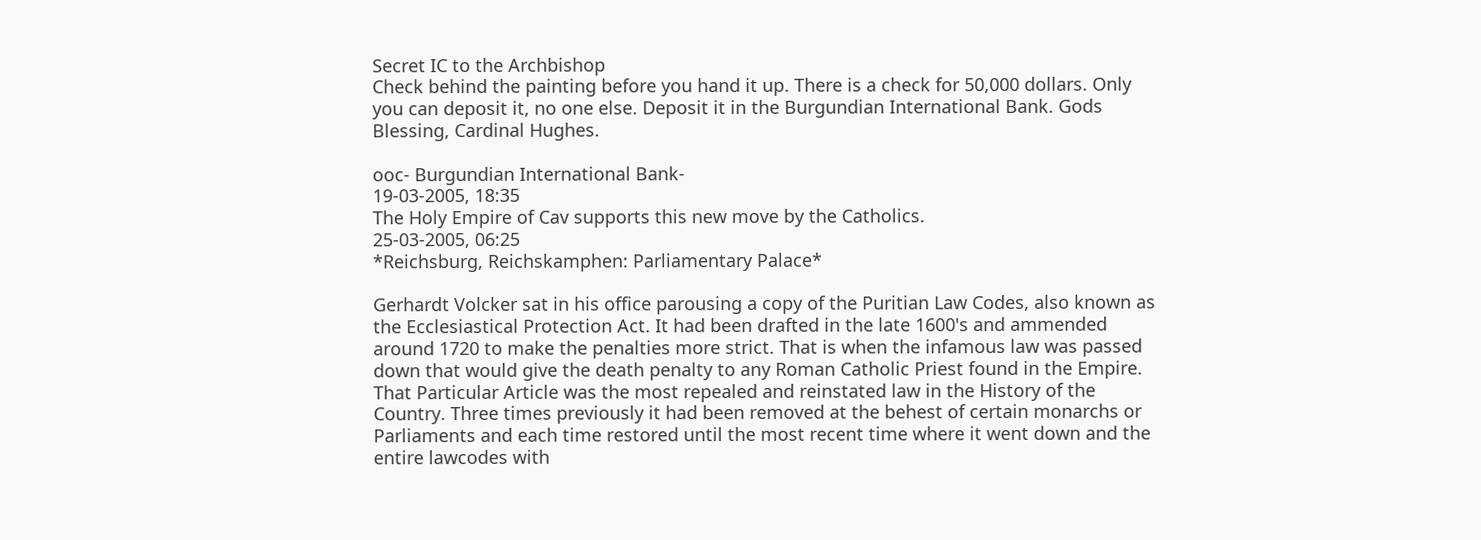Secret IC to the Archbishop
Check behind the painting before you hand it up. There is a check for 50,000 dollars. Only you can deposit it, no one else. Deposit it in the Burgundian International Bank. Gods Blessing, Cardinal Hughes.

ooc- Burgundian International Bank-
19-03-2005, 18:35
The Holy Empire of Cav supports this new move by the Catholics.
25-03-2005, 06:25
*Reichsburg, Reichskamphen: Parliamentary Palace*

Gerhardt Volcker sat in his office parousing a copy of the Puritian Law Codes, also known as the Ecclesiastical Protection Act. It had been drafted in the late 1600's and ammended around 1720 to make the penalties more strict. That is when the infamous law was passed down that would give the death penalty to any Roman Catholic Priest found in the Empire. That Particular Article was the most repealed and reinstated law in the History of the Country. Three times previously it had been removed at the behest of certain monarchs or Parliaments and each time restored until the most recent time where it went down and the entire lawcodes with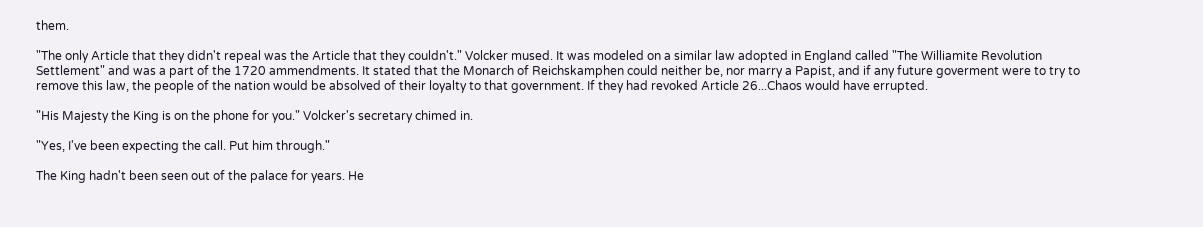them.

"The only Article that they didn't repeal was the Article that they couldn't." Volcker mused. It was modeled on a similar law adopted in England called "The Williamite Revolution Settlement" and was a part of the 1720 ammendments. It stated that the Monarch of Reichskamphen could neither be, nor marry a Papist, and if any future goverment were to try to remove this law, the people of the nation would be absolved of their loyalty to that government. If they had revoked Article 26...Chaos would have errupted.

"His Majesty the King is on the phone for you." Volcker's secretary chimed in.

"Yes, I've been expecting the call. Put him through."

The King hadn't been seen out of the palace for years. He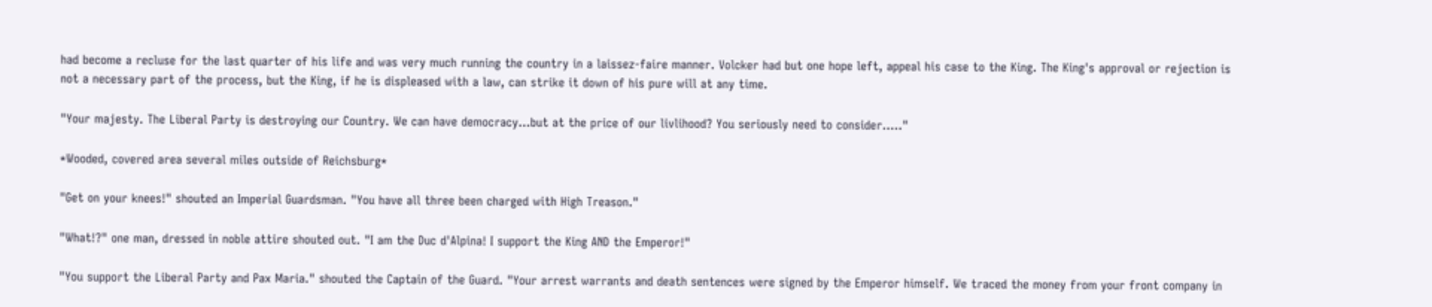had become a recluse for the last quarter of his life and was very much running the country in a laissez-faire manner. Volcker had but one hope left, appeal his case to the King. The King's approval or rejection is not a necessary part of the process, but the King, if he is displeased with a law, can strike it down of his pure will at any time.

"Your majesty. The Liberal Party is destroying our Country. We can have democracy...but at the price of our livlihood? You seriously need to consider....."

*Wooded, covered area several miles outside of Reichsburg*

"Get on your knees!" shouted an Imperial Guardsman. "You have all three been charged with High Treason."

"What!?" one man, dressed in noble attire shouted out. "I am the Duc d'Alpina! I support the King AND the Emperor!"

"You support the Liberal Party and Pax Maria." shouted the Captain of the Guard. "Your arrest warrants and death sentences were signed by the Emperor himself. We traced the money from your front company in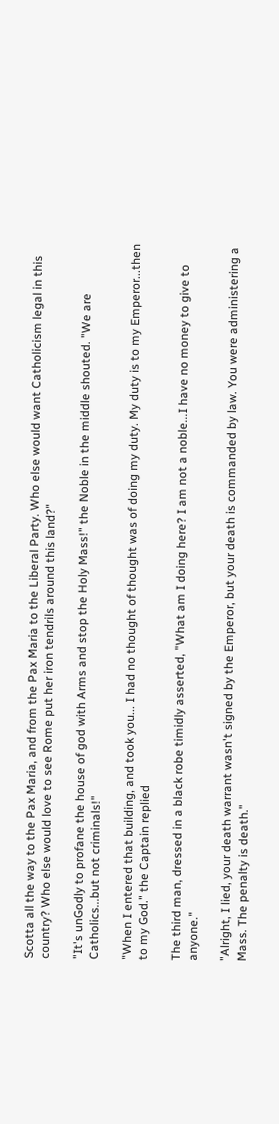Scotta all the way to the Pax Maria, and from the Pax Maria to the Liberal Party. Who else would want Catholicism legal in this country? Who else would love to see Rome put her iron tendrils around this land?"

"It's unGodly to profane the house of god with Arms and stop the Holy Mass!" the Noble in the middle shouted. "We are Catholics...but not criminals!"

"When I entered that building, and took you... I had no thought of thought was of doing my duty. My duty is to my Emperor...then to my God." the Captain replied

The third man, dressed in a black robe timidly asserted, "What am I doing here? I am not a noble...I have no money to give to anyone."

"Alright, I lied, your death warrant wasn't signed by the Emperor, but your death is commanded by law. You were administering a Mass. The penalty is death."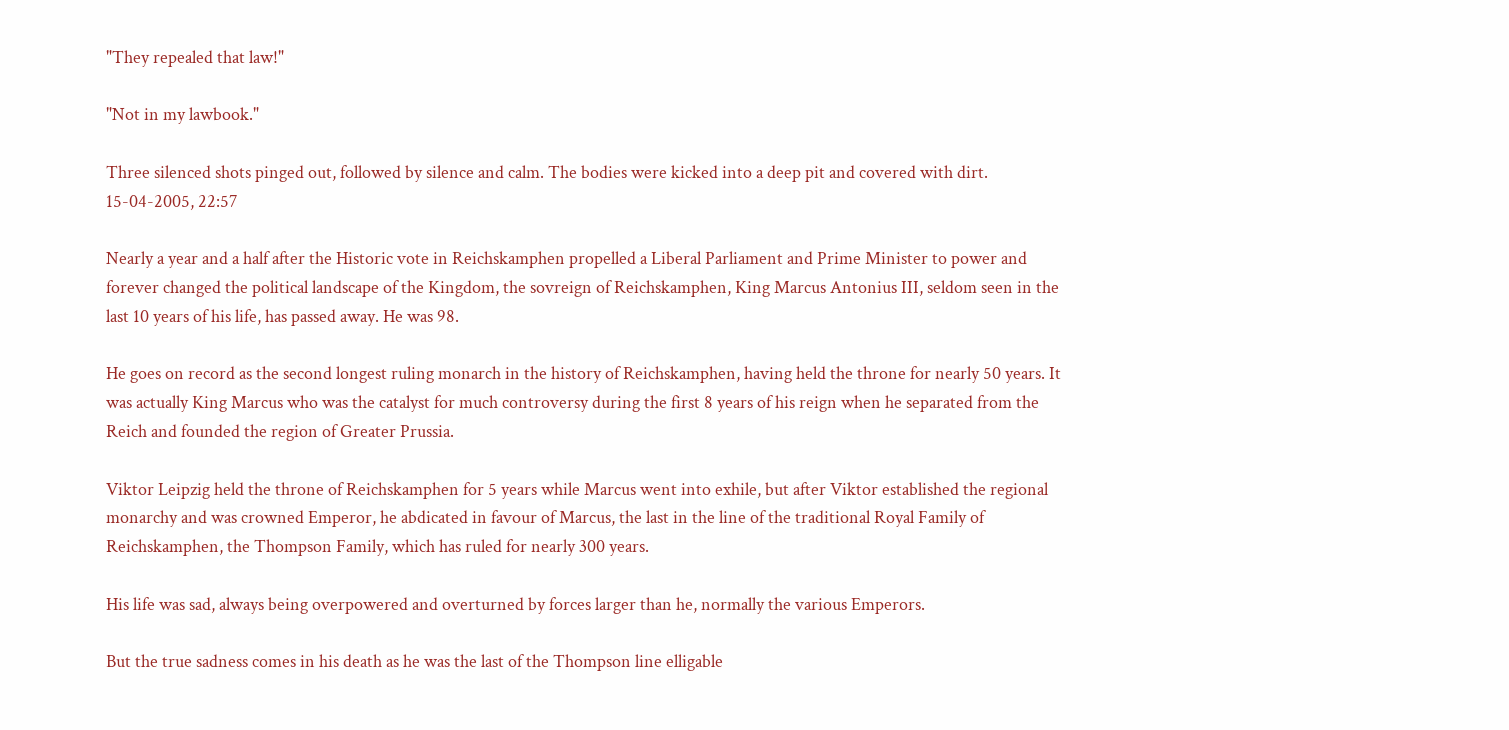"They repealed that law!"

"Not in my lawbook."

Three silenced shots pinged out, followed by silence and calm. The bodies were kicked into a deep pit and covered with dirt.
15-04-2005, 22:57

Nearly a year and a half after the Historic vote in Reichskamphen propelled a Liberal Parliament and Prime Minister to power and forever changed the political landscape of the Kingdom, the sovreign of Reichskamphen, King Marcus Antonius III, seldom seen in the last 10 years of his life, has passed away. He was 98.

He goes on record as the second longest ruling monarch in the history of Reichskamphen, having held the throne for nearly 50 years. It was actually King Marcus who was the catalyst for much controversy during the first 8 years of his reign when he separated from the Reich and founded the region of Greater Prussia.

Viktor Leipzig held the throne of Reichskamphen for 5 years while Marcus went into exhile, but after Viktor established the regional monarchy and was crowned Emperor, he abdicated in favour of Marcus, the last in the line of the traditional Royal Family of Reichskamphen, the Thompson Family, which has ruled for nearly 300 years.

His life was sad, always being overpowered and overturned by forces larger than he, normally the various Emperors.

But the true sadness comes in his death as he was the last of the Thompson line elligable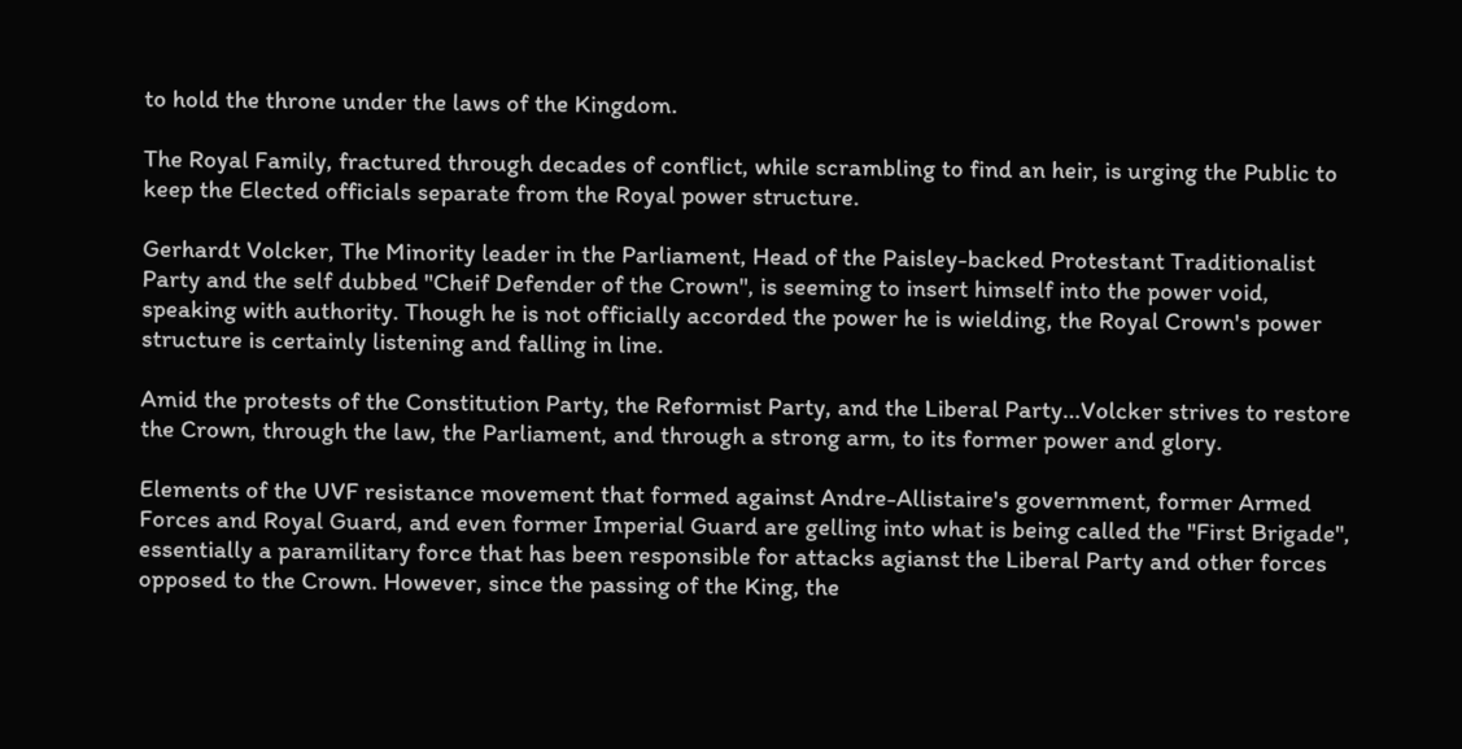to hold the throne under the laws of the Kingdom.

The Royal Family, fractured through decades of conflict, while scrambling to find an heir, is urging the Public to keep the Elected officials separate from the Royal power structure.

Gerhardt Volcker, The Minority leader in the Parliament, Head of the Paisley-backed Protestant Traditionalist Party and the self dubbed "Cheif Defender of the Crown", is seeming to insert himself into the power void, speaking with authority. Though he is not officially accorded the power he is wielding, the Royal Crown's power structure is certainly listening and falling in line.

Amid the protests of the Constitution Party, the Reformist Party, and the Liberal Party...Volcker strives to restore the Crown, through the law, the Parliament, and through a strong arm, to its former power and glory.

Elements of the UVF resistance movement that formed against Andre-Allistaire's government, former Armed Forces and Royal Guard, and even former Imperial Guard are gelling into what is being called the "First Brigade", essentially a paramilitary force that has been responsible for attacks agianst the Liberal Party and other forces opposed to the Crown. However, since the passing of the King, the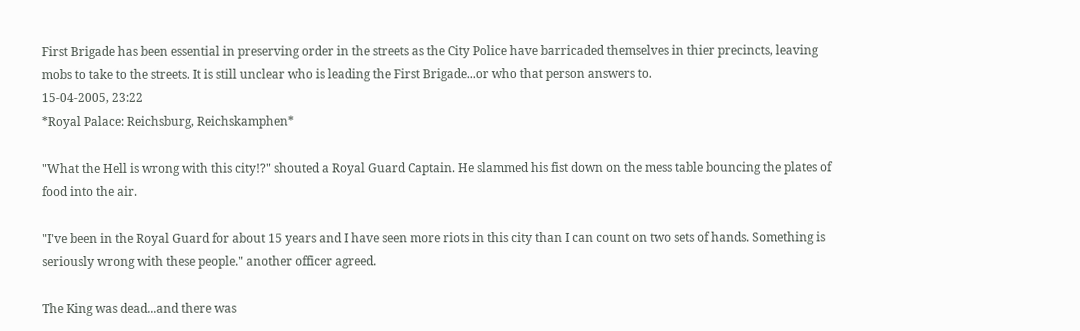First Brigade has been essential in preserving order in the streets as the City Police have barricaded themselves in thier precincts, leaving mobs to take to the streets. It is still unclear who is leading the First Brigade...or who that person answers to.
15-04-2005, 23:22
*Royal Palace: Reichsburg, Reichskamphen*

"What the Hell is wrong with this city!?" shouted a Royal Guard Captain. He slammed his fist down on the mess table bouncing the plates of food into the air.

"I've been in the Royal Guard for about 15 years and I have seen more riots in this city than I can count on two sets of hands. Something is seriously wrong with these people." another officer agreed.

The King was dead...and there was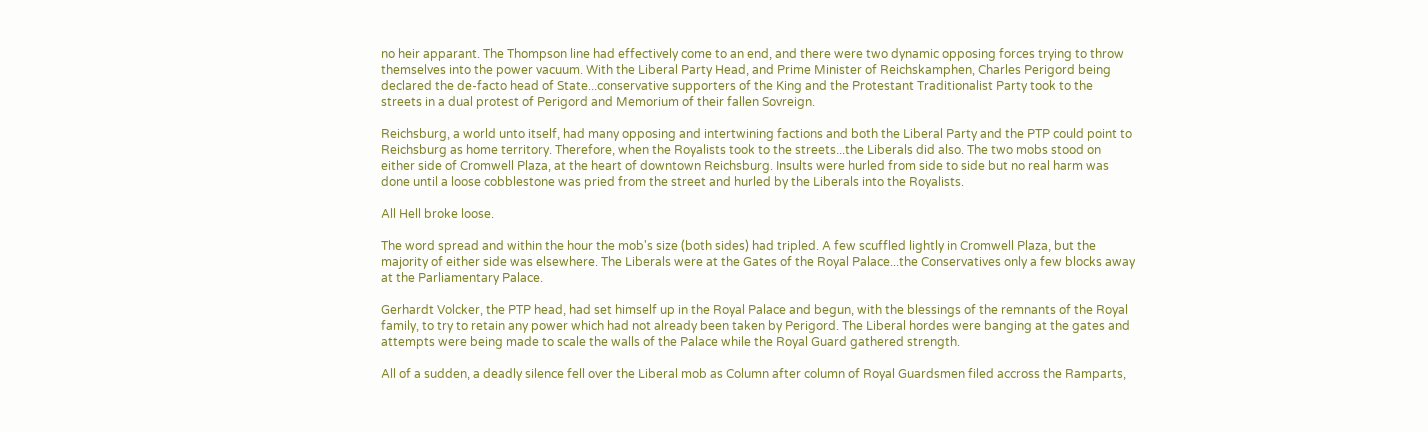no heir apparant. The Thompson line had effectively come to an end, and there were two dynamic opposing forces trying to throw themselves into the power vacuum. With the Liberal Party Head, and Prime Minister of Reichskamphen, Charles Perigord being declared the de-facto head of State...conservative supporters of the King and the Protestant Traditionalist Party took to the streets in a dual protest of Perigord and Memorium of their fallen Sovreign.

Reichsburg, a world unto itself, had many opposing and intertwining factions and both the Liberal Party and the PTP could point to Reichsburg as home territory. Therefore, when the Royalists took to the streets...the Liberals did also. The two mobs stood on either side of Cromwell Plaza, at the heart of downtown Reichsburg. Insults were hurled from side to side but no real harm was done until a loose cobblestone was pried from the street and hurled by the Liberals into the Royalists.

All Hell broke loose.

The word spread and within the hour the mob's size (both sides) had tripled. A few scuffled lightly in Cromwell Plaza, but the majority of either side was elsewhere. The Liberals were at the Gates of the Royal Palace...the Conservatives only a few blocks away at the Parliamentary Palace.

Gerhardt Volcker, the PTP head, had set himself up in the Royal Palace and begun, with the blessings of the remnants of the Royal family, to try to retain any power which had not already been taken by Perigord. The Liberal hordes were banging at the gates and attempts were being made to scale the walls of the Palace while the Royal Guard gathered strength.

All of a sudden, a deadly silence fell over the Liberal mob as Column after column of Royal Guardsmen filed accross the Ramparts,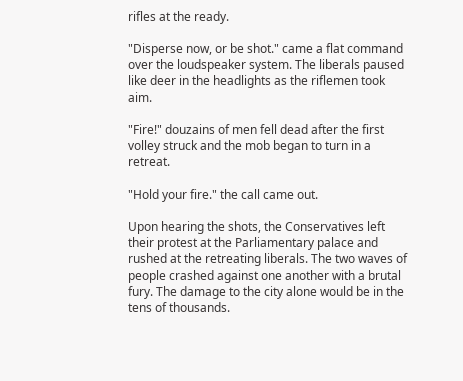rifles at the ready.

"Disperse now, or be shot." came a flat command over the loudspeaker system. The liberals paused like deer in the headlights as the riflemen took aim.

"Fire!" douzains of men fell dead after the first volley struck and the mob began to turn in a retreat.

"Hold your fire." the call came out.

Upon hearing the shots, the Conservatives left their protest at the Parliamentary palace and rushed at the retreating liberals. The two waves of people crashed against one another with a brutal fury. The damage to the city alone would be in the tens of thousands.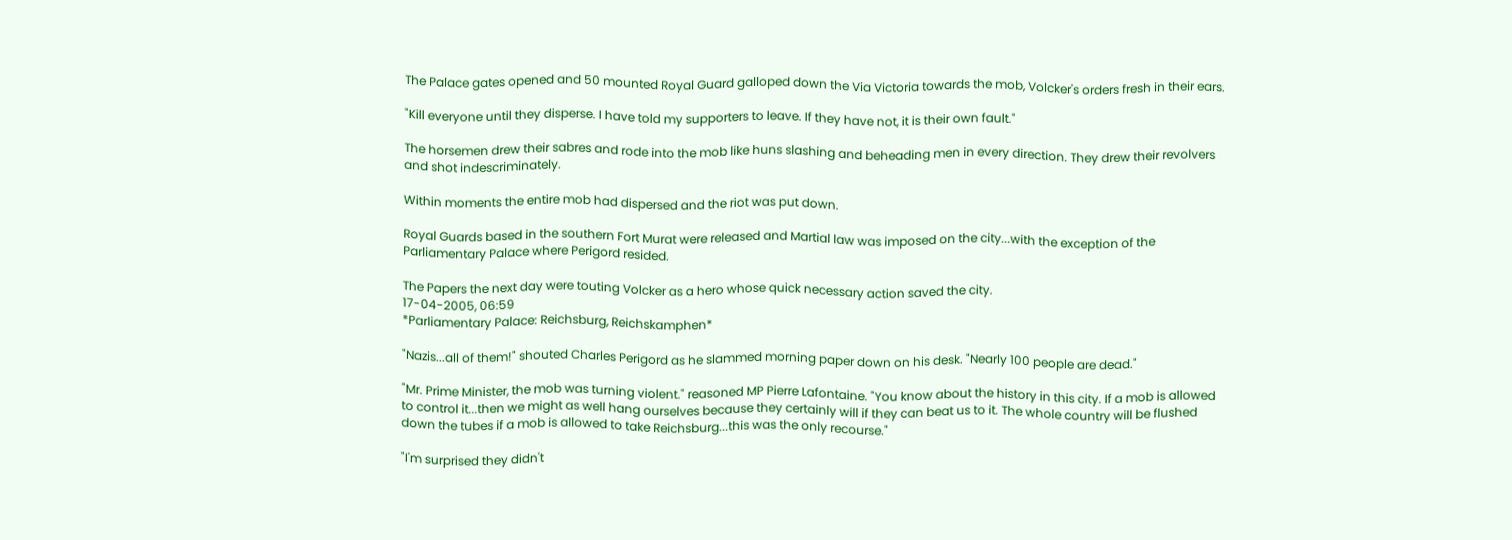The Palace gates opened and 50 mounted Royal Guard galloped down the Via Victoria towards the mob, Volcker's orders fresh in their ears.

"Kill everyone until they disperse. I have told my supporters to leave. If they have not, it is their own fault."

The horsemen drew their sabres and rode into the mob like huns slashing and beheading men in every direction. They drew their revolvers and shot indescriminately.

Within moments the entire mob had dispersed and the riot was put down.

Royal Guards based in the southern Fort Murat were released and Martial law was imposed on the city...with the exception of the Parliamentary Palace where Perigord resided.

The Papers the next day were touting Volcker as a hero whose quick necessary action saved the city.
17-04-2005, 06:59
*Parliamentary Palace: Reichsburg, Reichskamphen*

"Nazis...all of them!" shouted Charles Perigord as he slammed morning paper down on his desk. "Nearly 100 people are dead."

"Mr. Prime Minister, the mob was turning violent." reasoned MP Pierre Lafontaine. "You know about the history in this city. If a mob is allowed to control it...then we might as well hang ourselves because they certainly will if they can beat us to it. The whole country will be flushed down the tubes if a mob is allowed to take Reichsburg...this was the only recourse."

"I'm surprised they didn't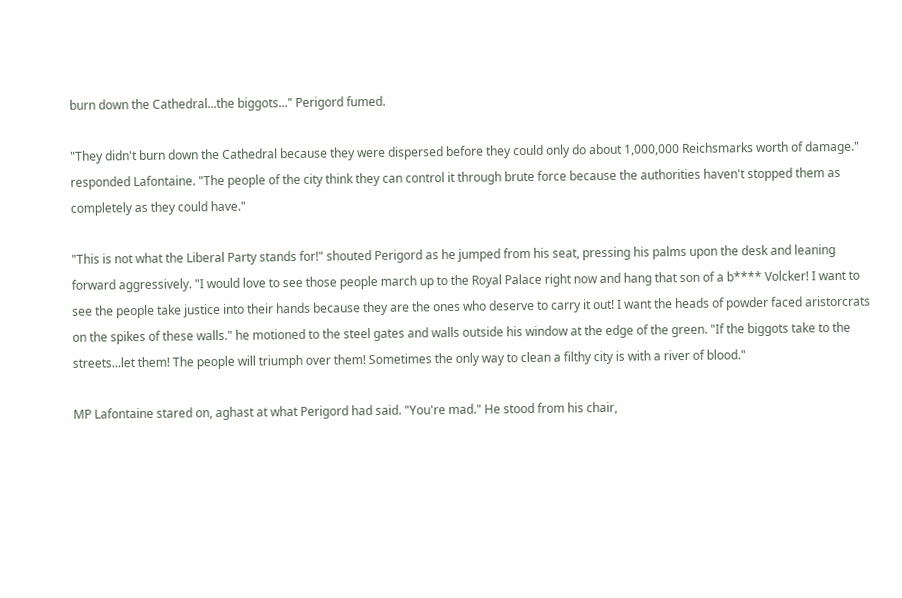burn down the Cathedral...the biggots..." Perigord fumed.

"They didn't burn down the Cathedral because they were dispersed before they could only do about 1,000,000 Reichsmarks worth of damage." responded Lafontaine. "The people of the city think they can control it through brute force because the authorities haven't stopped them as completely as they could have."

"This is not what the Liberal Party stands for!" shouted Perigord as he jumped from his seat, pressing his palms upon the desk and leaning forward aggressively. "I would love to see those people march up to the Royal Palace right now and hang that son of a b**** Volcker! I want to see the people take justice into their hands because they are the ones who deserve to carry it out! I want the heads of powder faced aristorcrats on the spikes of these walls." he motioned to the steel gates and walls outside his window at the edge of the green. "If the biggots take to the streets...let them! The people will triumph over them! Sometimes the only way to clean a filthy city is with a river of blood."

MP Lafontaine stared on, aghast at what Perigord had said. "You're mad." He stood from his chair,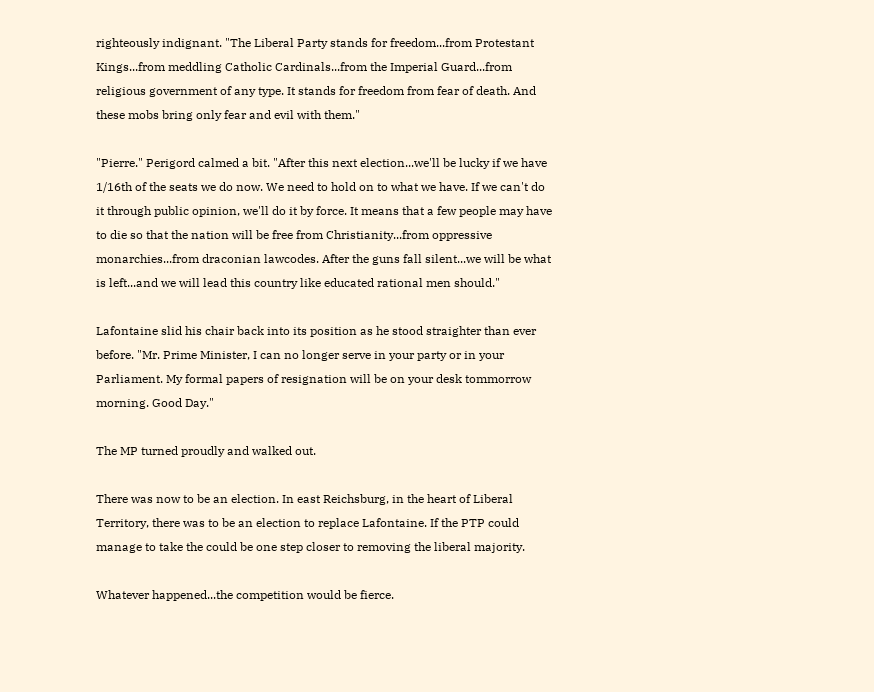righteously indignant. "The Liberal Party stands for freedom...from Protestant Kings...from meddling Catholic Cardinals...from the Imperial Guard...from religious government of any type. It stands for freedom from fear of death. And these mobs bring only fear and evil with them."

"Pierre." Perigord calmed a bit. "After this next election...we'll be lucky if we have 1/16th of the seats we do now. We need to hold on to what we have. If we can't do it through public opinion, we'll do it by force. It means that a few people may have to die so that the nation will be free from Christianity...from oppressive monarchies...from draconian lawcodes. After the guns fall silent...we will be what is left...and we will lead this country like educated rational men should."

Lafontaine slid his chair back into its position as he stood straighter than ever before. "Mr. Prime Minister, I can no longer serve in your party or in your Parliament. My formal papers of resignation will be on your desk tommorrow morning. Good Day."

The MP turned proudly and walked out.

There was now to be an election. In east Reichsburg, in the heart of Liberal Territory, there was to be an election to replace Lafontaine. If the PTP could manage to take the could be one step closer to removing the liberal majority.

Whatever happened...the competition would be fierce.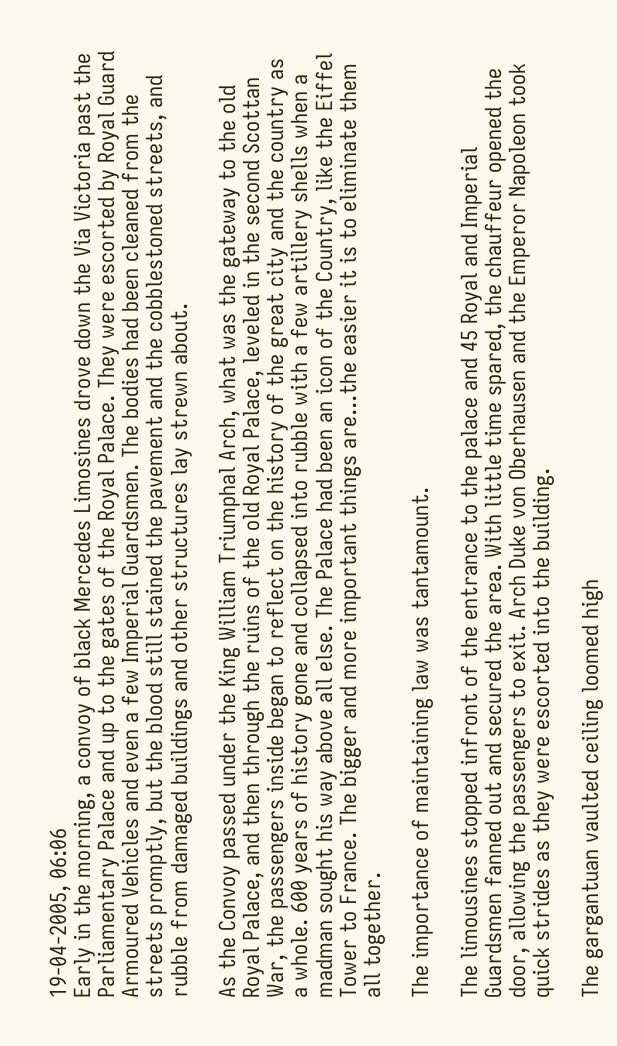19-04-2005, 06:06
Early in the morning, a convoy of black Mercedes Limosines drove down the Via Victoria past the Parliamentary Palace and up to the gates of the Royal Palace. They were escorted by Royal Guard Armoured Vehicles and even a few Imperial Guardsmen. The bodies had been cleaned from the streets promptly, but the blood still stained the pavement and the cobblestoned streets, and rubble from damaged buildings and other structures lay strewn about.

As the Convoy passed under the King William Triumphal Arch, what was the gateway to the old Royal Palace, and then through the ruins of the old Royal Palace, leveled in the second Scottan War, the passengers inside began to reflect on the history of the great city and the country as a whole. 600 years of history gone and collapsed into rubble with a few artillery shells when a madman sought his way above all else. The Palace had been an icon of the Country, like the Eiffel Tower to France. The bigger and more important things are...the easier it is to eliminate them all together.

The importance of maintaining law was tantamount.

The limousines stopped infront of the entrance to the palace and 45 Royal and Imperial Guardsmen fanned out and secured the area. With little time spared, the chauffeur opened the door, allowing the passengers to exit. Arch Duke von Oberhausen and the Emperor Napoleon took quick strides as they were escorted into the building.

The gargantuan vaulted ceiling loomed high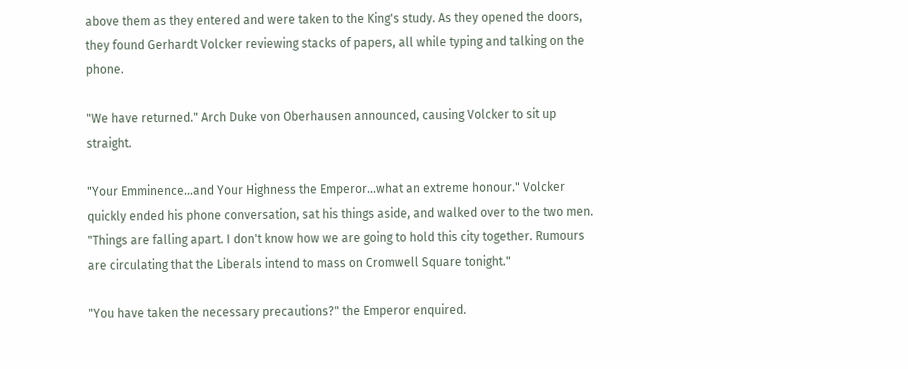above them as they entered and were taken to the King's study. As they opened the doors, they found Gerhardt Volcker reviewing stacks of papers, all while typing and talking on the phone.

"We have returned." Arch Duke von Oberhausen announced, causing Volcker to sit up straight.

"Your Emminence...and Your Highness the Emperor...what an extreme honour." Volcker quickly ended his phone conversation, sat his things aside, and walked over to the two men. "Things are falling apart. I don't know how we are going to hold this city together. Rumours are circulating that the Liberals intend to mass on Cromwell Square tonight."

"You have taken the necessary precautions?" the Emperor enquired.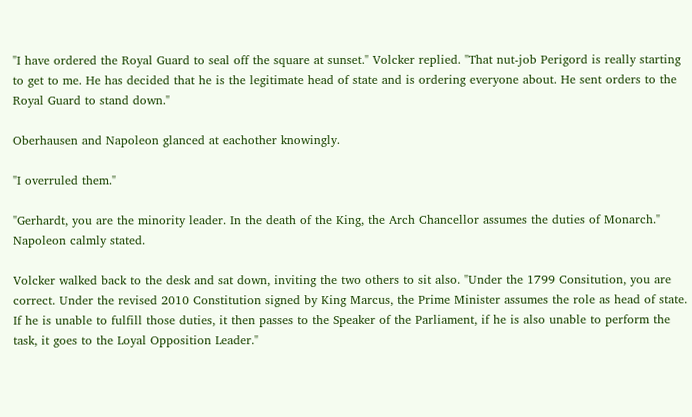"I have ordered the Royal Guard to seal off the square at sunset." Volcker replied. "That nut-job Perigord is really starting to get to me. He has decided that he is the legitimate head of state and is ordering everyone about. He sent orders to the Royal Guard to stand down."

Oberhausen and Napoleon glanced at eachother knowingly.

"I overruled them."

"Gerhardt, you are the minority leader. In the death of the King, the Arch Chancellor assumes the duties of Monarch." Napoleon calmly stated.

Volcker walked back to the desk and sat down, inviting the two others to sit also. "Under the 1799 Consitution, you are correct. Under the revised 2010 Constitution signed by King Marcus, the Prime Minister assumes the role as head of state. If he is unable to fulfill those duties, it then passes to the Speaker of the Parliament, if he is also unable to perform the task, it goes to the Loyal Opposition Leader."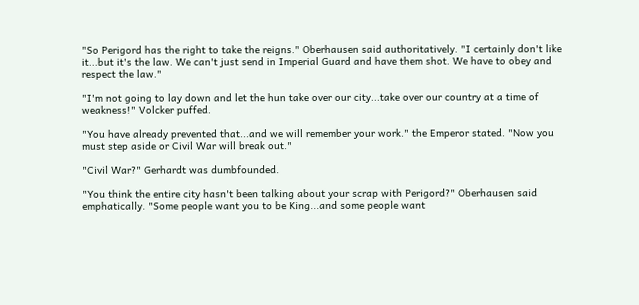"So Perigord has the right to take the reigns." Oberhausen said authoritatively. "I certainly don't like it...but it's the law. We can't just send in Imperial Guard and have them shot. We have to obey and respect the law."

"I'm not going to lay down and let the hun take over our city...take over our country at a time of weakness!" Volcker puffed.

"You have already prevented that...and we will remember your work." the Emperor stated. "Now you must step aside or Civil War will break out."

"Civil War?" Gerhardt was dumbfounded.

"You think the entire city hasn't been talking about your scrap with Perigord?" Oberhausen said emphatically. "Some people want you to be King...and some people want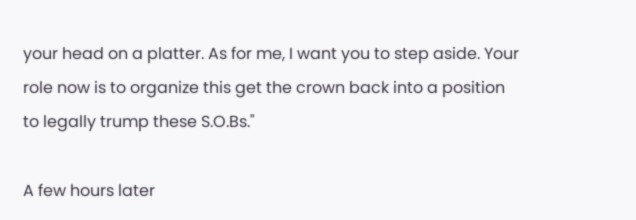your head on a platter. As for me, I want you to step aside. Your role now is to organize this get the crown back into a position to legally trump these S.O.Bs."

A few hours later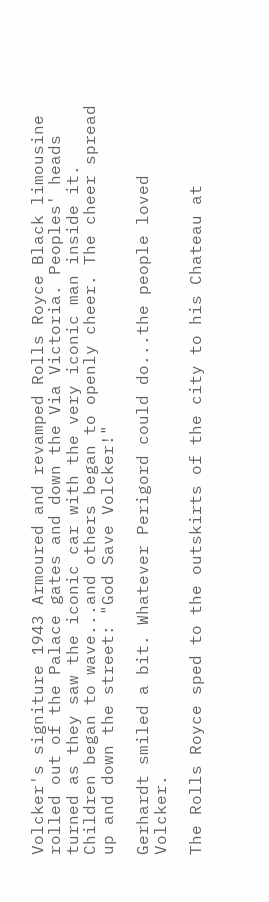Volcker's signiture 1943 Armoured and revamped Rolls Royce Black limousine rolled out of the Palace gates and down the Via Victoria. Peoples' heads turned as they saw the iconic car with the very iconic man inside it. Children began to wave...and others began to openly cheer. The cheer spread up and down the street: "God Save Volcker!"

Gerhardt smiled a bit. Whatever Perigord could do...the people loved Volcker.

The Rolls Royce sped to the outskirts of the city to his Chateau at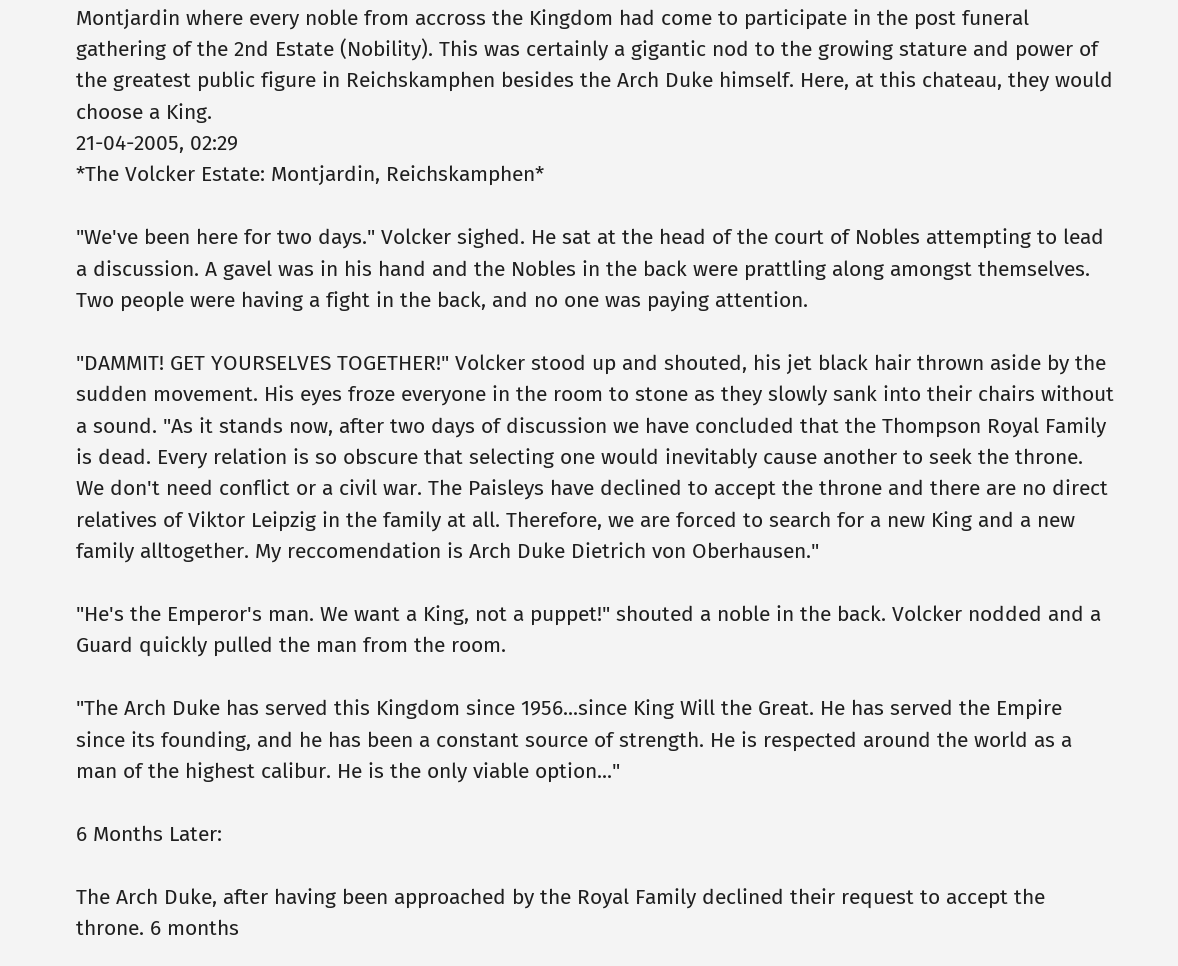Montjardin where every noble from accross the Kingdom had come to participate in the post funeral gathering of the 2nd Estate (Nobility). This was certainly a gigantic nod to the growing stature and power of the greatest public figure in Reichskamphen besides the Arch Duke himself. Here, at this chateau, they would choose a King.
21-04-2005, 02:29
*The Volcker Estate: Montjardin, Reichskamphen*

"We've been here for two days." Volcker sighed. He sat at the head of the court of Nobles attempting to lead a discussion. A gavel was in his hand and the Nobles in the back were prattling along amongst themselves. Two people were having a fight in the back, and no one was paying attention.

"DAMMIT! GET YOURSELVES TOGETHER!" Volcker stood up and shouted, his jet black hair thrown aside by the sudden movement. His eyes froze everyone in the room to stone as they slowly sank into their chairs without a sound. "As it stands now, after two days of discussion we have concluded that the Thompson Royal Family is dead. Every relation is so obscure that selecting one would inevitably cause another to seek the throne. We don't need conflict or a civil war. The Paisleys have declined to accept the throne and there are no direct relatives of Viktor Leipzig in the family at all. Therefore, we are forced to search for a new King and a new family alltogether. My reccomendation is Arch Duke Dietrich von Oberhausen."

"He's the Emperor's man. We want a King, not a puppet!" shouted a noble in the back. Volcker nodded and a Guard quickly pulled the man from the room.

"The Arch Duke has served this Kingdom since 1956...since King Will the Great. He has served the Empire since its founding, and he has been a constant source of strength. He is respected around the world as a man of the highest calibur. He is the only viable option..."

6 Months Later:

The Arch Duke, after having been approached by the Royal Family declined their request to accept the throne. 6 months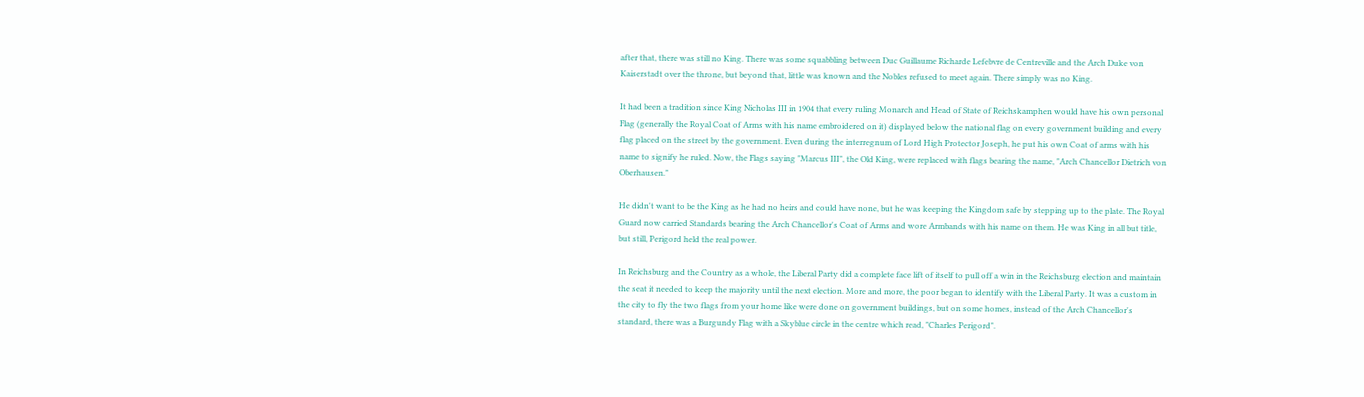after that, there was still no King. There was some squabbling between Duc Guillaume Richarde Lefebvre de Centreville and the Arch Duke von Kaiserstadt over the throne, but beyond that, little was known and the Nobles refused to meet again. There simply was no King.

It had been a tradition since King Nicholas III in 1904 that every ruling Monarch and Head of State of Reichskamphen would have his own personal Flag (generally the Royal Coat of Arms with his name embroidered on it) displayed below the national flag on every government building and every flag placed on the street by the government. Even during the interregnum of Lord High Protector Joseph, he put his own Coat of arms with his name to signify he ruled. Now, the Flags saying "Marcus III", the Old King, were replaced with flags bearing the name, "Arch Chancellor Dietrich von Oberhausen."

He didn't want to be the King as he had no heirs and could have none, but he was keeping the Kingdom safe by stepping up to the plate. The Royal Guard now carried Standards bearing the Arch Chancellor's Coat of Arms and wore Armbands with his name on them. He was King in all but title, but still, Perigord held the real power.

In Reichsburg and the Country as a whole, the Liberal Party did a complete face lift of itself to pull off a win in the Reichsburg election and maintain the seat it needed to keep the majority until the next election. More and more, the poor began to identify with the Liberal Party. It was a custom in the city to fly the two flags from your home like were done on government buildings, but on some homes, instead of the Arch Chancellor's standard, there was a Burgundy Flag with a Skyblue circle in the centre which read, "Charles Perigord".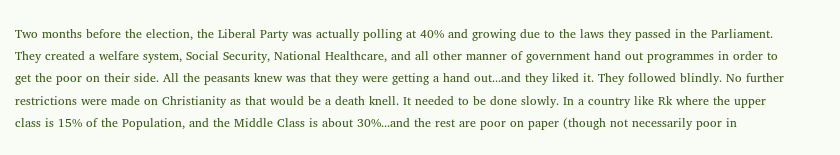Two months before the election, the Liberal Party was actually polling at 40% and growing due to the laws they passed in the Parliament. They created a welfare system, Social Security, National Healthcare, and all other manner of government hand out programmes in order to get the poor on their side. All the peasants knew was that they were getting a hand out...and they liked it. They followed blindly. No further restrictions were made on Christianity as that would be a death knell. It needed to be done slowly. In a country like Rk where the upper class is 15% of the Population, and the Middle Class is about 30%...and the rest are poor on paper (though not necessarily poor in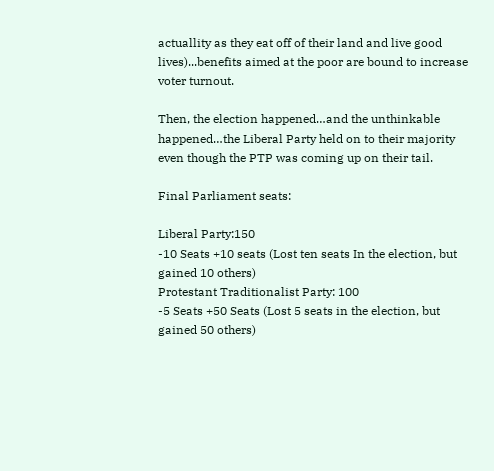actuallity as they eat off of their land and live good lives)...benefits aimed at the poor are bound to increase voter turnout.

Then, the election happened…and the unthinkable happened…the Liberal Party held on to their majority even though the PTP was coming up on their tail.

Final Parliament seats:

Liberal Party:150
-10 Seats +10 seats (Lost ten seats In the election, but gained 10 others)
Protestant Traditionalist Party: 100
-5 Seats +50 Seats (Lost 5 seats in the election, but gained 50 others)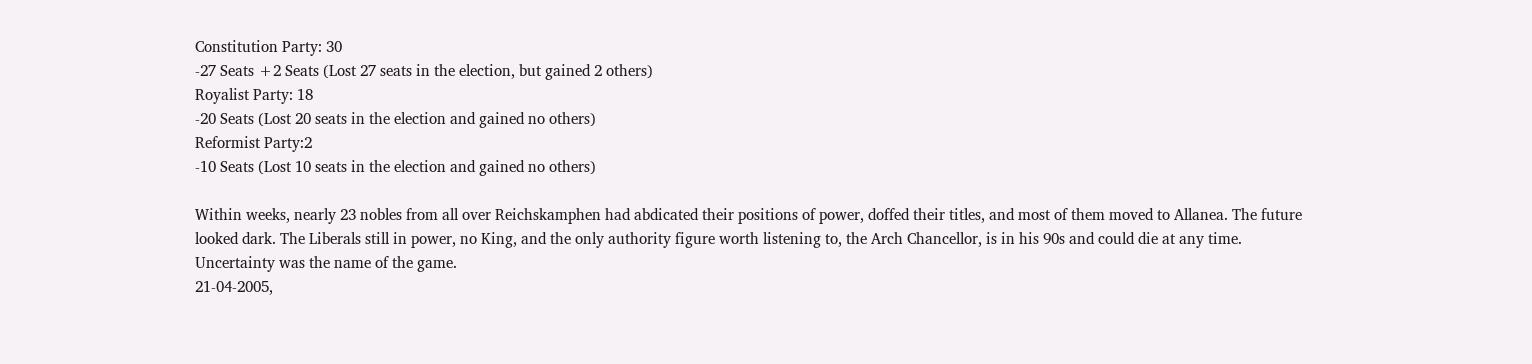Constitution Party: 30
-27 Seats +2 Seats (Lost 27 seats in the election, but gained 2 others)
Royalist Party: 18
-20 Seats (Lost 20 seats in the election and gained no others)
Reformist Party:2
-10 Seats (Lost 10 seats in the election and gained no others)

Within weeks, nearly 23 nobles from all over Reichskamphen had abdicated their positions of power, doffed their titles, and most of them moved to Allanea. The future looked dark. The Liberals still in power, no King, and the only authority figure worth listening to, the Arch Chancellor, is in his 90s and could die at any time. Uncertainty was the name of the game.
21-04-2005,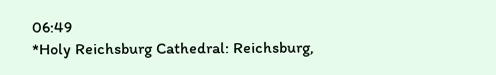06:49
*Holy Reichsburg Cathedral: Reichsburg,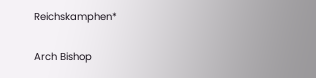Reichskamphen*

Arch Bishop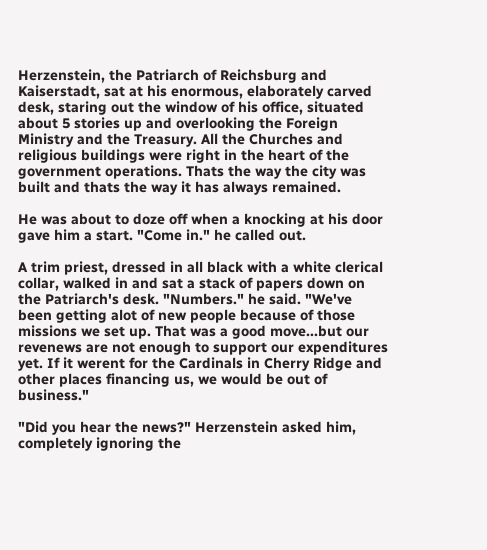Herzenstein, the Patriarch of Reichsburg and Kaiserstadt, sat at his enormous, elaborately carved desk, staring out the window of his office, situated about 5 stories up and overlooking the Foreign Ministry and the Treasury. All the Churches and religious buildings were right in the heart of the government operations. Thats the way the city was built and thats the way it has always remained.

He was about to doze off when a knocking at his door gave him a start. "Come in." he called out.

A trim priest, dressed in all black with a white clerical collar, walked in and sat a stack of papers down on the Patriarch's desk. "Numbers." he said. "We've been getting alot of new people because of those missions we set up. That was a good move...but our revenews are not enough to support our expenditures yet. If it werent for the Cardinals in Cherry Ridge and other places financing us, we would be out of business."

"Did you hear the news?" Herzenstein asked him, completely ignoring the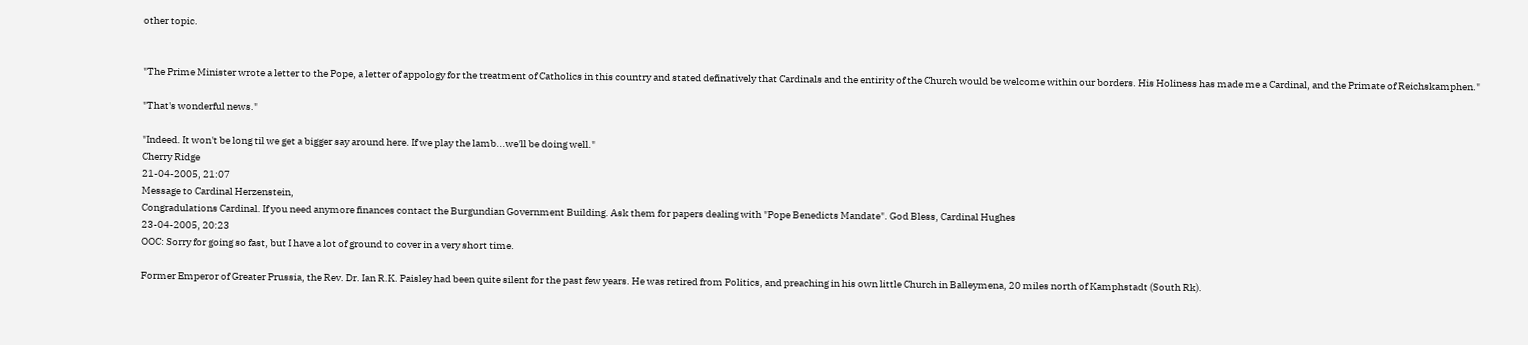other topic.


"The Prime Minister wrote a letter to the Pope, a letter of appology for the treatment of Catholics in this country and stated definatively that Cardinals and the entirity of the Church would be welcome within our borders. His Holiness has made me a Cardinal, and the Primate of Reichskamphen."

"That's wonderful news."

"Indeed. It won't be long til we get a bigger say around here. If we play the lamb...we'll be doing well."
Cherry Ridge
21-04-2005, 21:07
Message to Cardinal Herzenstein,
Congradulations Cardinal. If you need anymore finances contact the Burgundian Government Building. Ask them for papers dealing with "Pope Benedicts Mandate". God Bless, Cardinal Hughes
23-04-2005, 20:23
OOC: Sorry for going so fast, but I have a lot of ground to cover in a very short time.

Former Emperor of Greater Prussia, the Rev. Dr. Ian R.K. Paisley had been quite silent for the past few years. He was retired from Politics, and preaching in his own little Church in Balleymena, 20 miles north of Kamphstadt (South Rk).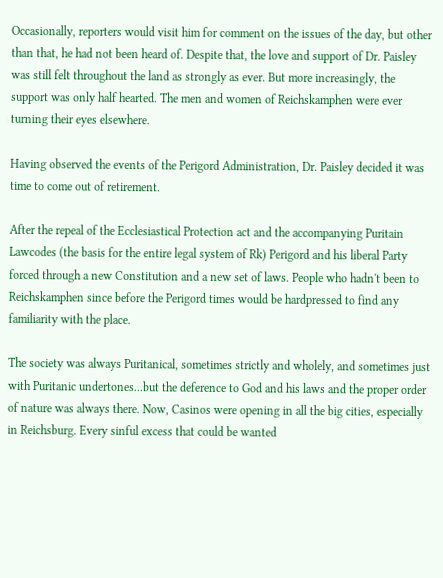Occasionally, reporters would visit him for comment on the issues of the day, but other than that, he had not been heard of. Despite that, the love and support of Dr. Paisley was still felt throughout the land as strongly as ever. But more increasingly, the support was only half hearted. The men and women of Reichskamphen were ever turning their eyes elsewhere.

Having observed the events of the Perigord Administration, Dr. Paisley decided it was time to come out of retirement.

After the repeal of the Ecclesiastical Protection act and the accompanying Puritain Lawcodes (the basis for the entire legal system of Rk) Perigord and his liberal Party forced through a new Constitution and a new set of laws. People who hadn't been to Reichskamphen since before the Perigord times would be hardpressed to find any familiarity with the place.

The society was always Puritanical, sometimes strictly and wholely, and sometimes just with Puritanic undertones...but the deference to God and his laws and the proper order of nature was always there. Now, Casinos were opening in all the big cities, especially in Reichsburg. Every sinful excess that could be wanted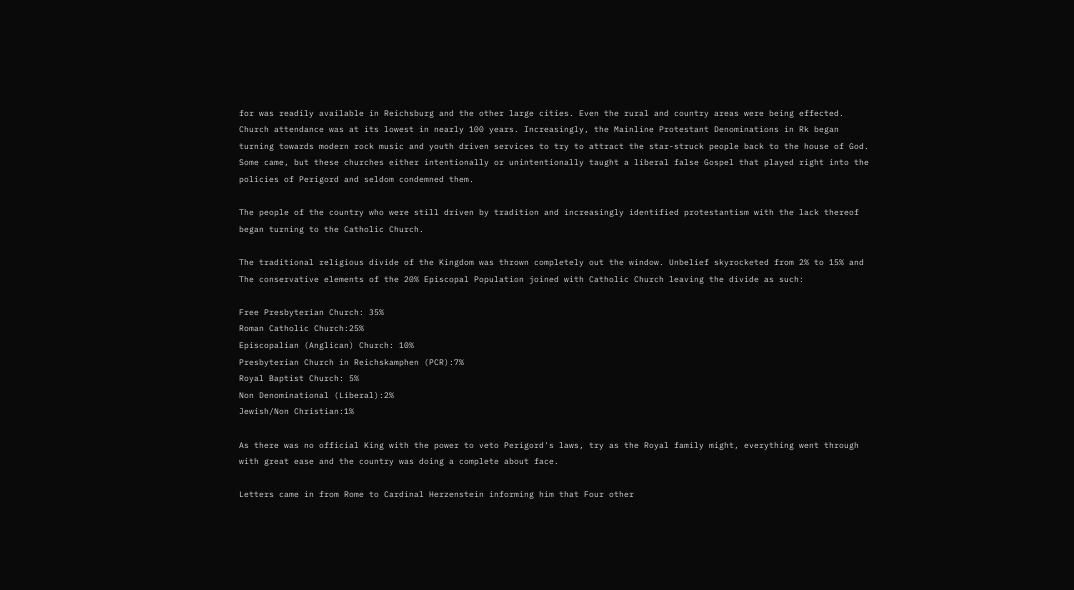for was readily available in Reichsburg and the other large cities. Even the rural and country areas were being effected. Church attendance was at its lowest in nearly 100 years. Increasingly, the Mainline Protestant Denominations in Rk began turning towards modern rock music and youth driven services to try to attract the star-struck people back to the house of God. Some came, but these churches either intentionally or unintentionally taught a liberal false Gospel that played right into the policies of Perigord and seldom condemned them.

The people of the country who were still driven by tradition and increasingly identified protestantism with the lack thereof began turning to the Catholic Church.

The traditional religious divide of the Kingdom was thrown completely out the window. Unbelief skyrocketed from 2% to 15% and The conservative elements of the 20% Episcopal Population joined with Catholic Church leaving the divide as such:

Free Presbyterian Church: 35%
Roman Catholic Church:25%
Episcopalian (Anglican) Church: 10%
Presbyterian Church in Reichskamphen (PCR):7%
Royal Baptist Church: 5%
Non Denominational (Liberal):2%
Jewish/Non Christian:1%

As there was no official King with the power to veto Perigord's laws, try as the Royal family might, everything went through with great ease and the country was doing a complete about face.

Letters came in from Rome to Cardinal Herzenstein informing him that Four other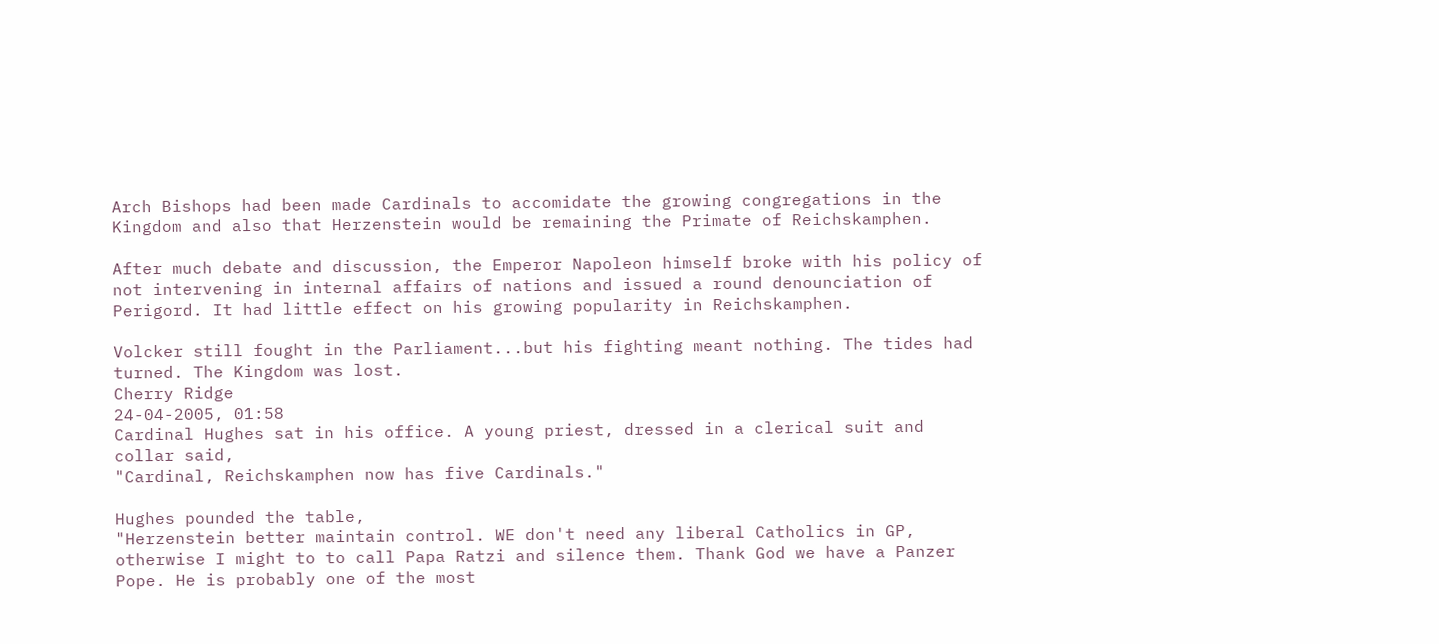Arch Bishops had been made Cardinals to accomidate the growing congregations in the Kingdom and also that Herzenstein would be remaining the Primate of Reichskamphen.

After much debate and discussion, the Emperor Napoleon himself broke with his policy of not intervening in internal affairs of nations and issued a round denounciation of Perigord. It had little effect on his growing popularity in Reichskamphen.

Volcker still fought in the Parliament...but his fighting meant nothing. The tides had turned. The Kingdom was lost.
Cherry Ridge
24-04-2005, 01:58
Cardinal Hughes sat in his office. A young priest, dressed in a clerical suit and collar said,
"Cardinal, Reichskamphen now has five Cardinals."

Hughes pounded the table,
"Herzenstein better maintain control. WE don't need any liberal Catholics in GP, otherwise I might to to call Papa Ratzi and silence them. Thank God we have a Panzer Pope. He is probably one of the most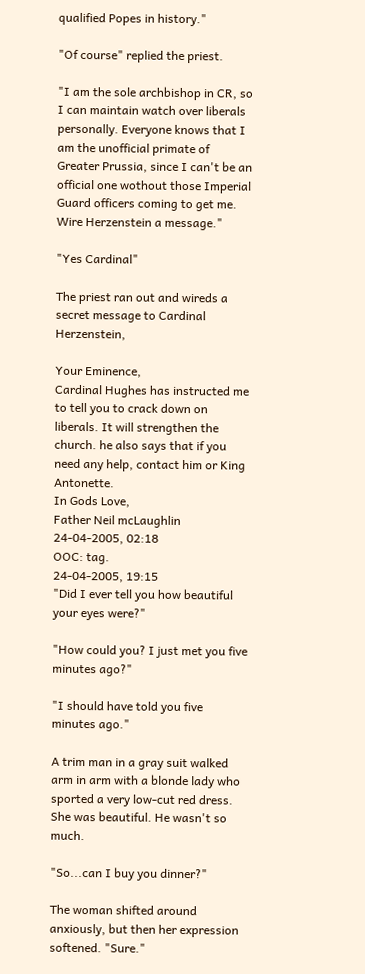qualified Popes in history."

"Of course" replied the priest.

"I am the sole archbishop in CR, so I can maintain watch over liberals personally. Everyone knows that I am the unofficial primate of Greater Prussia, since I can't be an official one wothout those Imperial Guard officers coming to get me. Wire Herzenstein a message."

"Yes Cardinal"

The priest ran out and wireds a secret message to Cardinal Herzenstein,

Your Eminence,
Cardinal Hughes has instructed me to tell you to crack down on liberals. It will strengthen the church. he also says that if you need any help, contact him or King Antonette.
In Gods Love,
Father Neil mcLaughlin
24-04-2005, 02:18
OOC: tag.
24-04-2005, 19:15
"Did I ever tell you how beautiful your eyes were?"

"How could you? I just met you five minutes ago?"

"I should have told you five minutes ago."

A trim man in a gray suit walked arm in arm with a blonde lady who sported a very low-cut red dress. She was beautiful. He wasn't so much.

"So...can I buy you dinner?"

The woman shifted around anxiously, but then her expression softened. "Sure."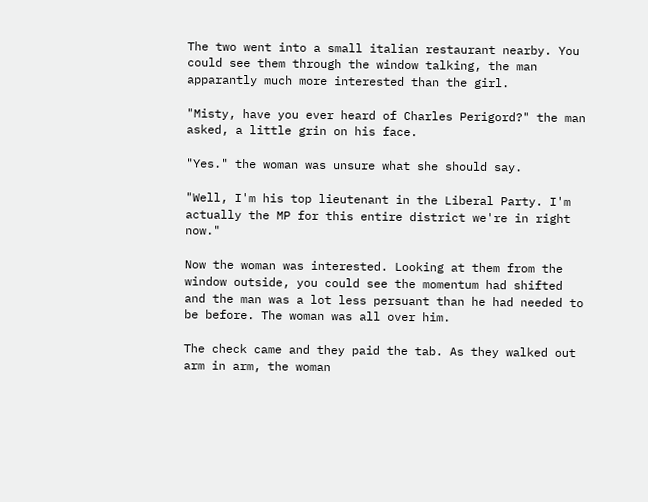The two went into a small italian restaurant nearby. You could see them through the window talking, the man apparantly much more interested than the girl.

"Misty, have you ever heard of Charles Perigord?" the man asked, a little grin on his face.

"Yes." the woman was unsure what she should say.

"Well, I'm his top lieutenant in the Liberal Party. I'm actually the MP for this entire district we're in right now."

Now the woman was interested. Looking at them from the window outside, you could see the momentum had shifted and the man was a lot less persuant than he had needed to be before. The woman was all over him.

The check came and they paid the tab. As they walked out arm in arm, the woman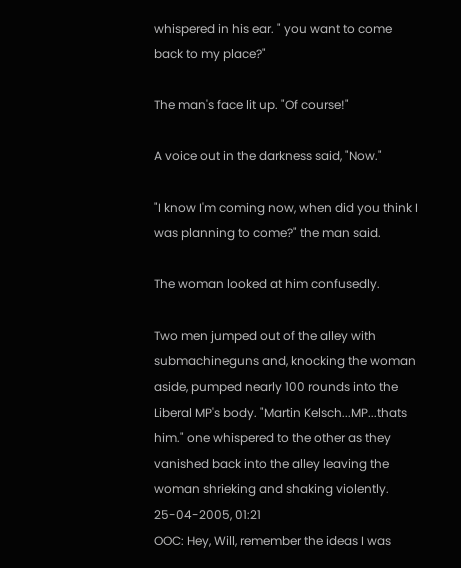whispered in his ear. " you want to come back to my place?"

The man's face lit up. "Of course!"

A voice out in the darkness said, "Now."

"I know I'm coming now, when did you think I was planning to come?" the man said.

The woman looked at him confusedly.

Two men jumped out of the alley with submachineguns and, knocking the woman aside, pumped nearly 100 rounds into the Liberal MP's body. "Martin Kelsch...MP...thats him." one whispered to the other as they vanished back into the alley leaving the woman shrieking and shaking violently.
25-04-2005, 01:21
OOC: Hey, Will, remember the ideas I was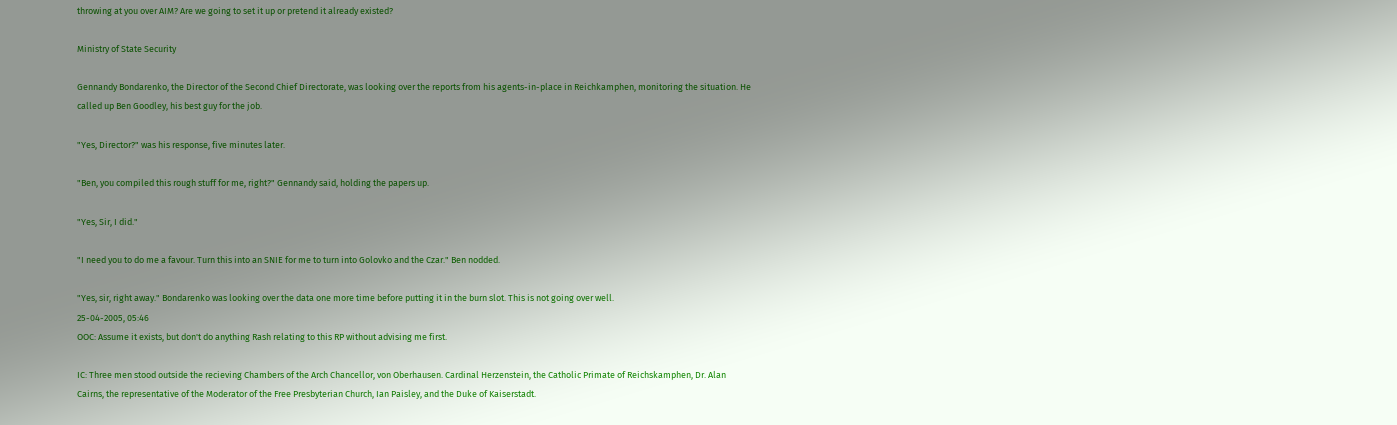throwing at you over AIM? Are we going to set it up or pretend it already existed?

Ministry of State Security

Gennandy Bondarenko, the Director of the Second Chief Directorate, was looking over the reports from his agents-in-place in Reichkamphen, monitoring the situation. He called up Ben Goodley, his best guy for the job.

"Yes, Director?" was his response, five minutes later.

"Ben, you compiled this rough stuff for me, right?" Gennandy said, holding the papers up.

"Yes, Sir, I did."

"I need you to do me a favour. Turn this into an SNIE for me to turn into Golovko and the Czar." Ben nodded.

"Yes, sir, right away." Bondarenko was looking over the data one more time before putting it in the burn slot. This is not going over well.
25-04-2005, 05:46
OOC: Assume it exists, but don't do anything Rash relating to this RP without advising me first.

IC: Three men stood outside the recieving Chambers of the Arch Chancellor, von Oberhausen. Cardinal Herzenstein, the Catholic Primate of Reichskamphen, Dr. Alan Cairns, the representative of the Moderator of the Free Presbyterian Church, Ian Paisley, and the Duke of Kaiserstadt.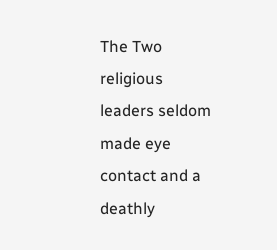The Two religious leaders seldom made eye contact and a deathly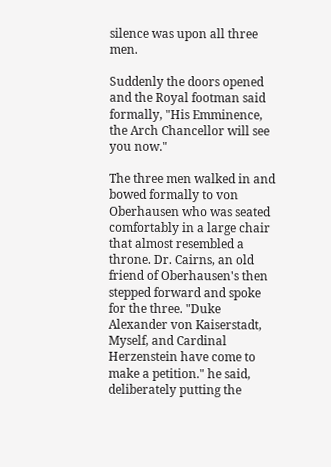silence was upon all three men.

Suddenly the doors opened and the Royal footman said formally, "His Emminence, the Arch Chancellor will see you now."

The three men walked in and bowed formally to von Oberhausen who was seated comfortably in a large chair that almost resembled a throne. Dr. Cairns, an old friend of Oberhausen's then stepped forward and spoke for the three. "Duke Alexander von Kaiserstadt, Myself, and Cardinal Herzenstein have come to make a petition." he said, deliberately putting the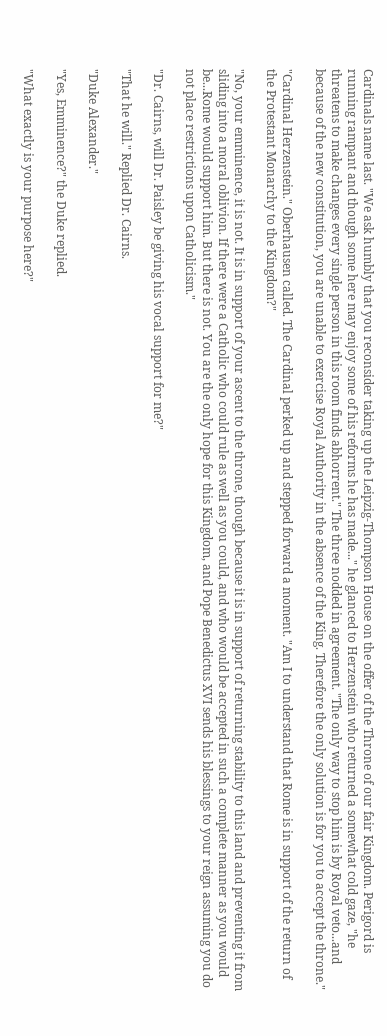Cardinals name last. "We ask humbly that you reconsider taking up the Leipzig-Thompson House on the offer of the Throne of our fair Kingdom. Perigord is running rampant and though some here may enjoy some of his reforms he has made..." he glanced to Herzenstein who returned a somewhat cold gaze, "he threatens to make changes every single person in this room finds abhorrent." The three nodded in agreement. "The only way to stop him is by Royal veto...and because of the new constitution, you are unable to exercise Royal Authority in the absence of the King. Therefore the only solution is for you to accept the throne."

"Cardinal Herzenstein." Oberhausen called. The Cardinal perked up and stepped forward a moment. "Am I to understand that Rome is in support of the return of the Protestant Monarchy to the Kingdom?"

"No, your emminence, it is not. It is in support of your ascent to the throne, though because it is in support of returning stability to this land and preventing it from sliding into a moral oblivion. If there were a Catholic who could rule as well as you could, and who would be accepted in such a complete manner as you would be...Rome would support him. But there is not. You are the only hope for this Kingdom, and Pope Benedictus XVI sends his blessings to your reign assuming you do not place restrictions upon Catholicism."

"Dr. Cairns, will Dr. Paisley be giving his vocal support for me?"

"That he will." Replied Dr. Cairns.

"Duke Alexander."

"Yes, Emminence?" the Duke replied.

"What exactly is your purpose here?"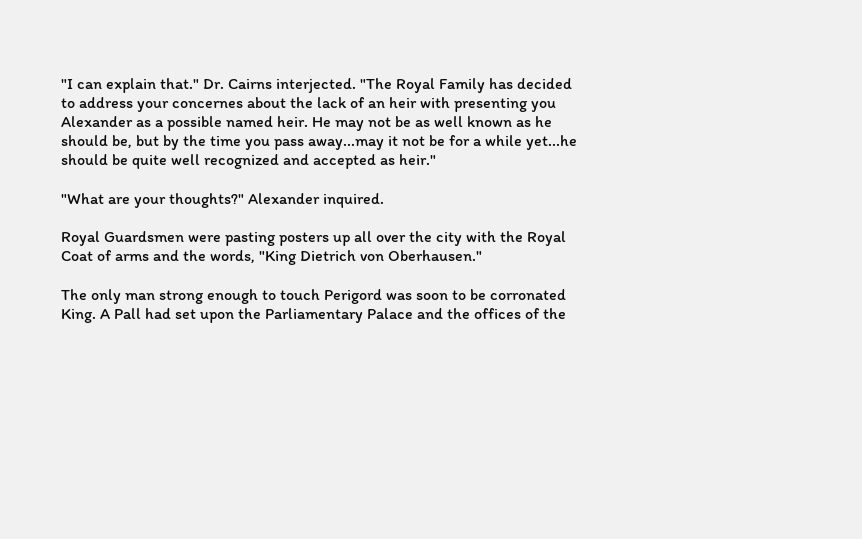"I can explain that." Dr. Cairns interjected. "The Royal Family has decided to address your concernes about the lack of an heir with presenting you Alexander as a possible named heir. He may not be as well known as he should be, but by the time you pass away...may it not be for a while yet...he should be quite well recognized and accepted as heir."

"What are your thoughts?" Alexander inquired.

Royal Guardsmen were pasting posters up all over the city with the Royal Coat of arms and the words, "King Dietrich von Oberhausen."

The only man strong enough to touch Perigord was soon to be corronated King. A Pall had set upon the Parliamentary Palace and the offices of the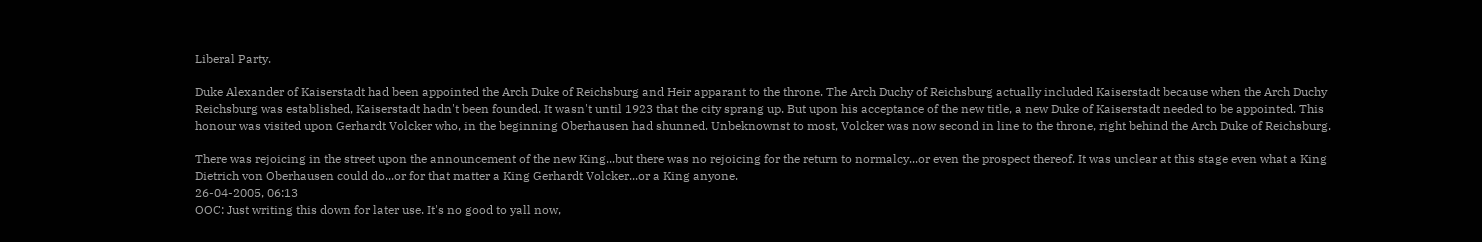Liberal Party.

Duke Alexander of Kaiserstadt had been appointed the Arch Duke of Reichsburg and Heir apparant to the throne. The Arch Duchy of Reichsburg actually included Kaiserstadt because when the Arch Duchy Reichsburg was established, Kaiserstadt hadn't been founded. It wasn't until 1923 that the city sprang up. But upon his acceptance of the new title, a new Duke of Kaiserstadt needed to be appointed. This honour was visited upon Gerhardt Volcker who, in the beginning Oberhausen had shunned. Unbeknownst to most, Volcker was now second in line to the throne, right behind the Arch Duke of Reichsburg.

There was rejoicing in the street upon the announcement of the new King...but there was no rejoicing for the return to normalcy...or even the prospect thereof. It was unclear at this stage even what a King Dietrich von Oberhausen could do...or for that matter a King Gerhardt Volcker...or a King anyone.
26-04-2005, 06:13
OOC: Just writing this down for later use. It's no good to yall now,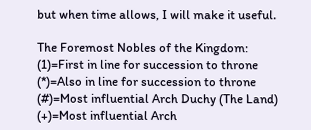but when time allows, I will make it useful.

The Foremost Nobles of the Kingdom:
(1)=First in line for succession to throne
(*)=Also in line for succession to throne
(#)=Most influential Arch Duchy (The Land)
(+)=Most influential Arch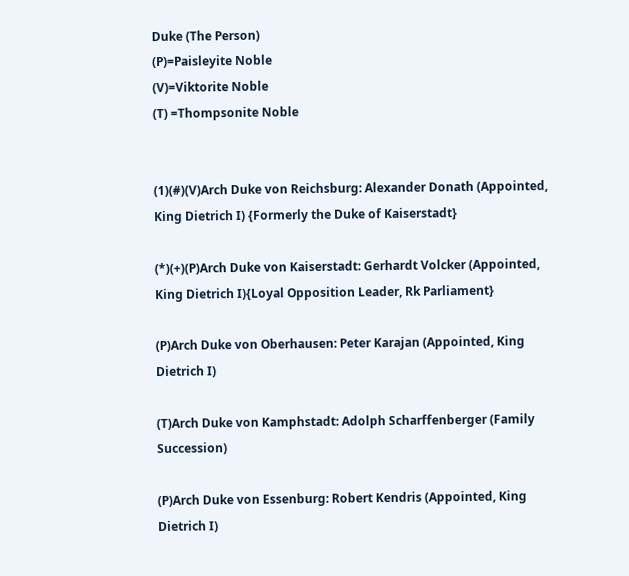Duke (The Person)
(P)=Paisleyite Noble
(V)=Viktorite Noble
(T) =Thompsonite Noble


(1)(#)(V)Arch Duke von Reichsburg: Alexander Donath (Appointed, King Dietrich I) {Formerly the Duke of Kaiserstadt}

(*)(+)(P)Arch Duke von Kaiserstadt: Gerhardt Volcker (Appointed, King Dietrich I){Loyal Opposition Leader, Rk Parliament}

(P)Arch Duke von Oberhausen: Peter Karajan (Appointed, King Dietrich I)

(T)Arch Duke von Kamphstadt: Adolph Scharffenberger (Family Succession)

(P)Arch Duke von Essenburg: Robert Kendris (Appointed, King Dietrich I)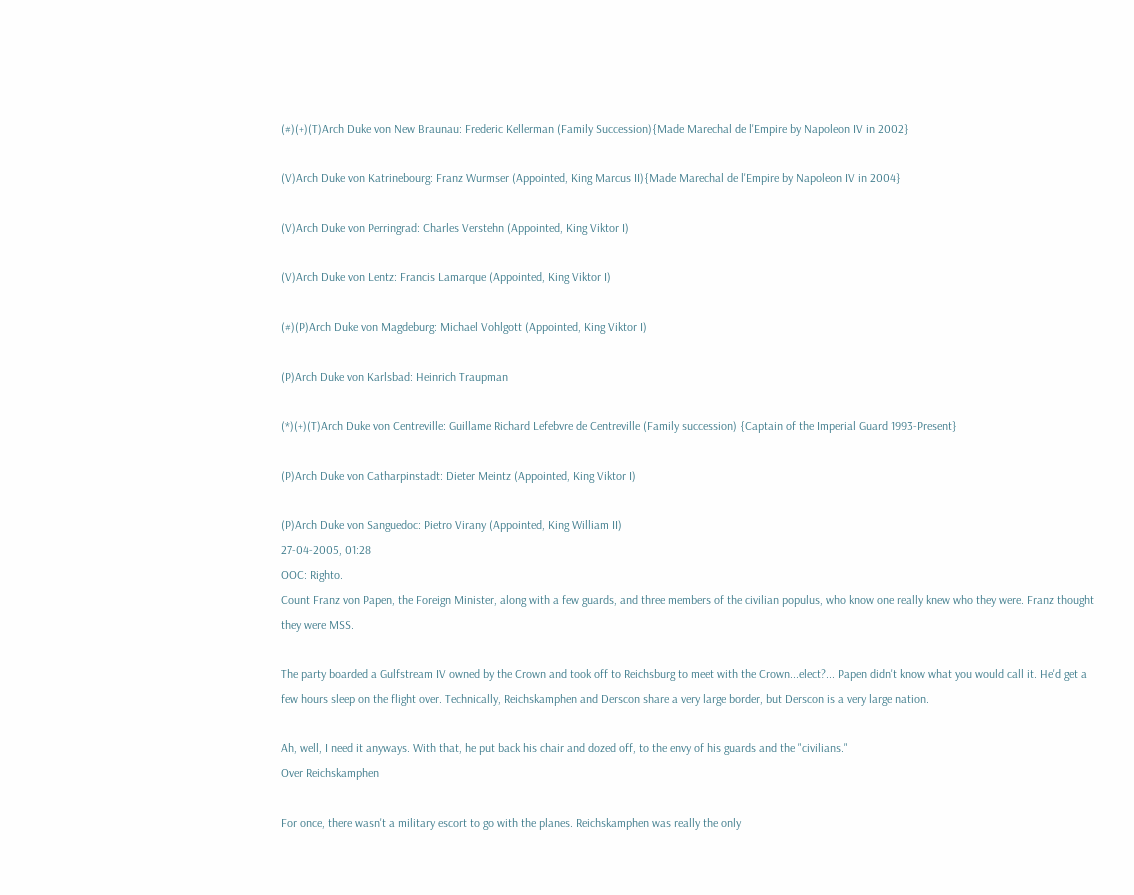(#)(+)(T)Arch Duke von New Braunau: Frederic Kellerman (Family Succession){Made Marechal de l'Empire by Napoleon IV in 2002}

(V)Arch Duke von Katrinebourg: Franz Wurmser (Appointed, King Marcus II){Made Marechal de l'Empire by Napoleon IV in 2004}

(V)Arch Duke von Perringrad: Charles Verstehn (Appointed, King Viktor I)

(V)Arch Duke von Lentz: Francis Lamarque (Appointed, King Viktor I)

(#)(P)Arch Duke von Magdeburg: Michael Vohlgott (Appointed, King Viktor I)

(P)Arch Duke von Karlsbad: Heinrich Traupman

(*)(+)(T)Arch Duke von Centreville: Guillame Richard Lefebvre de Centreville (Family succession) {Captain of the Imperial Guard 1993-Present}

(P)Arch Duke von Catharpinstadt: Dieter Meintz (Appointed, King Viktor I)

(P)Arch Duke von Sanguedoc: Pietro Virany (Appointed, King William II)
27-04-2005, 01:28
OOC: Righto.
Count Franz von Papen, the Foreign Minister, along with a few guards, and three members of the civilian populus, who know one really knew who they were. Franz thought they were MSS.

The party boarded a Gulfstream IV owned by the Crown and took off to Reichsburg to meet with the Crown...elect?... Papen didn't know what you would call it. He'd get a few hours sleep on the flight over. Technically, Reichskamphen and Derscon share a very large border, but Derscon is a very large nation.

Ah, well, I need it anyways. With that, he put back his chair and dozed off, to the envy of his guards and the "civilians."
Over Reichskamphen

For once, there wasn't a military escort to go with the planes. Reichskamphen was really the only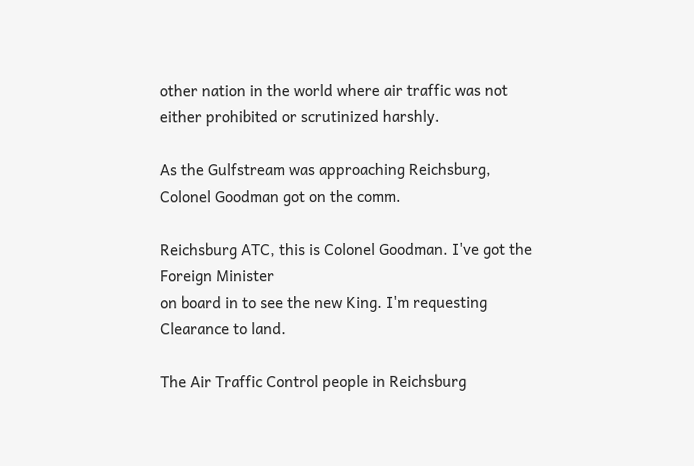other nation in the world where air traffic was not either prohibited or scrutinized harshly.

As the Gulfstream was approaching Reichsburg, Colonel Goodman got on the comm.

Reichsburg ATC, this is Colonel Goodman. I've got the Foreign Minister
on board in to see the new King. I'm requesting Clearance to land.

The Air Traffic Control people in Reichsburg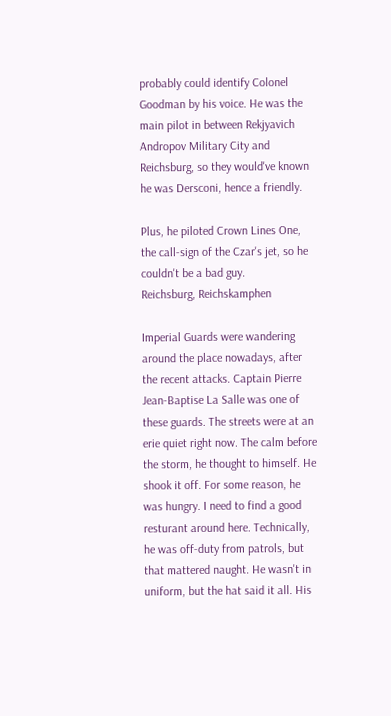probably could identify Colonel Goodman by his voice. He was the main pilot in between Rekjyavich Andropov Military City and Reichsburg, so they would've known he was Dersconi, hence a friendly.

Plus, he piloted Crown Lines One, the call-sign of the Czar's jet, so he couldn't be a bad guy.
Reichsburg, Reichskamphen

Imperial Guards were wandering around the place nowadays, after the recent attacks. Captain Pierre Jean-Baptise La Salle was one of these guards. The streets were at an erie quiet right now. The calm before the storm, he thought to himself. He shook it off. For some reason, he was hungry. I need to find a good resturant around here. Technically, he was off-duty from patrols, but that mattered naught. He wasn't in uniform, but the hat said it all. His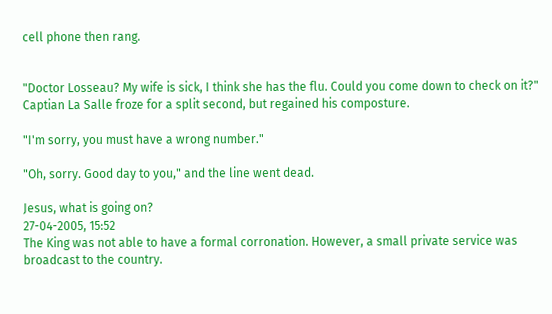cell phone then rang.


"Doctor Losseau? My wife is sick, I think she has the flu. Could you come down to check on it?" Captian La Salle froze for a split second, but regained his composture.

"I'm sorry, you must have a wrong number."

"Oh, sorry. Good day to you," and the line went dead.

Jesus, what is going on?
27-04-2005, 15:52
The King was not able to have a formal corronation. However, a small private service was broadcast to the country.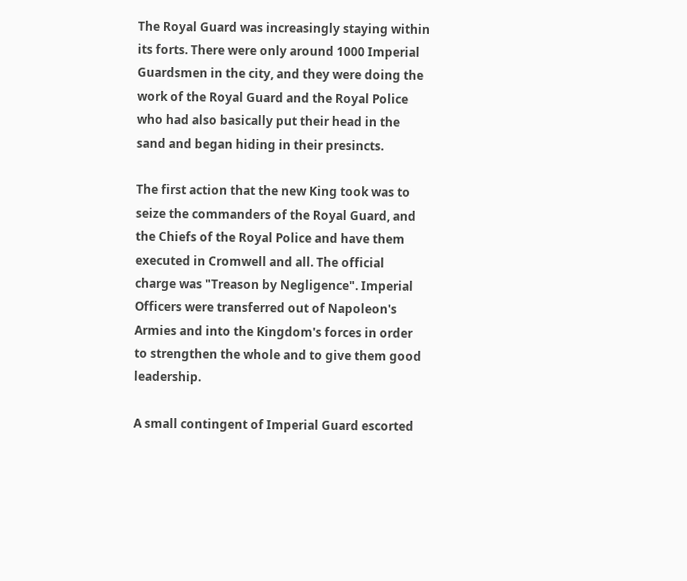The Royal Guard was increasingly staying within its forts. There were only around 1000 Imperial Guardsmen in the city, and they were doing the work of the Royal Guard and the Royal Police who had also basically put their head in the sand and began hiding in their presincts.

The first action that the new King took was to seize the commanders of the Royal Guard, and the Chiefs of the Royal Police and have them executed in Cromwell and all. The official charge was "Treason by Negligence". Imperial Officers were transferred out of Napoleon's Armies and into the Kingdom's forces in order to strengthen the whole and to give them good leadership.

A small contingent of Imperial Guard escorted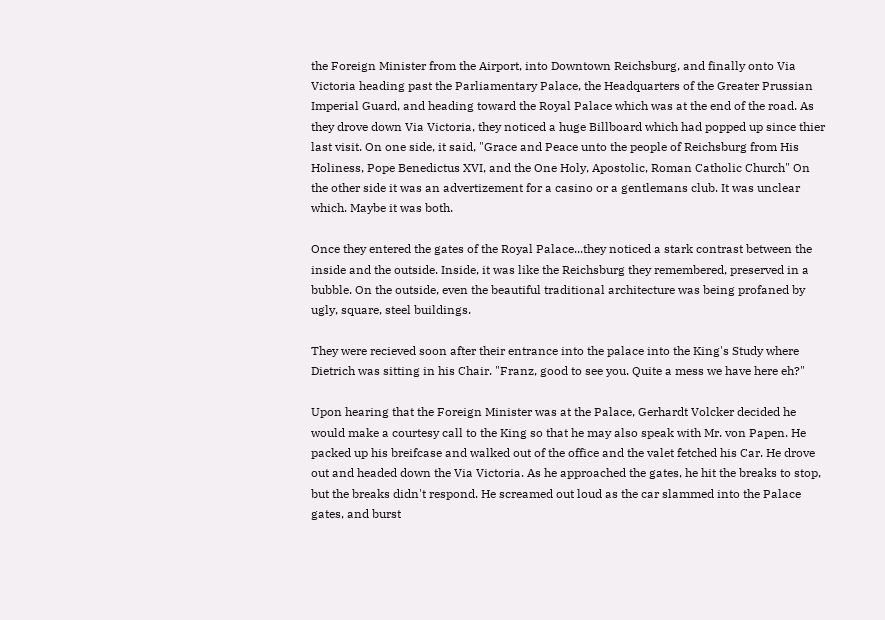the Foreign Minister from the Airport, into Downtown Reichsburg, and finally onto Via Victoria heading past the Parliamentary Palace, the Headquarters of the Greater Prussian Imperial Guard, and heading toward the Royal Palace which was at the end of the road. As they drove down Via Victoria, they noticed a huge Billboard which had popped up since thier last visit. On one side, it said, "Grace and Peace unto the people of Reichsburg from His Holiness, Pope Benedictus XVI, and the One Holy, Apostolic, Roman Catholic Church" On the other side it was an advertizement for a casino or a gentlemans club. It was unclear which. Maybe it was both.

Once they entered the gates of the Royal Palace...they noticed a stark contrast between the inside and the outside. Inside, it was like the Reichsburg they remembered, preserved in a bubble. On the outside, even the beautiful traditional architecture was being profaned by ugly, square, steel buildings.

They were recieved soon after their entrance into the palace into the King's Study where Dietrich was sitting in his Chair. "Franz, good to see you. Quite a mess we have here eh?"

Upon hearing that the Foreign Minister was at the Palace, Gerhardt Volcker decided he would make a courtesy call to the King so that he may also speak with Mr. von Papen. He packed up his breifcase and walked out of the office and the valet fetched his Car. He drove out and headed down the Via Victoria. As he approached the gates, he hit the breaks to stop, but the breaks didn't respond. He screamed out loud as the car slammed into the Palace gates, and burst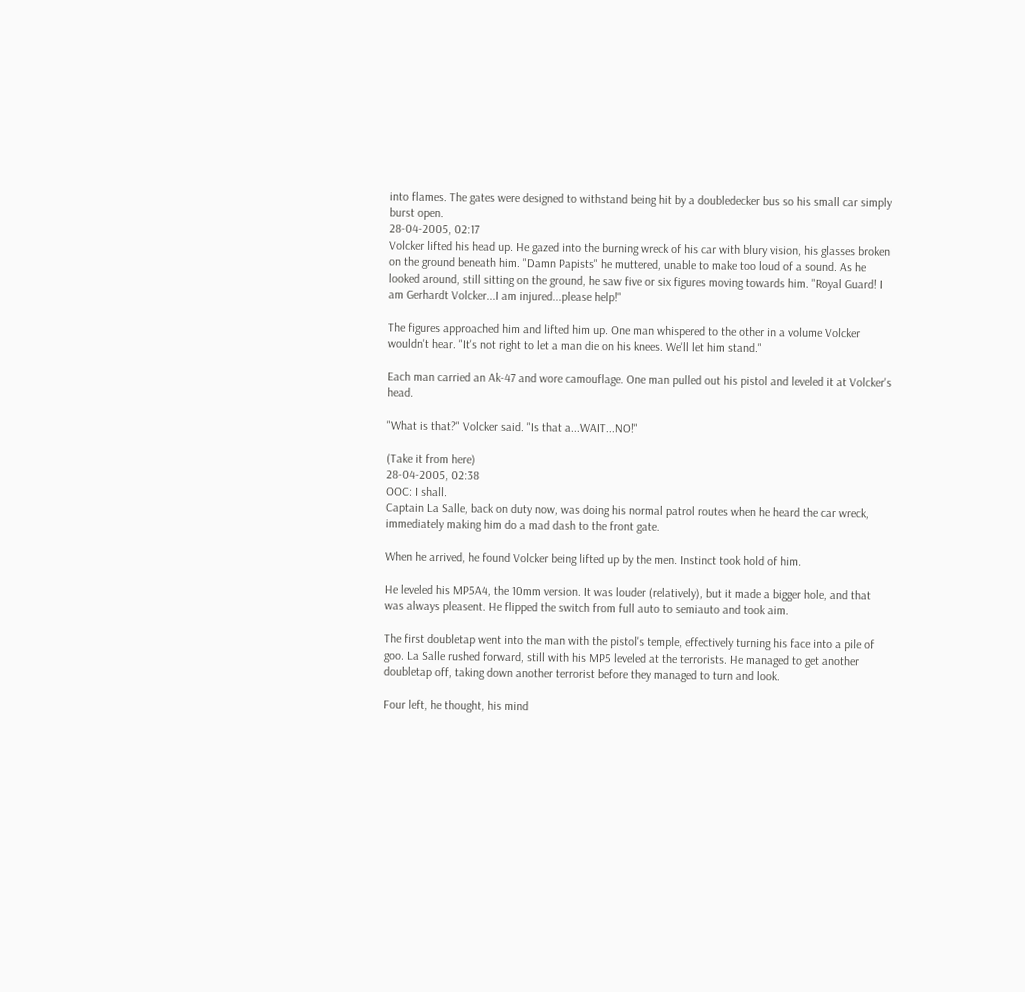into flames. The gates were designed to withstand being hit by a doubledecker bus so his small car simply burst open.
28-04-2005, 02:17
Volcker lifted his head up. He gazed into the burning wreck of his car with blury vision, his glasses broken on the ground beneath him. "Damn Papists" he muttered, unable to make too loud of a sound. As he looked around, still sitting on the ground, he saw five or six figures moving towards him. "Royal Guard! I am Gerhardt Volcker...I am injured...please help!"

The figures approached him and lifted him up. One man whispered to the other in a volume Volcker wouldn't hear. "It's not right to let a man die on his knees. We'll let him stand."

Each man carried an Ak-47 and wore camouflage. One man pulled out his pistol and leveled it at Volcker's head.

"What is that?" Volcker said. "Is that a...WAIT...NO!"

(Take it from here)
28-04-2005, 02:38
OOC: I shall.
Captain La Salle, back on duty now, was doing his normal patrol routes when he heard the car wreck, immediately making him do a mad dash to the front gate.

When he arrived, he found Volcker being lifted up by the men. Instinct took hold of him.

He leveled his MP5A4, the 10mm version. It was louder (relatively), but it made a bigger hole, and that was always pleasent. He flipped the switch from full auto to semiauto and took aim.

The first doubletap went into the man with the pistol's temple, effectively turning his face into a pile of goo. La Salle rushed forward, still with his MP5 leveled at the terrorists. He managed to get another doubletap off, taking down another terrorist before they managed to turn and look.

Four left, he thought, his mind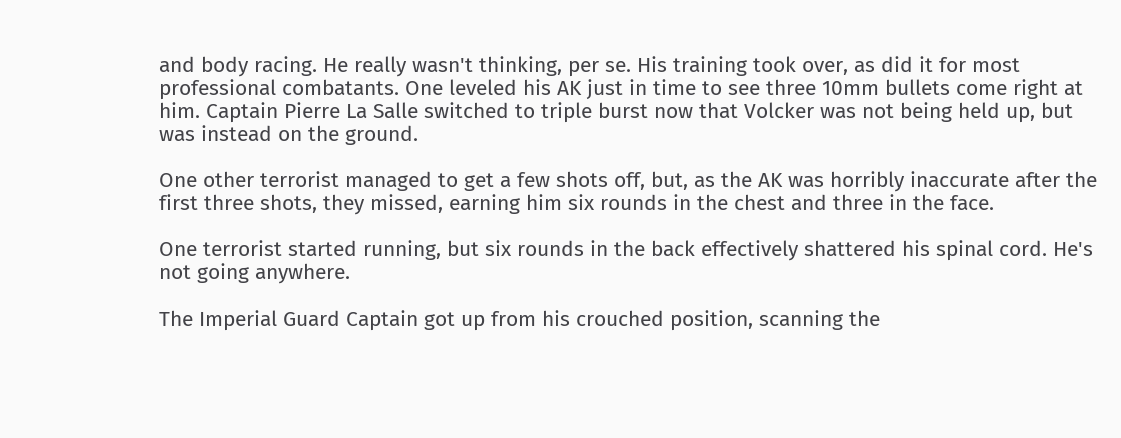and body racing. He really wasn't thinking, per se. His training took over, as did it for most professional combatants. One leveled his AK just in time to see three 10mm bullets come right at him. Captain Pierre La Salle switched to triple burst now that Volcker was not being held up, but was instead on the ground.

One other terrorist managed to get a few shots off, but, as the AK was horribly inaccurate after the first three shots, they missed, earning him six rounds in the chest and three in the face.

One terrorist started running, but six rounds in the back effectively shattered his spinal cord. He's not going anywhere.

The Imperial Guard Captain got up from his crouched position, scanning the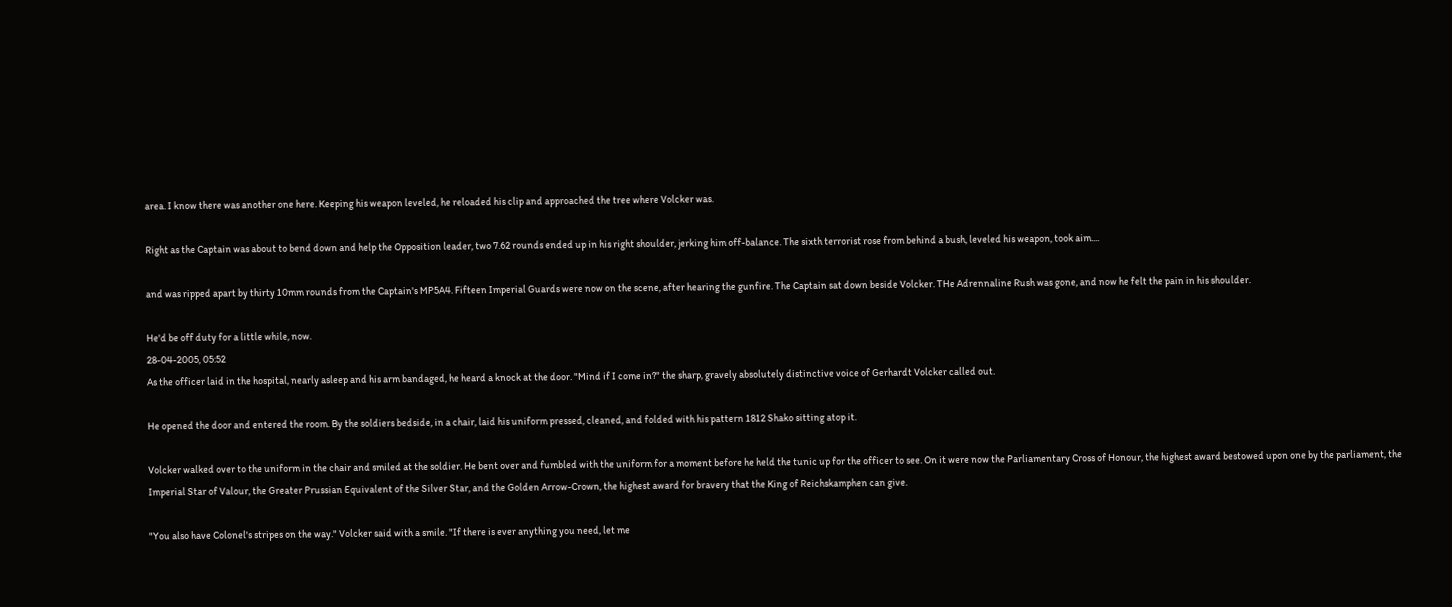area. I know there was another one here. Keeping his weapon leveled, he reloaded his clip and approached the tree where Volcker was.

Right as the Captain was about to bend down and help the Opposition leader, two 7.62 rounds ended up in his right shoulder, jerking him off-balance. The sixth terrorist rose from behind a bush, leveled his weapon, took aim....

and was ripped apart by thirty 10mm rounds from the Captain's MP5A4. Fifteen Imperial Guards were now on the scene, after hearing the gunfire. The Captain sat down beside Volcker. THe Adrennaline Rush was gone, and now he felt the pain in his shoulder.

He'd be off duty for a little while, now.
28-04-2005, 05:52
As the officer laid in the hospital, nearly asleep and his arm bandaged, he heard a knock at the door. "Mind if I come in?" the sharp, gravely absolutely distinctive voice of Gerhardt Volcker called out.

He opened the door and entered the room. By the soldiers bedside, in a chair, laid his uniform pressed, cleaned, and folded with his pattern 1812 Shako sitting atop it.

Volcker walked over to the uniform in the chair and smiled at the soldier. He bent over and fumbled with the uniform for a moment before he held the tunic up for the officer to see. On it were now the Parliamentary Cross of Honour, the highest award bestowed upon one by the parliament, the Imperial Star of Valour, the Greater Prussian Equivalent of the Silver Star, and the Golden Arrow-Crown, the highest award for bravery that the King of Reichskamphen can give.

"You also have Colonel's stripes on the way." Volcker said with a smile. "If there is ever anything you need, let me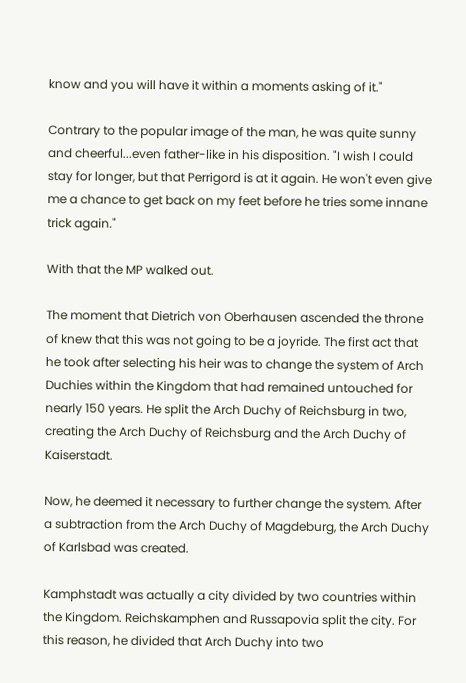know and you will have it within a moments asking of it."

Contrary to the popular image of the man, he was quite sunny and cheerful...even father-like in his disposition. "I wish I could stay for longer, but that Perrigord is at it again. He won't even give me a chance to get back on my feet before he tries some innane trick again."

With that the MP walked out.

The moment that Dietrich von Oberhausen ascended the throne of knew that this was not going to be a joyride. The first act that he took after selecting his heir was to change the system of Arch Duchies within the Kingdom that had remained untouched for nearly 150 years. He split the Arch Duchy of Reichsburg in two, creating the Arch Duchy of Reichsburg and the Arch Duchy of Kaiserstadt.

Now, he deemed it necessary to further change the system. After a subtraction from the Arch Duchy of Magdeburg, the Arch Duchy of Karlsbad was created.

Kamphstadt was actually a city divided by two countries within the Kingdom. Reichskamphen and Russapovia split the city. For this reason, he divided that Arch Duchy into two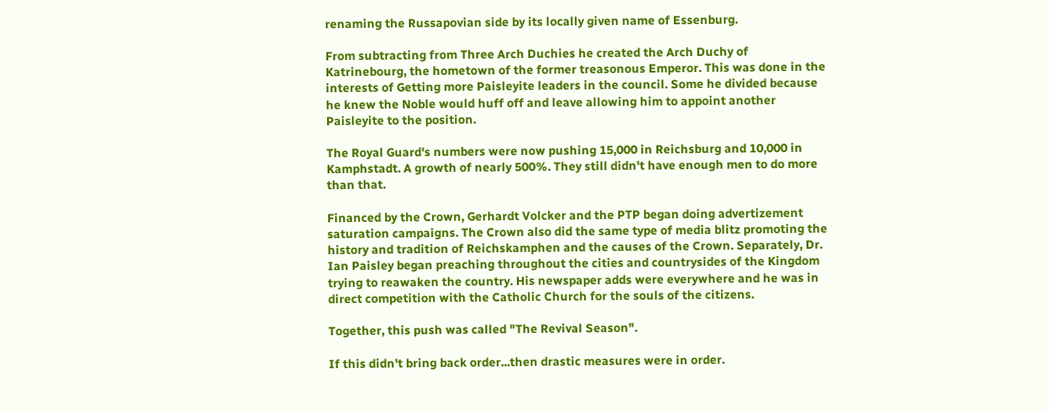renaming the Russapovian side by its locally given name of Essenburg.

From subtracting from Three Arch Duchies he created the Arch Duchy of Katrinebourg, the hometown of the former treasonous Emperor. This was done in the interests of Getting more Paisleyite leaders in the council. Some he divided because he knew the Noble would huff off and leave allowing him to appoint another Paisleyite to the position.

The Royal Guard's numbers were now pushing 15,000 in Reichsburg and 10,000 in Kamphstadt. A growth of nearly 500%. They still didn't have enough men to do more than that.

Financed by the Crown, Gerhardt Volcker and the PTP began doing advertizement saturation campaigns. The Crown also did the same type of media blitz promoting the history and tradition of Reichskamphen and the causes of the Crown. Separately, Dr. Ian Paisley began preaching throughout the cities and countrysides of the Kingdom trying to reawaken the country. His newspaper adds were everywhere and he was in direct competition with the Catholic Church for the souls of the citizens.

Together, this push was called "The Revival Season".

If this didn't bring back order...then drastic measures were in order.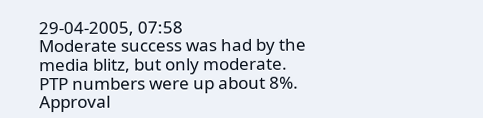29-04-2005, 07:58
Moderate success was had by the media blitz, but only moderate. PTP numbers were up about 8%. Approval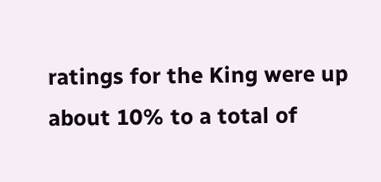ratings for the King were up about 10% to a total of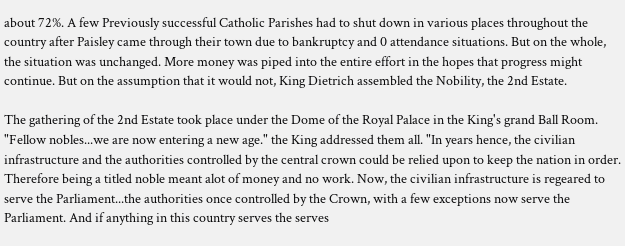about 72%. A few Previously successful Catholic Parishes had to shut down in various places throughout the country after Paisley came through their town due to bankruptcy and 0 attendance situations. But on the whole, the situation was unchanged. More money was piped into the entire effort in the hopes that progress might continue. But on the assumption that it would not, King Dietrich assembled the Nobility, the 2nd Estate.

The gathering of the 2nd Estate took place under the Dome of the Royal Palace in the King's grand Ball Room. "Fellow nobles...we are now entering a new age." the King addressed them all. "In years hence, the civilian infrastructure and the authorities controlled by the central crown could be relied upon to keep the nation in order. Therefore being a titled noble meant alot of money and no work. Now, the civilian infrastructure is regeared to serve the Parliament...the authorities once controlled by the Crown, with a few exceptions now serve the Parliament. And if anything in this country serves the serves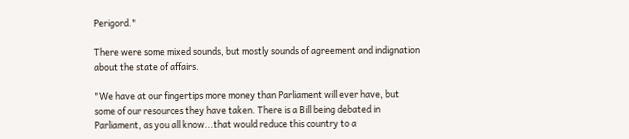Perigord."

There were some mixed sounds, but mostly sounds of agreement and indignation about the state of affairs.

"We have at our fingertips more money than Parliament will ever have, but some of our resources they have taken. There is a Bill being debated in Parliament, as you all know...that would reduce this country to a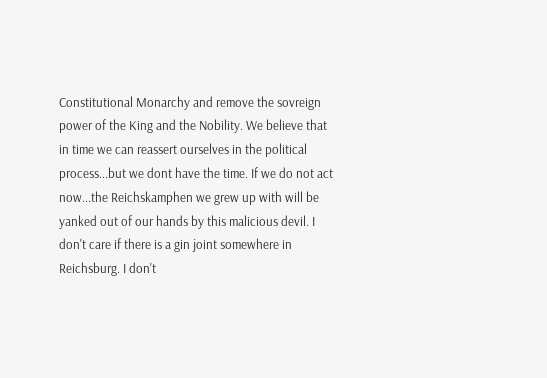Constitutional Monarchy and remove the sovreign power of the King and the Nobility. We believe that in time we can reassert ourselves in the political process...but we dont have the time. If we do not act now...the Reichskamphen we grew up with will be yanked out of our hands by this malicious devil. I don't care if there is a gin joint somewhere in Reichsburg. I don't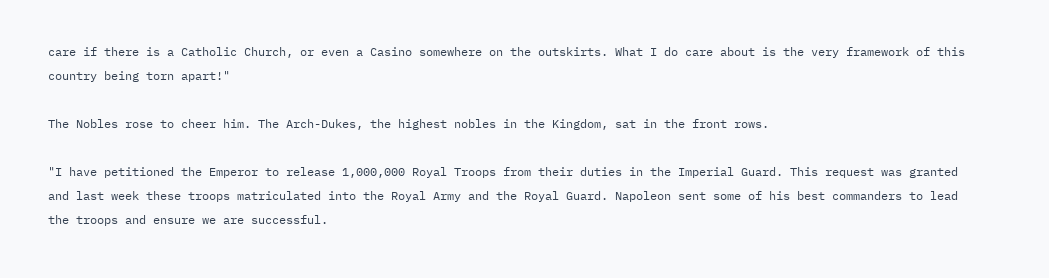care if there is a Catholic Church, or even a Casino somewhere on the outskirts. What I do care about is the very framework of this country being torn apart!"

The Nobles rose to cheer him. The Arch-Dukes, the highest nobles in the Kingdom, sat in the front rows.

"I have petitioned the Emperor to release 1,000,000 Royal Troops from their duties in the Imperial Guard. This request was granted and last week these troops matriculated into the Royal Army and the Royal Guard. Napoleon sent some of his best commanders to lead the troops and ensure we are successful.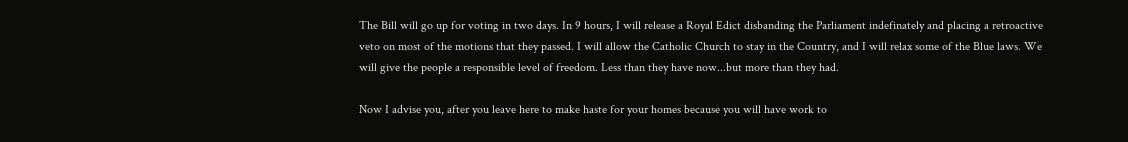The Bill will go up for voting in two days. In 9 hours, I will release a Royal Edict disbanding the Parliament indefinately and placing a retroactive veto on most of the motions that they passed. I will allow the Catholic Church to stay in the Country, and I will relax some of the Blue laws. We will give the people a responsible level of freedom. Less than they have now...but more than they had.

Now I advise you, after you leave here to make haste for your homes because you will have work to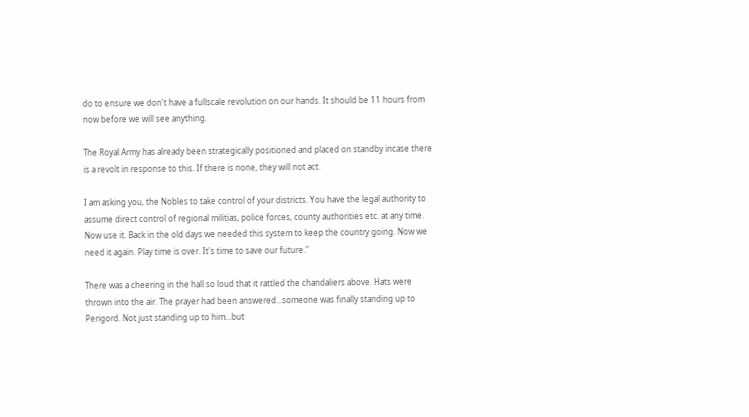do to ensure we don't have a fullscale revolution on our hands. It should be 11 hours from now before we will see anything.

The Royal Army has already been strategically positioned and placed on standby incase there is a revolt in response to this. If there is none, they will not act.

I am asking you, the Nobles to take control of your districts. You have the legal authority to assume direct control of regional militias, police forces, county authorities etc. at any time. Now use it. Back in the old days we needed this system to keep the country going. Now we need it again. Play time is over. It's time to save our future."

There was a cheering in the hall so loud that it rattled the chandaliers above. Hats were thrown into the air. The prayer had been answered...someone was finally standing up to Perigord. Not just standing up to him...but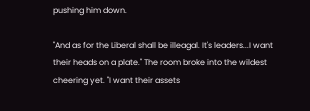pushing him down.

"And as for the Liberal shall be illeagal. It's leaders...I want their heads on a plate." The room broke into the wildest cheering yet. "I want their assets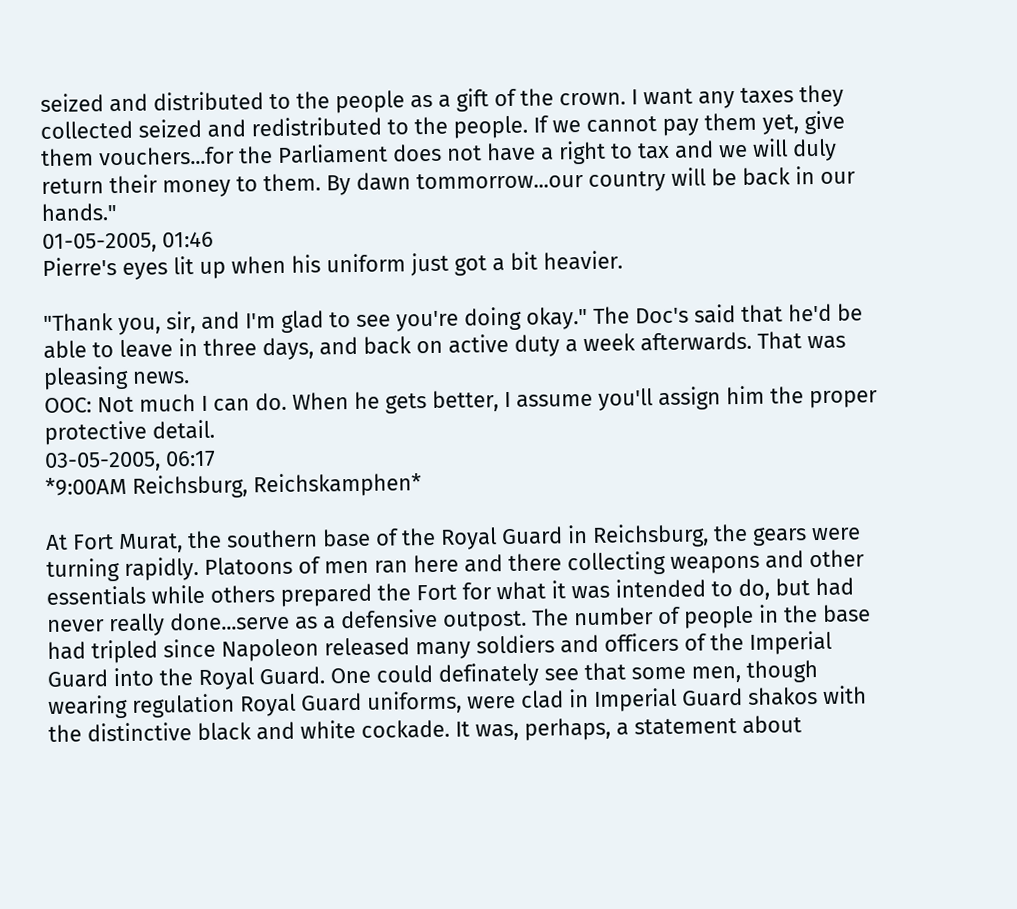seized and distributed to the people as a gift of the crown. I want any taxes they collected seized and redistributed to the people. If we cannot pay them yet, give them vouchers...for the Parliament does not have a right to tax and we will duly return their money to them. By dawn tommorrow...our country will be back in our hands."
01-05-2005, 01:46
Pierre's eyes lit up when his uniform just got a bit heavier.

"Thank you, sir, and I'm glad to see you're doing okay." The Doc's said that he'd be able to leave in three days, and back on active duty a week afterwards. That was pleasing news.
OOC: Not much I can do. When he gets better, I assume you'll assign him the proper protective detail.
03-05-2005, 06:17
*9:00AM Reichsburg, Reichskamphen*

At Fort Murat, the southern base of the Royal Guard in Reichsburg, the gears were turning rapidly. Platoons of men ran here and there collecting weapons and other essentials while others prepared the Fort for what it was intended to do, but had never really done...serve as a defensive outpost. The number of people in the base had tripled since Napoleon released many soldiers and officers of the Imperial Guard into the Royal Guard. One could definately see that some men, though wearing regulation Royal Guard uniforms, were clad in Imperial Guard shakos with the distinctive black and white cockade. It was, perhaps, a statement about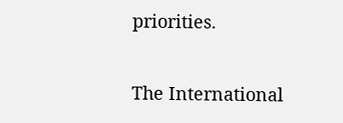priorities.

The International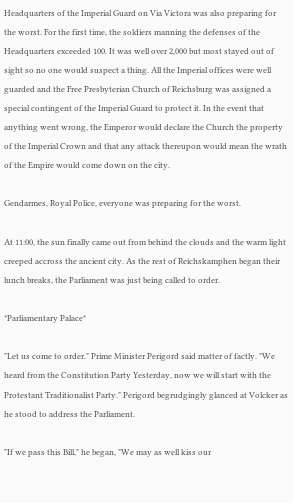Headquarters of the Imperial Guard on Via Victora was also preparing for the worst. For the first time, the soldiers manning the defenses of the Headquarters exceeded 100. It was well over 2,000 but most stayed out of sight so no one would suspect a thing. All the Imperial offices were well guarded and the Free Presbyterian Church of Reichsburg was assigned a special contingent of the Imperial Guard to protect it. In the event that anything went wrong, the Emperor would declare the Church the property of the Imperial Crown and that any attack thereupon would mean the wrath of the Empire would come down on the city.

Gendarmes, Royal Police, everyone was preparing for the worst.

At 11:00, the sun finally came out from behind the clouds and the warm light creeped accross the ancient city. As the rest of Reichskamphen began their lunch breaks, the Parliament was just being called to order.

*Parliamentary Palace*

"Let us come to order." Prime Minister Perigord said matter of factly. "We heard from the Constitution Party Yesterday, now we will start with the Protestant Traditionalist Party." Perigord begrudgingly glanced at Volcker as he stood to address the Parliament.

"If we pass this Bill," he began, "We may as well kiss our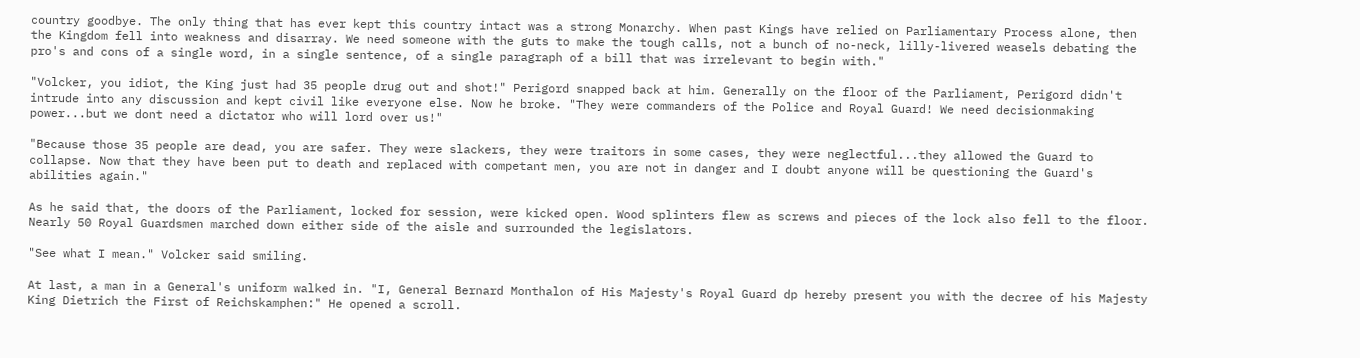country goodbye. The only thing that has ever kept this country intact was a strong Monarchy. When past Kings have relied on Parliamentary Process alone, then the Kingdom fell into weakness and disarray. We need someone with the guts to make the tough calls, not a bunch of no-neck, lilly-livered weasels debating the pro's and cons of a single word, in a single sentence, of a single paragraph of a bill that was irrelevant to begin with."

"Volcker, you idiot, the King just had 35 people drug out and shot!" Perigord snapped back at him. Generally on the floor of the Parliament, Perigord didn't intrude into any discussion and kept civil like everyone else. Now he broke. "They were commanders of the Police and Royal Guard! We need decisionmaking power...but we dont need a dictator who will lord over us!"

"Because those 35 people are dead, you are safer. They were slackers, they were traitors in some cases, they were neglectful...they allowed the Guard to collapse. Now that they have been put to death and replaced with competant men, you are not in danger and I doubt anyone will be questioning the Guard's abilities again."

As he said that, the doors of the Parliament, locked for session, were kicked open. Wood splinters flew as screws and pieces of the lock also fell to the floor. Nearly 50 Royal Guardsmen marched down either side of the aisle and surrounded the legislators.

"See what I mean." Volcker said smiling.

At last, a man in a General's uniform walked in. "I, General Bernard Monthalon of His Majesty's Royal Guard dp hereby present you with the decree of his Majesty King Dietrich the First of Reichskamphen:" He opened a scroll.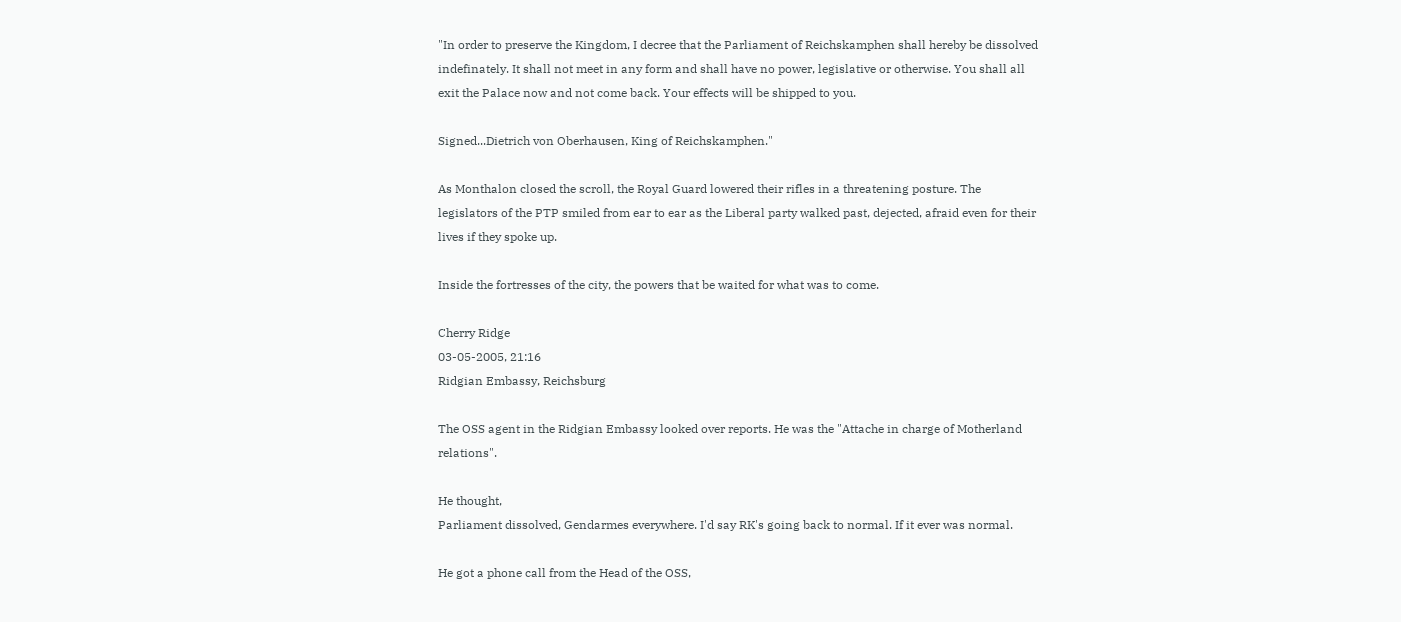"In order to preserve the Kingdom, I decree that the Parliament of Reichskamphen shall hereby be dissolved indefinately. It shall not meet in any form and shall have no power, legislative or otherwise. You shall all exit the Palace now and not come back. Your effects will be shipped to you.

Signed...Dietrich von Oberhausen, King of Reichskamphen."

As Monthalon closed the scroll, the Royal Guard lowered their rifles in a threatening posture. The legislators of the PTP smiled from ear to ear as the Liberal party walked past, dejected, afraid even for their lives if they spoke up.

Inside the fortresses of the city, the powers that be waited for what was to come.

Cherry Ridge
03-05-2005, 21:16
Ridgian Embassy, Reichsburg

The OSS agent in the Ridgian Embassy looked over reports. He was the "Attache in charge of Motherland relations".

He thought,
Parliament dissolved, Gendarmes everywhere. I'd say RK's going back to normal. If it ever was normal.

He got a phone call from the Head of the OSS,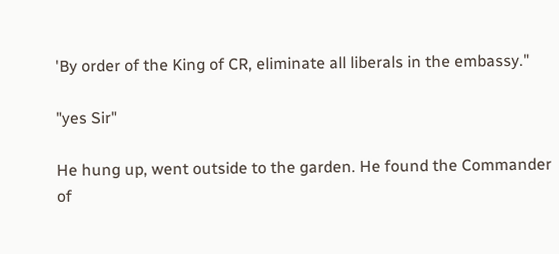'By order of the King of CR, eliminate all liberals in the embassy."

"yes Sir"

He hung up, went outside to the garden. He found the Commander of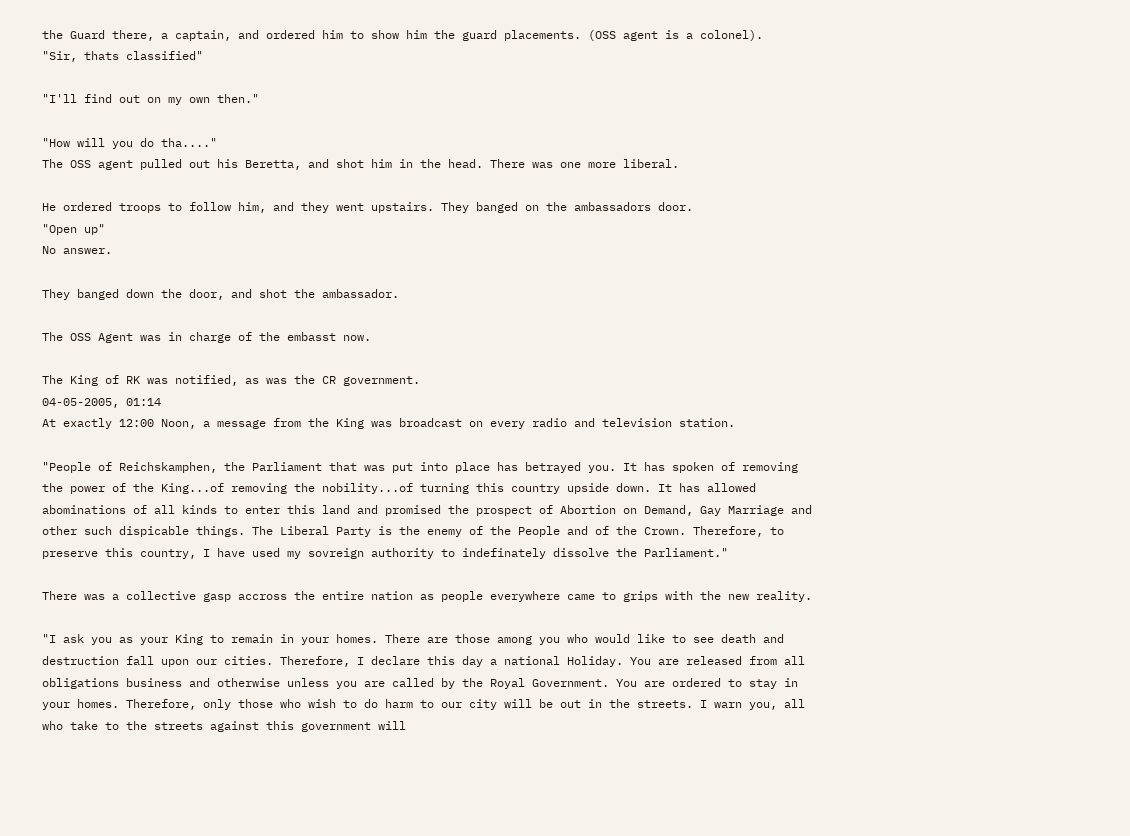the Guard there, a captain, and ordered him to show him the guard placements. (OSS agent is a colonel).
"Sir, thats classified"

"I'll find out on my own then."

"How will you do tha...."
The OSS agent pulled out his Beretta, and shot him in the head. There was one more liberal.

He ordered troops to follow him, and they went upstairs. They banged on the ambassadors door.
"Open up"
No answer.

They banged down the door, and shot the ambassador.

The OSS Agent was in charge of the embasst now.

The King of RK was notified, as was the CR government.
04-05-2005, 01:14
At exactly 12:00 Noon, a message from the King was broadcast on every radio and television station.

"People of Reichskamphen, the Parliament that was put into place has betrayed you. It has spoken of removing the power of the King...of removing the nobility...of turning this country upside down. It has allowed abominations of all kinds to enter this land and promised the prospect of Abortion on Demand, Gay Marriage and other such dispicable things. The Liberal Party is the enemy of the People and of the Crown. Therefore, to preserve this country, I have used my sovreign authority to indefinately dissolve the Parliament."

There was a collective gasp accross the entire nation as people everywhere came to grips with the new reality.

"I ask you as your King to remain in your homes. There are those among you who would like to see death and destruction fall upon our cities. Therefore, I declare this day a national Holiday. You are released from all obligations business and otherwise unless you are called by the Royal Government. You are ordered to stay in your homes. Therefore, only those who wish to do harm to our city will be out in the streets. I warn you, all who take to the streets against this government will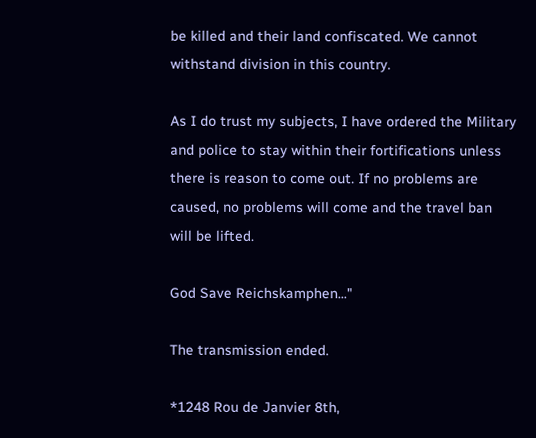be killed and their land confiscated. We cannot withstand division in this country.

As I do trust my subjects, I have ordered the Military and police to stay within their fortifications unless there is reason to come out. If no problems are caused, no problems will come and the travel ban will be lifted.

God Save Reichskamphen..."

The transmission ended.

*1248 Rou de Janvier 8th,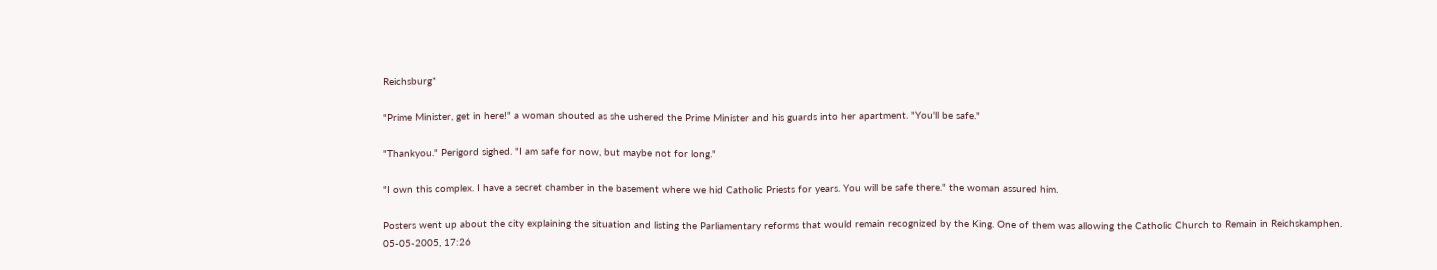Reichsburg*

"Prime Minister, get in here!" a woman shouted as she ushered the Prime Minister and his guards into her apartment. "You'll be safe."

"Thankyou." Perigord sighed. "I am safe for now, but maybe not for long."

"I own this complex. I have a secret chamber in the basement where we hid Catholic Priests for years. You will be safe there." the woman assured him.

Posters went up about the city explaining the situation and listing the Parliamentary reforms that would remain recognized by the King. One of them was allowing the Catholic Church to Remain in Reichskamphen.
05-05-2005, 17:26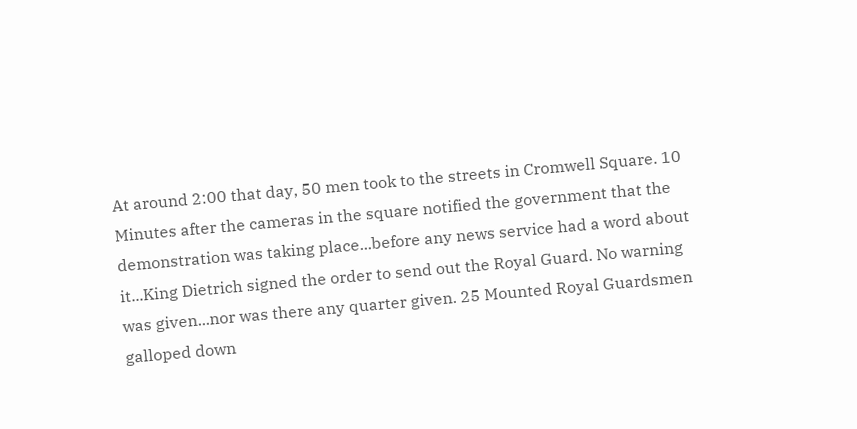At around 2:00 that day, 50 men took to the streets in Cromwell Square. 10 Minutes after the cameras in the square notified the government that the demonstration was taking place...before any news service had a word about it...King Dietrich signed the order to send out the Royal Guard. No warning was given...nor was there any quarter given. 25 Mounted Royal Guardsmen galloped down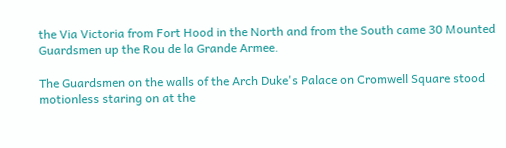the Via Victoria from Fort Hood in the North and from the South came 30 Mounted Guardsmen up the Rou de la Grande Armee.

The Guardsmen on the walls of the Arch Duke's Palace on Cromwell Square stood motionless staring on at the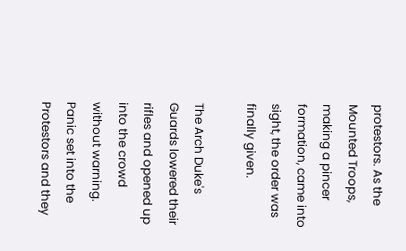protestors. As the Mounted Troops, making a pincer formation, came into sight, the order was finally given.

The Arch Duke's Guards lowered their rifles and opened up into the crowd without warning. Panic set into the Protestors and they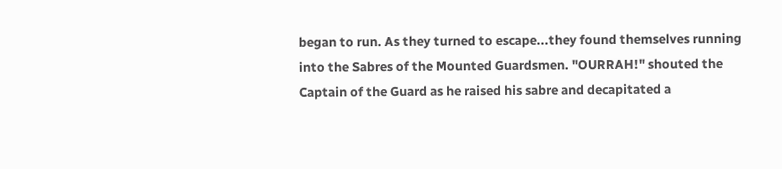began to run. As they turned to escape...they found themselves running into the Sabres of the Mounted Guardsmen. "OURRAH!" shouted the Captain of the Guard as he raised his sabre and decapitated a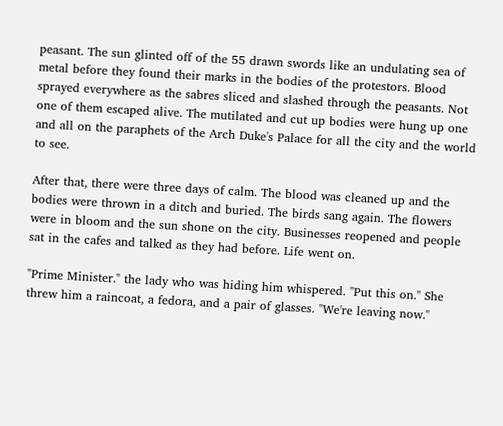peasant. The sun glinted off of the 55 drawn swords like an undulating sea of metal before they found their marks in the bodies of the protestors. Blood sprayed everywhere as the sabres sliced and slashed through the peasants. Not one of them escaped alive. The mutilated and cut up bodies were hung up one and all on the paraphets of the Arch Duke's Palace for all the city and the world to see.

After that, there were three days of calm. The blood was cleaned up and the bodies were thrown in a ditch and buried. The birds sang again. The flowers were in bloom and the sun shone on the city. Businesses reopened and people sat in the cafes and talked as they had before. Life went on.

"Prime Minister." the lady who was hiding him whispered. "Put this on." She threw him a raincoat, a fedora, and a pair of glasses. "We're leaving now."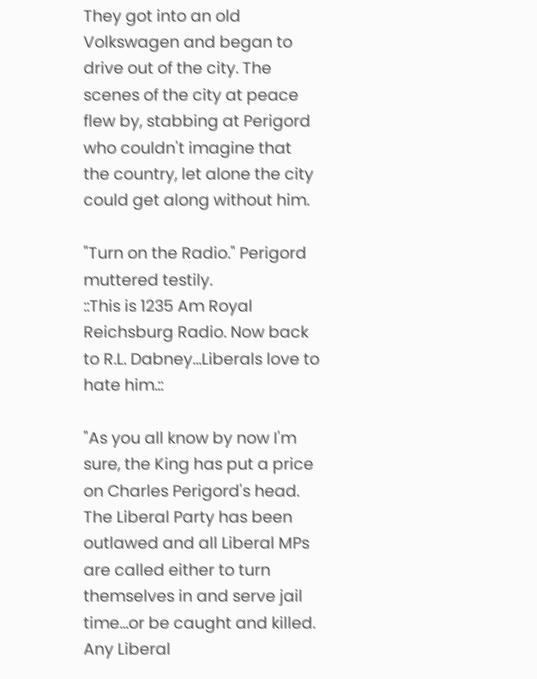They got into an old Volkswagen and began to drive out of the city. The scenes of the city at peace flew by, stabbing at Perigord who couldn't imagine that the country, let alone the city could get along without him.

"Turn on the Radio." Perigord muttered testily.
::This is 1235 Am Royal Reichsburg Radio. Now back to R.L. Dabney...Liberals love to hate him.::

"As you all know by now I'm sure, the King has put a price on Charles Perigord's head. The Liberal Party has been outlawed and all Liberal MPs are called either to turn themselves in and serve jail time...or be caught and killed. Any Liberal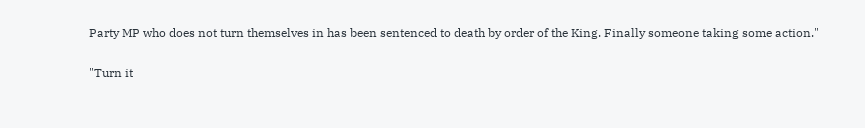Party MP who does not turn themselves in has been sentenced to death by order of the King. Finally someone taking some action."

"Turn it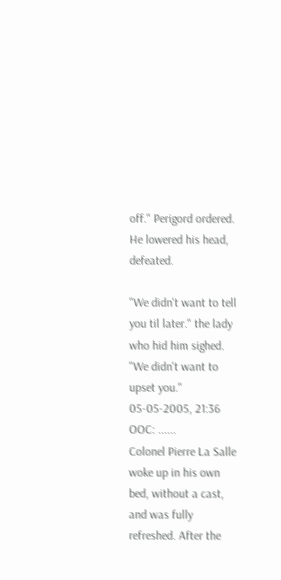off." Perigord ordered. He lowered his head, defeated.

"We didn't want to tell you til later." the lady who hid him sighed. "We didn't want to upset you."
05-05-2005, 21:36
OOC: ......
Colonel Pierre La Salle woke up in his own bed, without a cast, and was fully refreshed. After the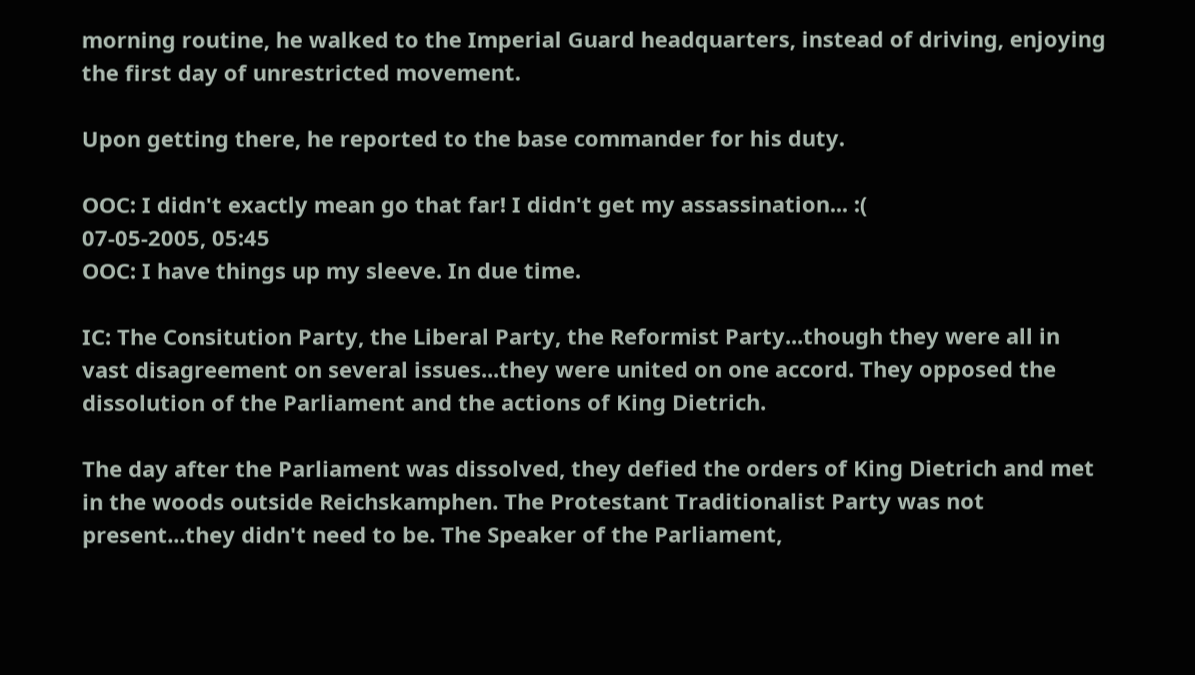morning routine, he walked to the Imperial Guard headquarters, instead of driving, enjoying the first day of unrestricted movement.

Upon getting there, he reported to the base commander for his duty.

OOC: I didn't exactly mean go that far! I didn't get my assassination... :(
07-05-2005, 05:45
OOC: I have things up my sleeve. In due time.

IC: The Consitution Party, the Liberal Party, the Reformist Party...though they were all in vast disagreement on several issues...they were united on one accord. They opposed the dissolution of the Parliament and the actions of King Dietrich.

The day after the Parliament was dissolved, they defied the orders of King Dietrich and met in the woods outside Reichskamphen. The Protestant Traditionalist Party was not present...they didn't need to be. The Speaker of the Parliament,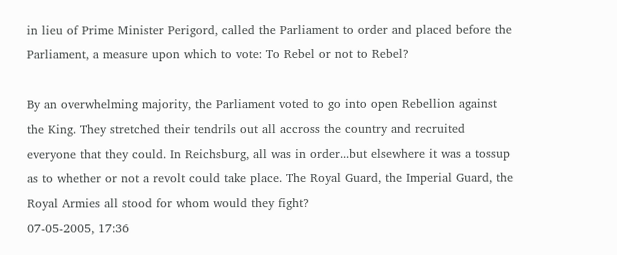in lieu of Prime Minister Perigord, called the Parliament to order and placed before the Parliament, a measure upon which to vote: To Rebel or not to Rebel?

By an overwhelming majority, the Parliament voted to go into open Rebellion against the King. They stretched their tendrils out all accross the country and recruited everyone that they could. In Reichsburg, all was in order...but elsewhere it was a tossup as to whether or not a revolt could take place. The Royal Guard, the Imperial Guard, the Royal Armies all stood for whom would they fight?
07-05-2005, 17:36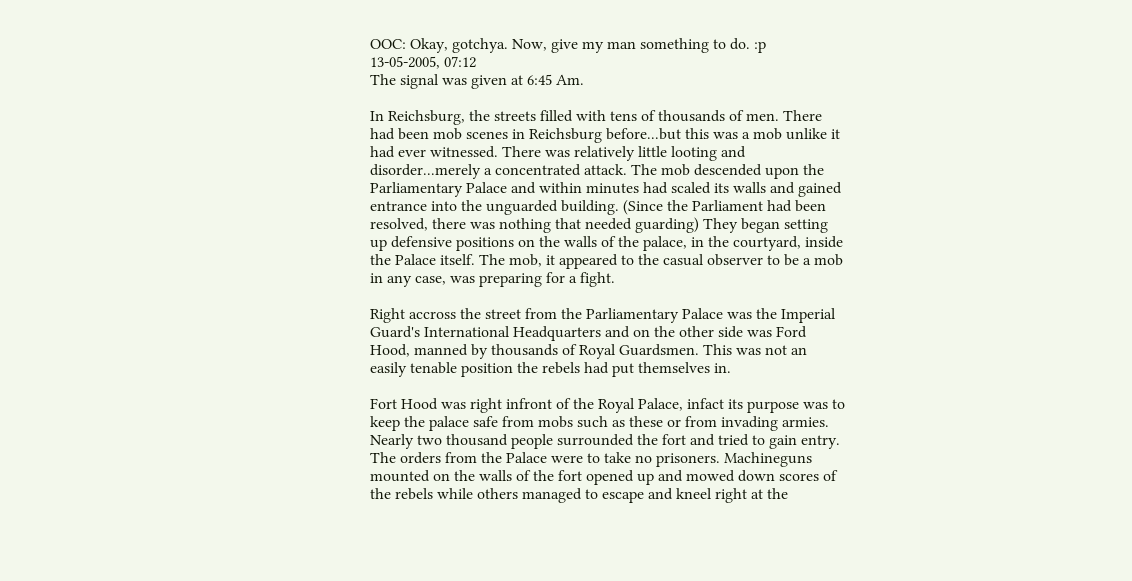OOC: Okay, gotchya. Now, give my man something to do. :p
13-05-2005, 07:12
The signal was given at 6:45 Am.

In Reichsburg, the streets filled with tens of thousands of men. There had been mob scenes in Reichsburg before...but this was a mob unlike it had ever witnessed. There was relatively little looting and disorder...merely a concentrated attack. The mob descended upon the Parliamentary Palace and within minutes had scaled its walls and gained entrance into the unguarded building. (Since the Parliament had been resolved, there was nothing that needed guarding) They began setting up defensive positions on the walls of the palace, in the courtyard, inside the Palace itself. The mob, it appeared to the casual observer to be a mob in any case, was preparing for a fight.

Right accross the street from the Parliamentary Palace was the Imperial Guard's International Headquarters and on the other side was Ford Hood, manned by thousands of Royal Guardsmen. This was not an easily tenable position the rebels had put themselves in.

Fort Hood was right infront of the Royal Palace, infact its purpose was to keep the palace safe from mobs such as these or from invading armies. Nearly two thousand people surrounded the fort and tried to gain entry. The orders from the Palace were to take no prisoners. Machineguns mounted on the walls of the fort opened up and mowed down scores of the rebels while others managed to escape and kneel right at the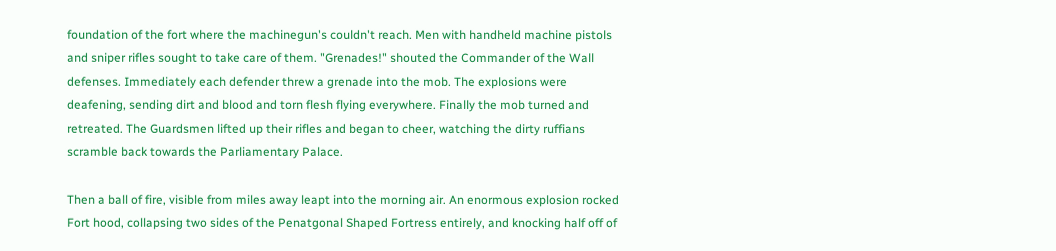foundation of the fort where the machinegun's couldn't reach. Men with handheld machine pistols and sniper rifles sought to take care of them. "Grenades!" shouted the Commander of the Wall defenses. Immediately each defender threw a grenade into the mob. The explosions were deafening, sending dirt and blood and torn flesh flying everywhere. Finally the mob turned and retreated. The Guardsmen lifted up their rifles and began to cheer, watching the dirty ruffians scramble back towards the Parliamentary Palace.

Then a ball of fire, visible from miles away leapt into the morning air. An enormous explosion rocked Fort hood, collapsing two sides of the Penatgonal Shaped Fortress entirely, and knocking half off of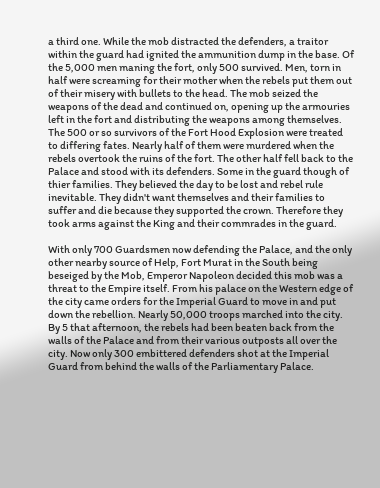a third one. While the mob distracted the defenders, a traitor within the guard had ignited the ammunition dump in the base. Of the 5,000 men maning the fort, only 500 survived. Men, torn in half were screaming for their mother when the rebels put them out of their misery with bullets to the head. The mob seized the weapons of the dead and continued on, opening up the armouries left in the fort and distributing the weapons among themselves. The 500 or so survivors of the Fort Hood Explosion were treated to differing fates. Nearly half of them were murdered when the rebels overtook the ruins of the fort. The other half fell back to the Palace and stood with its defenders. Some in the guard though of thier families. They believed the day to be lost and rebel rule inevitable. They didn't want themselves and their families to suffer and die because they supported the crown. Therefore they took arms against the King and their commrades in the guard.

With only 700 Guardsmen now defending the Palace, and the only other nearby source of Help, Fort Murat in the South being beseiged by the Mob, Emperor Napoleon decided this mob was a threat to the Empire itself. From his palace on the Western edge of the city came orders for the Imperial Guard to move in and put down the rebellion. Nearly 50,000 troops marched into the city. By 5 that afternoon, the rebels had been beaten back from the walls of the Palace and from their various outposts all over the city. Now only 300 embittered defenders shot at the Imperial Guard from behind the walls of the Parliamentary Palace.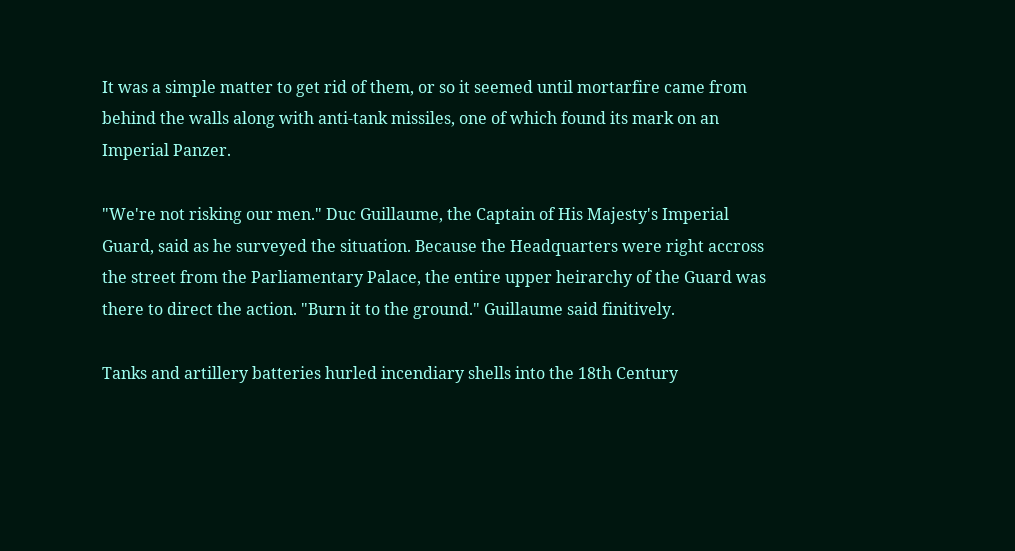It was a simple matter to get rid of them, or so it seemed until mortarfire came from behind the walls along with anti-tank missiles, one of which found its mark on an Imperial Panzer.

"We're not risking our men." Duc Guillaume, the Captain of His Majesty's Imperial Guard, said as he surveyed the situation. Because the Headquarters were right accross the street from the Parliamentary Palace, the entire upper heirarchy of the Guard was there to direct the action. "Burn it to the ground." Guillaume said finitively.

Tanks and artillery batteries hurled incendiary shells into the 18th Century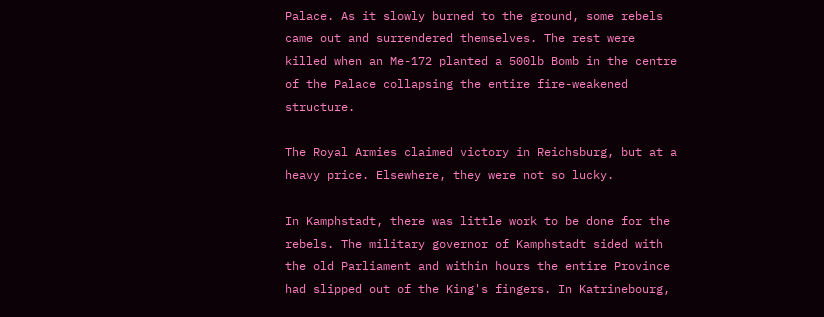Palace. As it slowly burned to the ground, some rebels came out and surrendered themselves. The rest were killed when an Me-172 planted a 500lb Bomb in the centre of the Palace collapsing the entire fire-weakened structure.

The Royal Armies claimed victory in Reichsburg, but at a heavy price. Elsewhere, they were not so lucky.

In Kamphstadt, there was little work to be done for the rebels. The military governor of Kamphstadt sided with the old Parliament and within hours the entire Province had slipped out of the King's fingers. In Katrinebourg,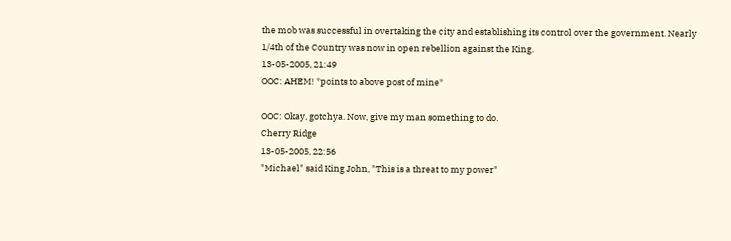the mob was successful in overtaking the city and establishing its control over the government. Nearly 1/4th of the Country was now in open rebellion against the King.
13-05-2005, 21:49
OOC: AHEM! *points to above post of mine*

OOC: Okay, gotchya. Now, give my man something to do.
Cherry Ridge
13-05-2005, 22:56
"Michael" said King John, "This is a threat to my power"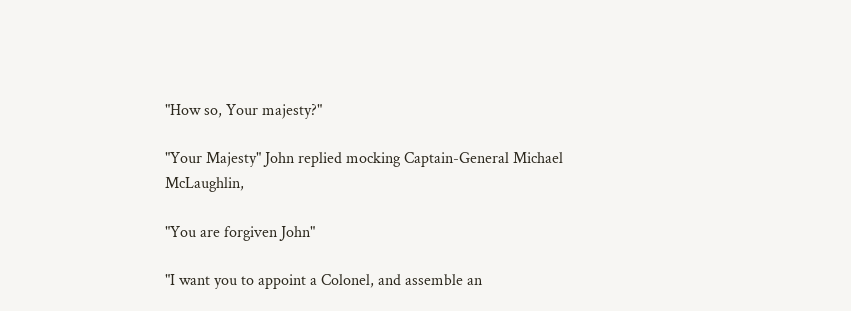"How so, Your majesty?"

"Your Majesty" John replied mocking Captain-General Michael McLaughlin,

"You are forgiven John"

"I want you to appoint a Colonel, and assemble an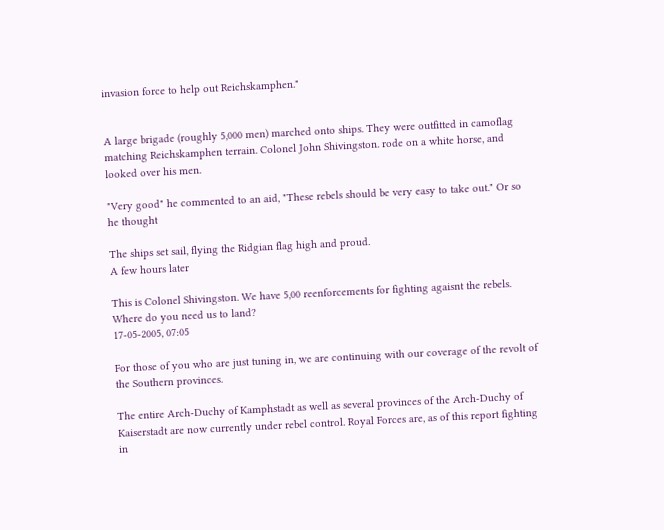invasion force to help out Reichskamphen."


A large brigade (roughly 5,000 men) marched onto ships. They were outfitted in camoflag matching Reichskamphen terrain. Colonel John Shivingston. rode on a white horse, and looked over his men.

"Very good" he commented to an aid, "These rebels should be very easy to take out." Or so he thought

The ships set sail, flying the Ridgian flag high and proud.
A few hours later

This is Colonel Shivingston. We have 5,00 reenforcements for fighting agaisnt the rebels. Where do you need us to land?
17-05-2005, 07:05

For those of you who are just tuning in, we are continuing with our coverage of the revolt of the Southern provinces.

The entire Arch-Duchy of Kamphstadt as well as several provinces of the Arch-Duchy of Kaiserstadt are now currently under rebel control. Royal Forces are, as of this report fighting in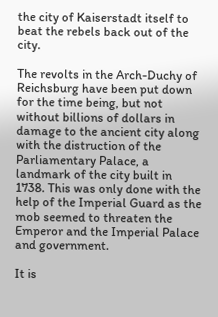the city of Kaiserstadt itself to beat the rebels back out of the city.

The revolts in the Arch-Duchy of Reichsburg have been put down for the time being, but not without billions of dollars in damage to the ancient city along with the distruction of the Parliamentary Palace, a landmark of the city built in 1738. This was only done with the help of the Imperial Guard as the mob seemed to threaten the Emperor and the Imperial Palace and government.

It is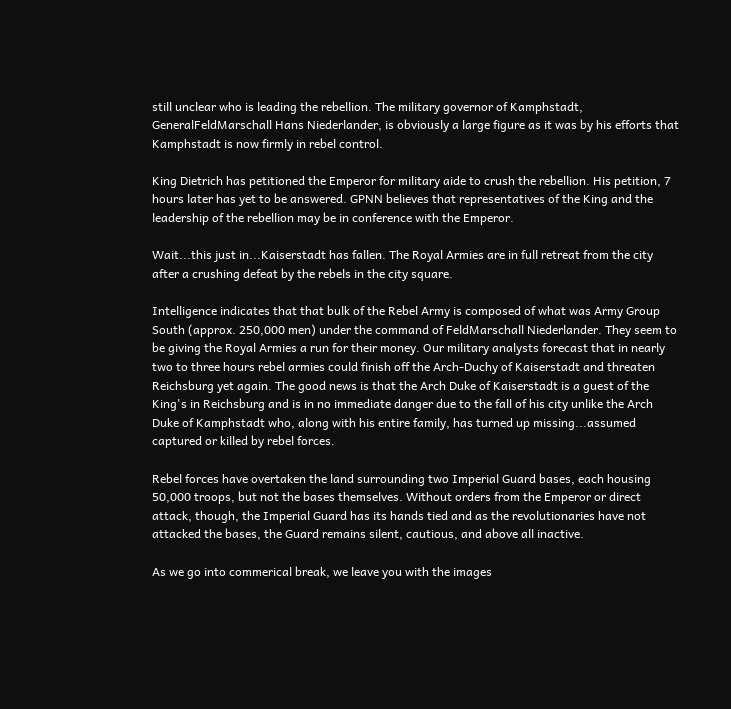still unclear who is leading the rebellion. The military governor of Kamphstadt, GeneralFeldMarschall Hans Niederlander, is obviously a large figure as it was by his efforts that Kamphstadt is now firmly in rebel control.

King Dietrich has petitioned the Emperor for military aide to crush the rebellion. His petition, 7 hours later has yet to be answered. GPNN believes that representatives of the King and the leadership of the rebellion may be in conference with the Emperor.

Wait...this just in...Kaiserstadt has fallen. The Royal Armies are in full retreat from the city after a crushing defeat by the rebels in the city square.

Intelligence indicates that that bulk of the Rebel Army is composed of what was Army Group South (approx. 250,000 men) under the command of FeldMarschall Niederlander. They seem to be giving the Royal Armies a run for their money. Our military analysts forecast that in nearly two to three hours rebel armies could finish off the Arch-Duchy of Kaiserstadt and threaten Reichsburg yet again. The good news is that the Arch Duke of Kaiserstadt is a guest of the King's in Reichsburg and is in no immediate danger due to the fall of his city unlike the Arch Duke of Kamphstadt who, along with his entire family, has turned up missing...assumed captured or killed by rebel forces.

Rebel forces have overtaken the land surrounding two Imperial Guard bases, each housing 50,000 troops, but not the bases themselves. Without orders from the Emperor or direct attack, though, the Imperial Guard has its hands tied and as the revolutionaries have not attacked the bases, the Guard remains silent, cautious, and above all inactive.

As we go into commerical break, we leave you with the images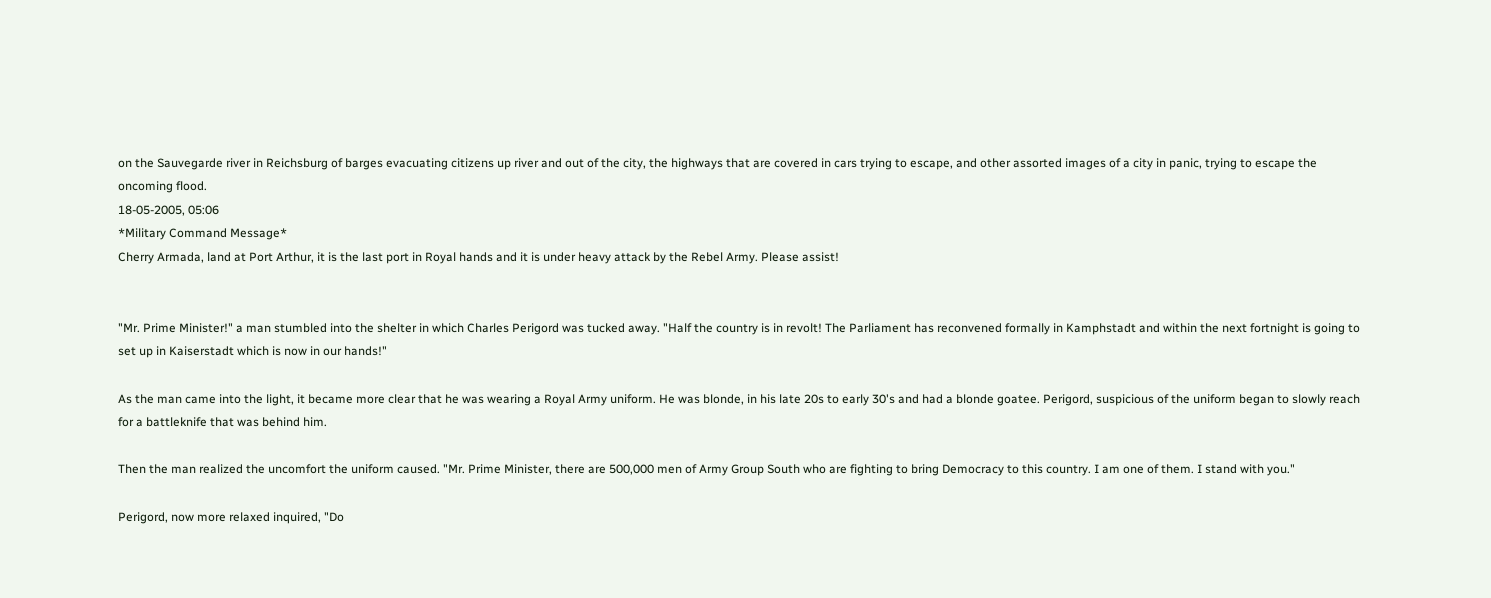on the Sauvegarde river in Reichsburg of barges evacuating citizens up river and out of the city, the highways that are covered in cars trying to escape, and other assorted images of a city in panic, trying to escape the oncoming flood.
18-05-2005, 05:06
*Military Command Message*
Cherry Armada, land at Port Arthur, it is the last port in Royal hands and it is under heavy attack by the Rebel Army. Please assist!


"Mr. Prime Minister!" a man stumbled into the shelter in which Charles Perigord was tucked away. "Half the country is in revolt! The Parliament has reconvened formally in Kamphstadt and within the next fortnight is going to set up in Kaiserstadt which is now in our hands!"

As the man came into the light, it became more clear that he was wearing a Royal Army uniform. He was blonde, in his late 20s to early 30's and had a blonde goatee. Perigord, suspicious of the uniform began to slowly reach for a battleknife that was behind him.

Then the man realized the uncomfort the uniform caused. "Mr. Prime Minister, there are 500,000 men of Army Group South who are fighting to bring Democracy to this country. I am one of them. I stand with you."

Perigord, now more relaxed inquired, "Do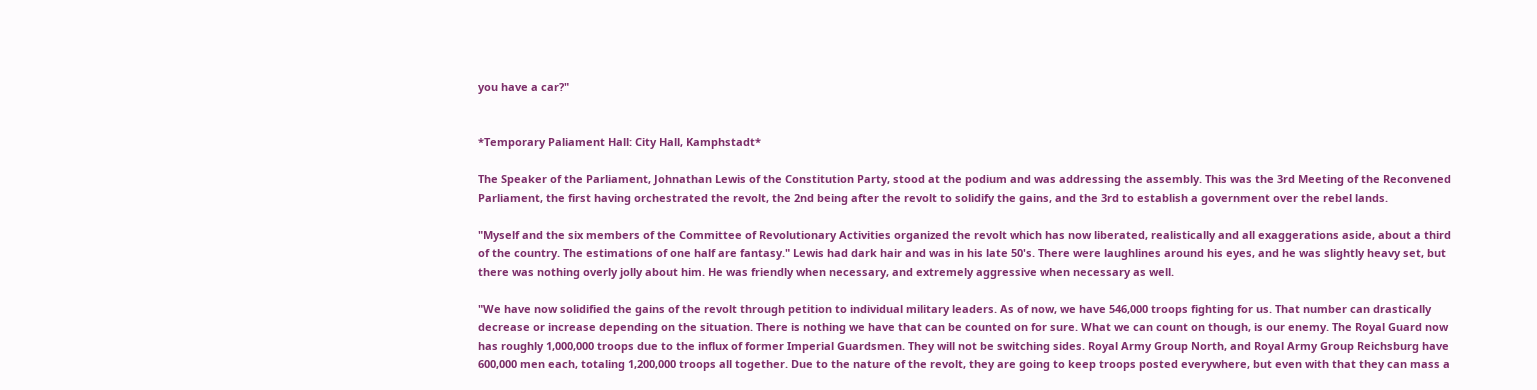you have a car?"


*Temporary Paliament Hall: City Hall, Kamphstadt*

The Speaker of the Parliament, Johnathan Lewis of the Constitution Party, stood at the podium and was addressing the assembly. This was the 3rd Meeting of the Reconvened Parliament, the first having orchestrated the revolt, the 2nd being after the revolt to solidify the gains, and the 3rd to establish a government over the rebel lands.

"Myself and the six members of the Committee of Revolutionary Activities organized the revolt which has now liberated, realistically and all exaggerations aside, about a third of the country. The estimations of one half are fantasy." Lewis had dark hair and was in his late 50's. There were laughlines around his eyes, and he was slightly heavy set, but there was nothing overly jolly about him. He was friendly when necessary, and extremely aggressive when necessary as well.

"We have now solidified the gains of the revolt through petition to individual military leaders. As of now, we have 546,000 troops fighting for us. That number can drastically decrease or increase depending on the situation. There is nothing we have that can be counted on for sure. What we can count on though, is our enemy. The Royal Guard now has roughly 1,000,000 troops due to the influx of former Imperial Guardsmen. They will not be switching sides. Royal Army Group North, and Royal Army Group Reichsburg have 600,000 men each, totaling 1,200,000 troops all together. Due to the nature of the revolt, they are going to keep troops posted everywhere, but even with that they can mass a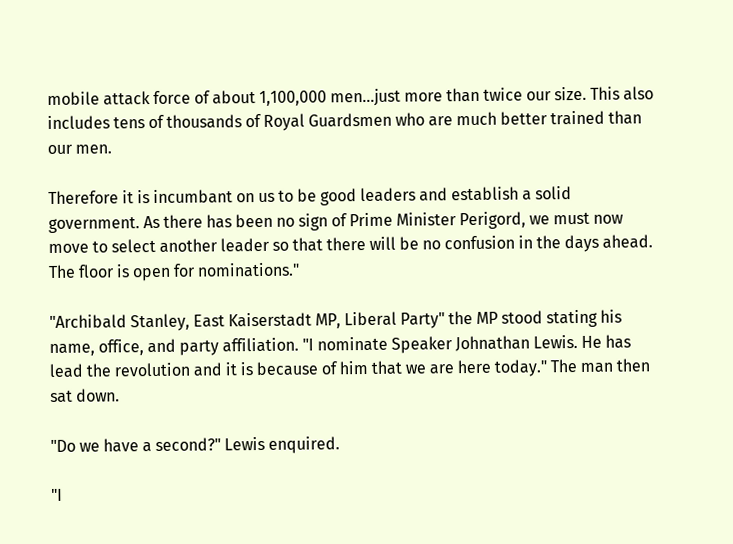mobile attack force of about 1,100,000 men...just more than twice our size. This also includes tens of thousands of Royal Guardsmen who are much better trained than our men.

Therefore it is incumbant on us to be good leaders and establish a solid government. As there has been no sign of Prime Minister Perigord, we must now move to select another leader so that there will be no confusion in the days ahead. The floor is open for nominations."

"Archibald Stanley, East Kaiserstadt MP, Liberal Party" the MP stood stating his name, office, and party affiliation. "I nominate Speaker Johnathan Lewis. He has lead the revolution and it is because of him that we are here today." The man then sat down.

"Do we have a second?" Lewis enquired.

"I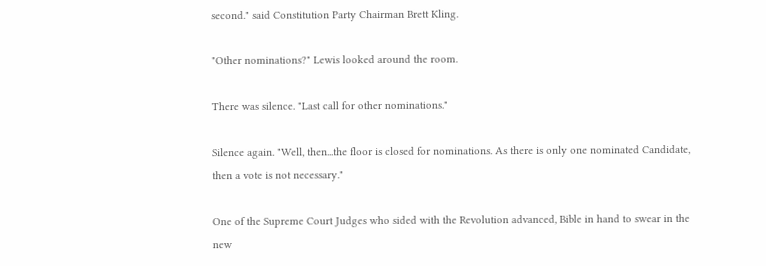second." said Constitution Party Chairman Brett Kling.

"Other nominations?" Lewis looked around the room.

There was silence. "Last call for other nominations."

Silence again. "Well, then...the floor is closed for nominations. As there is only one nominated Candidate, then a vote is not necessary."

One of the Supreme Court Judges who sided with the Revolution advanced, Bible in hand to swear in the new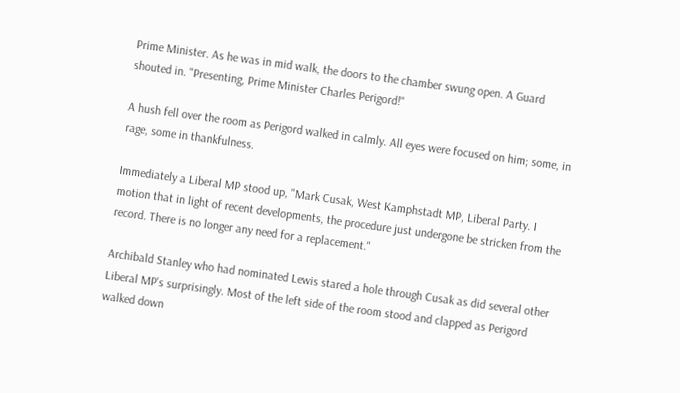Prime Minister. As he was in mid walk, the doors to the chamber swung open. A Guard shouted in. "Presenting, Prime Minister Charles Perigord!"

A hush fell over the room as Perigord walked in calmly. All eyes were focused on him; some, in rage, some in thankfulness.

Immediately a Liberal MP stood up, "Mark Cusak, West Kamphstadt MP, Liberal Party. I motion that in light of recent developments, the procedure just undergone be stricken from the record. There is no longer any need for a replacement."

Archibald Stanley who had nominated Lewis stared a hole through Cusak as did several other Liberal MP's surprisingly. Most of the left side of the room stood and clapped as Perigord walked down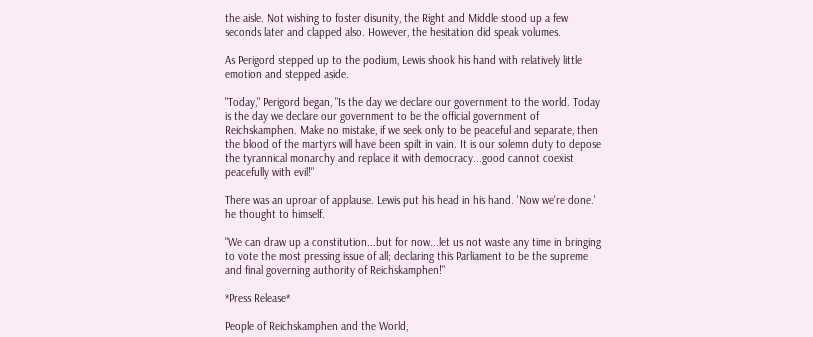the aisle. Not wishing to foster disunity, the Right and Middle stood up a few seconds later and clapped also. However, the hesitation did speak volumes.

As Perigord stepped up to the podium, Lewis shook his hand with relatively little emotion and stepped aside.

"Today," Perigord began, "Is the day we declare our government to the world. Today is the day we declare our government to be the official government of Reichskamphen. Make no mistake, if we seek only to be peaceful and separate, then the blood of the martyrs will have been spilt in vain. It is our solemn duty to depose the tyrannical monarchy and replace it with democracy...good cannot coexist peacefully with evil!"

There was an uproar of applause. Lewis put his head in his hand. 'Now we're done.' he thought to himself.

"We can draw up a constitution...but for now...let us not waste any time in bringing to vote the most pressing issue of all; declaring this Parliament to be the supreme and final governing authority of Reichskamphen!"

*Press Release*

People of Reichskamphen and the World,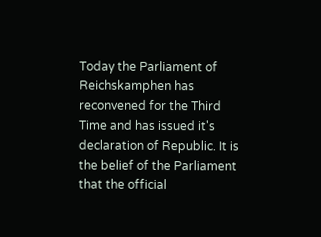Today the Parliament of Reichskamphen has reconvened for the Third Time and has issued it's declaration of Republic. It is the belief of the Parliament that the official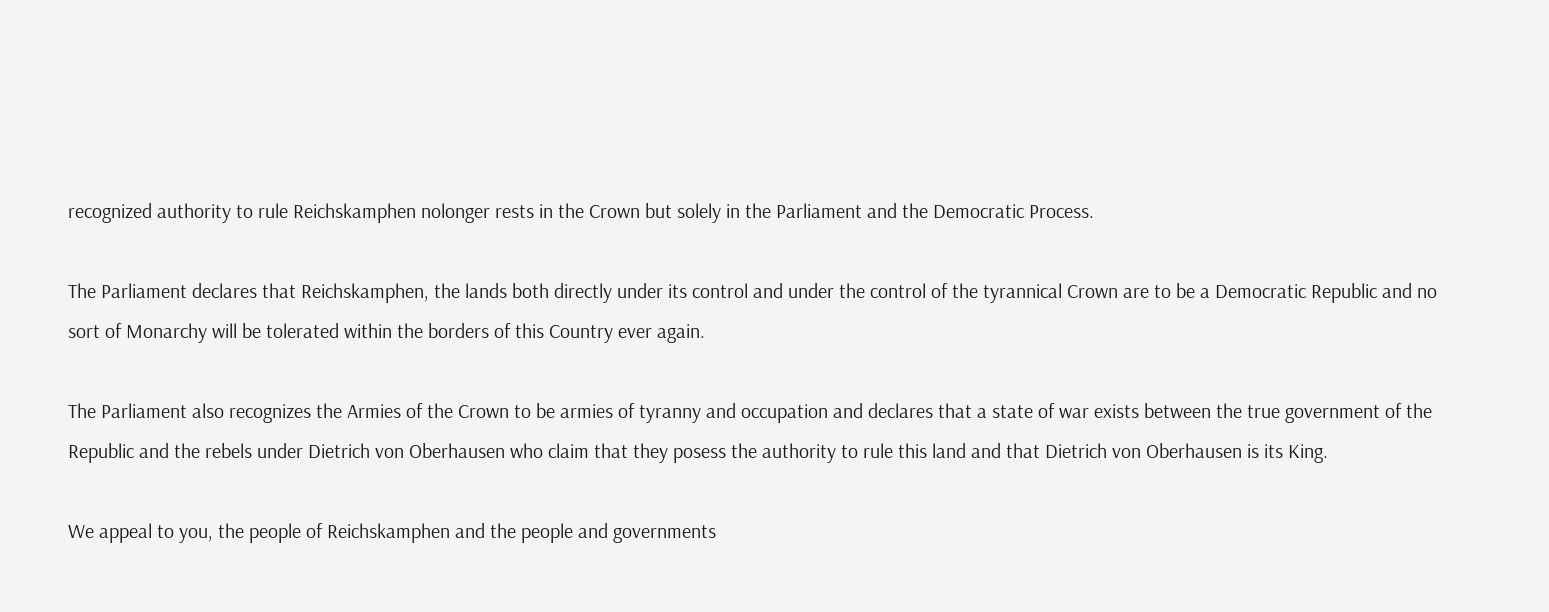recognized authority to rule Reichskamphen nolonger rests in the Crown but solely in the Parliament and the Democratic Process.

The Parliament declares that Reichskamphen, the lands both directly under its control and under the control of the tyrannical Crown are to be a Democratic Republic and no sort of Monarchy will be tolerated within the borders of this Country ever again.

The Parliament also recognizes the Armies of the Crown to be armies of tyranny and occupation and declares that a state of war exists between the true government of the Republic and the rebels under Dietrich von Oberhausen who claim that they posess the authority to rule this land and that Dietrich von Oberhausen is its King.

We appeal to you, the people of Reichskamphen and the people and governments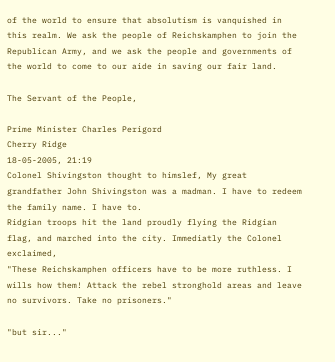of the world to ensure that absolutism is vanquished in this realm. We ask the people of Reichskamphen to join the Republican Army, and we ask the people and governments of the world to come to our aide in saving our fair land.

The Servant of the People,

Prime Minister Charles Perigord
Cherry Ridge
18-05-2005, 21:19
Colonel Shivingston thought to himslef, My great grandfather John Shivingston was a madman. I have to redeem the family name. I have to.
Ridgian troops hit the land proudly flying the Ridgian flag, and marched into the city. Immediatly the Colonel exclaimed,
"These Reichskamphen officers have to be more ruthless. I wills how them! Attack the rebel stronghold areas and leave no survivors. Take no prisoners."

"but sir..."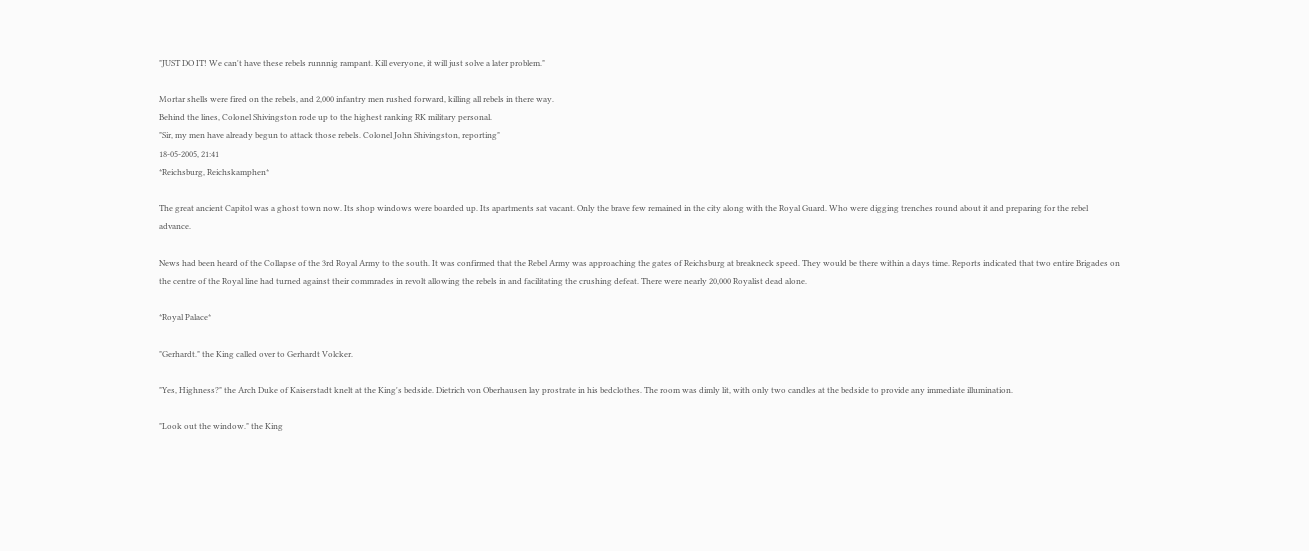"JUST DO IT! We can't have these rebels runnnig rampant. Kill everyone, it will just solve a later problem."

Mortar shells were fired on the rebels, and 2,000 infantry men rushed forward, killing all rebels in there way.
Behind the lines, Colonel Shivingston rode up to the highest ranking RK military personal.
"Sir, my men have already begun to attack those rebels. Colonel John Shivingston, reporting"
18-05-2005, 21:41
*Reichsburg, Reichskamphen*

The great ancient Capitol was a ghost town now. Its shop windows were boarded up. Its apartments sat vacant. Only the brave few remained in the city along with the Royal Guard. Who were digging trenches round about it and preparing for the rebel advance.

News had been heard of the Collapse of the 3rd Royal Army to the south. It was confirmed that the Rebel Army was approaching the gates of Reichsburg at breakneck speed. They would be there within a days time. Reports indicated that two entire Brigades on the centre of the Royal line had turned against their commrades in revolt allowing the rebels in and facilitating the crushing defeat. There were nearly 20,000 Royalist dead alone.

*Royal Palace*

"Gerhardt." the King called over to Gerhardt Volcker.

"Yes, Highness?" the Arch Duke of Kaiserstadt knelt at the King's bedside. Dietrich von Oberhausen lay prostrate in his bedclothes. The room was dimly lit, with only two candles at the bedside to provide any immediate illumination.

"Look out the window." the King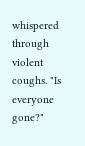whispered through violent coughs. "Is everyone gone?"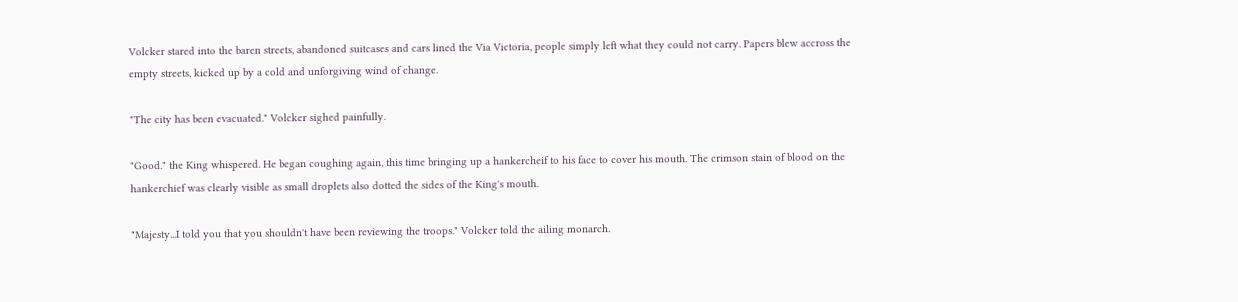Volcker stared into the baren streets, abandoned suitcases and cars lined the Via Victoria, people simply left what they could not carry. Papers blew accross the empty streets, kicked up by a cold and unforgiving wind of change.

"The city has been evacuated." Volcker sighed painfully.

"Good." the King whispered. He began coughing again, this time bringing up a hankercheif to his face to cover his mouth. The crimson stain of blood on the hankerchief was clearly visible as small droplets also dotted the sides of the King's mouth.

"Majesty...I told you that you shouldn't have been reviewing the troops." Volcker told the ailing monarch.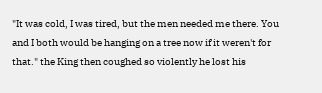"It was cold, I was tired, but the men needed me there. You and I both would be hanging on a tree now if it weren't for that." the King then coughed so violently he lost his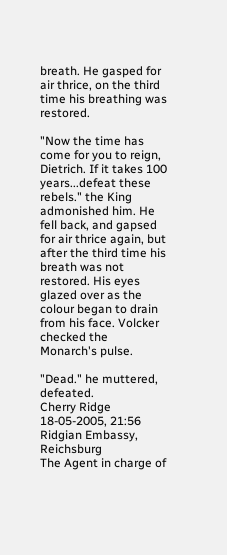breath. He gasped for air thrice, on the third time his breathing was restored.

"Now the time has come for you to reign, Dietrich. If it takes 100 years...defeat these rebels." the King admonished him. He fell back, and gapsed for air thrice again, but after the third time his breath was not restored. His eyes glazed over as the colour began to drain from his face. Volcker checked the Monarch's pulse.

"Dead." he muttered, defeated.
Cherry Ridge
18-05-2005, 21:56
Ridgian Embassy, Reichsburg
The Agent in charge of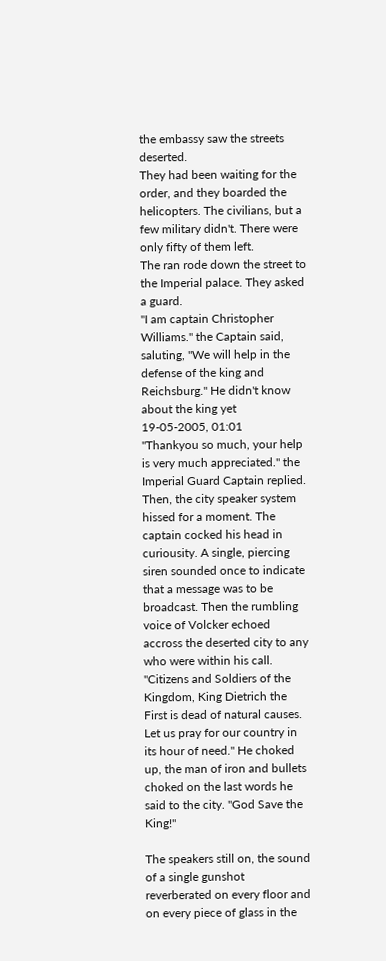the embassy saw the streets deserted.
They had been waiting for the order, and they boarded the helicopters. The civilians, but a few military didn't. There were only fifty of them left.
The ran rode down the street to the Imperial palace. They asked a guard.
"I am captain Christopher Williams." the Captain said, saluting, "We will help in the defense of the king and Reichsburg." He didn't know about the king yet
19-05-2005, 01:01
"Thankyou so much, your help is very much appreciated." the Imperial Guard Captain replied. Then, the city speaker system hissed for a moment. The captain cocked his head in curiousity. A single, piercing siren sounded once to indicate that a message was to be broadcast. Then the rumbling voice of Volcker echoed accross the deserted city to any who were within his call. "Citizens and Soldiers of the Kingdom, King Dietrich the First is dead of natural causes. Let us pray for our country in its hour of need." He choked up, the man of iron and bullets choked on the last words he said to the city. "God Save the King!"

The speakers still on, the sound of a single gunshot reverberated on every floor and on every piece of glass in the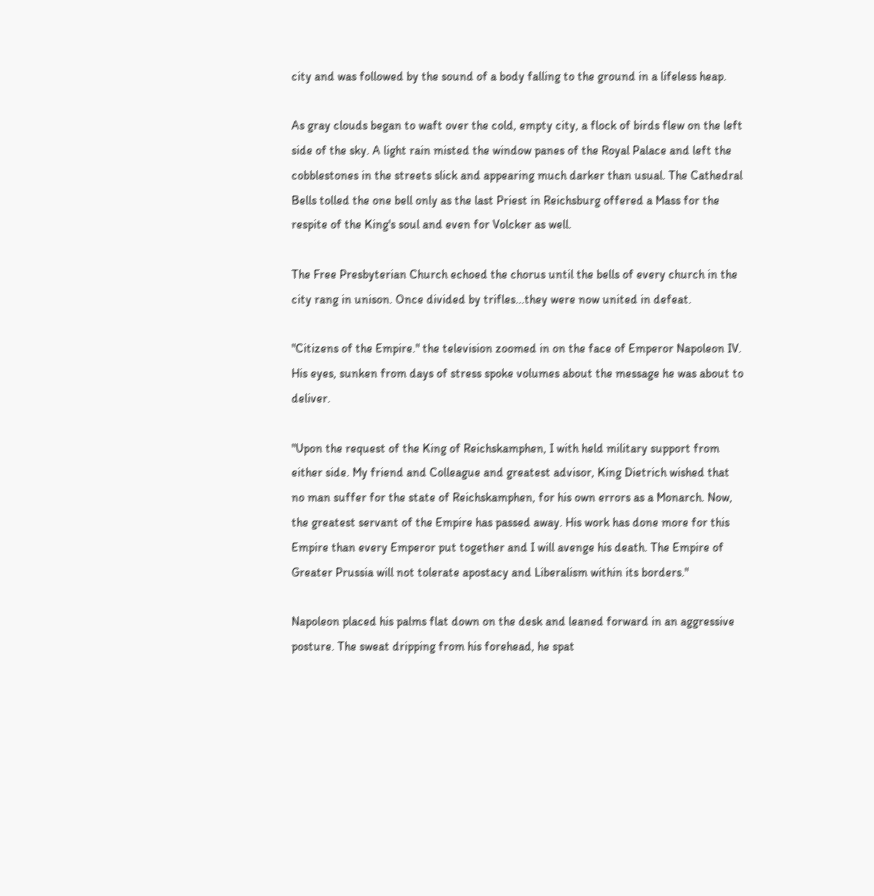city and was followed by the sound of a body falling to the ground in a lifeless heap.

As gray clouds began to waft over the cold, empty city, a flock of birds flew on the left side of the sky. A light rain misted the window panes of the Royal Palace and left the cobblestones in the streets slick and appearing much darker than usual. The Cathedral Bells tolled the one bell only as the last Priest in Reichsburg offered a Mass for the respite of the King's soul and even for Volcker as well.

The Free Presbyterian Church echoed the chorus until the bells of every church in the city rang in unison. Once divided by trifles...they were now united in defeat.

"Citizens of the Empire." the television zoomed in on the face of Emperor Napoleon IV. His eyes, sunken from days of stress spoke volumes about the message he was about to deliver.

"Upon the request of the King of Reichskamphen, I with held military support from either side. My friend and Colleague and greatest advisor, King Dietrich wished that no man suffer for the state of Reichskamphen, for his own errors as a Monarch. Now, the greatest servant of the Empire has passed away. His work has done more for this Empire than every Emperor put together and I will avenge his death. The Empire of Greater Prussia will not tolerate apostacy and Liberalism within its borders."

Napoleon placed his palms flat down on the desk and leaned forward in an aggressive posture. The sweat dripping from his forehead, he spat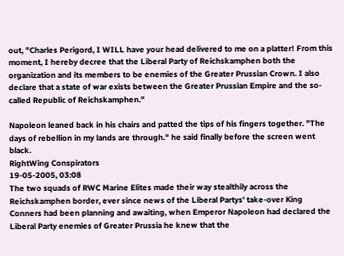out, "Charles Perigord, I WILL have your head delivered to me on a platter! From this moment, I hereby decree that the Liberal Party of Reichskamphen both the organization and its members to be enemies of the Greater Prussian Crown. I also declare that a state of war exists between the Greater Prussian Empire and the so-called Republic of Reichskamphen."

Napoleon leaned back in his chairs and patted the tips of his fingers together. "The days of rebellion in my lands are through." he said finally before the screen went black.
RightWing Conspirators
19-05-2005, 03:08
The two squads of RWC Marine Elites made their way stealthily across the Reichskamphen border, ever since news of the Liberal Partys' take-over King Conners had been planning and awaiting, when Emperor Napoleon had declared the Liberal Party enemies of Greater Prussia he knew that the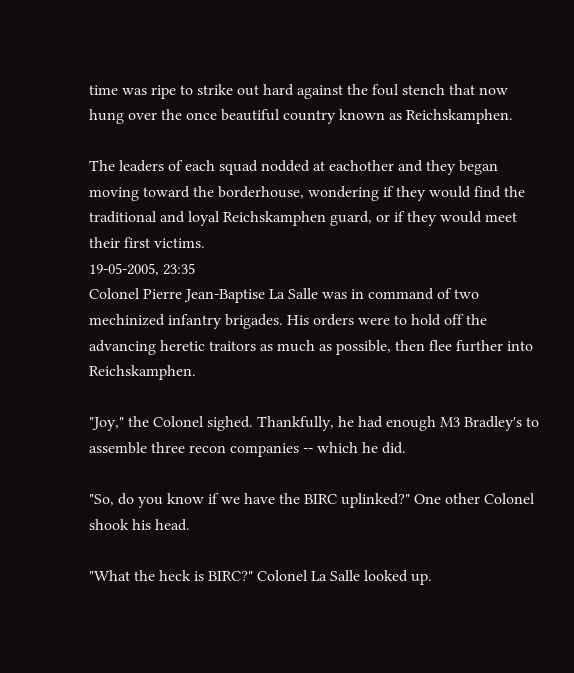time was ripe to strike out hard against the foul stench that now hung over the once beautiful country known as Reichskamphen.

The leaders of each squad nodded at eachother and they began moving toward the borderhouse, wondering if they would find the traditional and loyal Reichskamphen guard, or if they would meet their first victims.
19-05-2005, 23:35
Colonel Pierre Jean-Baptise La Salle was in command of two mechinized infantry brigades. His orders were to hold off the advancing heretic traitors as much as possible, then flee further into Reichskamphen.

"Joy," the Colonel sighed. Thankfully, he had enough M3 Bradley's to assemble three recon companies -- which he did.

"So, do you know if we have the BIRC uplinked?" One other Colonel shook his head.

"What the heck is BIRC?" Colonel La Salle looked up.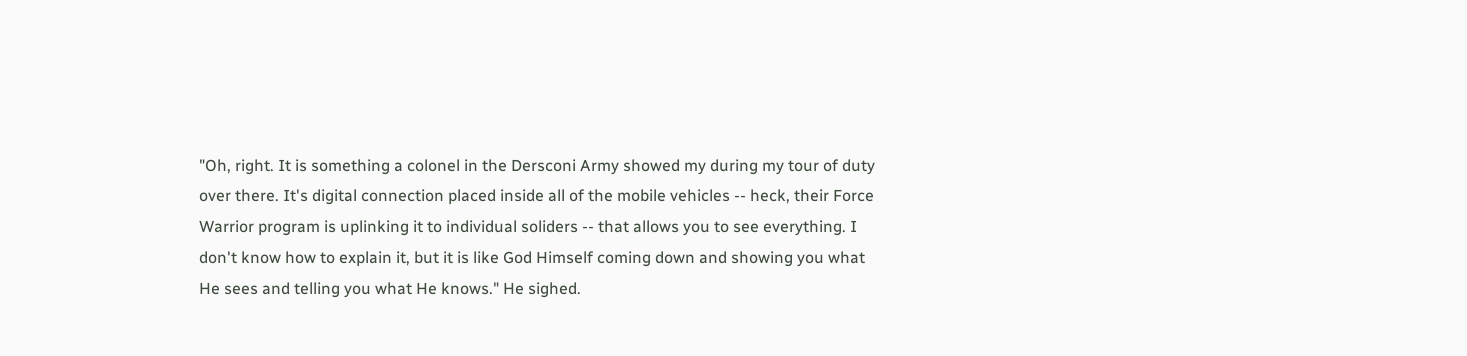"Oh, right. It is something a colonel in the Dersconi Army showed my during my tour of duty over there. It's digital connection placed inside all of the mobile vehicles -- heck, their Force Warrior program is uplinking it to individual soliders -- that allows you to see everything. I don't know how to explain it, but it is like God Himself coming down and showing you what He sees and telling you what He knows." He sighed.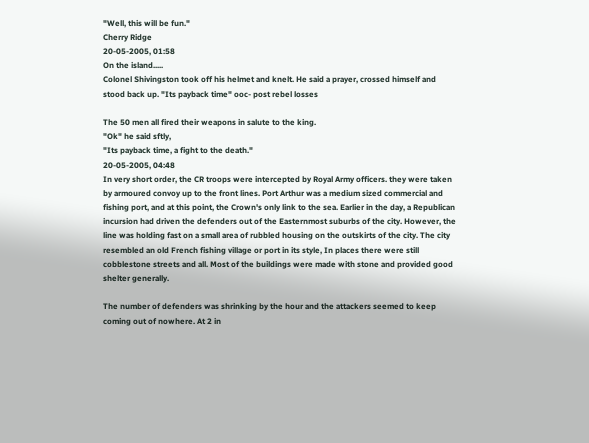"Well, this will be fun."
Cherry Ridge
20-05-2005, 01:58
On the island.....
Colonel Shivingston took off his helmet and knelt. He said a prayer, crossed himself and stood back up. "Its payback time" ooc- post rebel losses

The 50 men all fired their weapons in salute to the king.
"Ok" he said sftly,
"Its payback time, a fight to the death."
20-05-2005, 04:48
In very short order, the CR troops were intercepted by Royal Army officers. they were taken by armoured convoy up to the front lines. Port Arthur was a medium sized commercial and fishing port, and at this point, the Crown's only link to the sea. Earlier in the day, a Republican incursion had driven the defenders out of the Easternmost suburbs of the city. However, the line was holding fast on a small area of rubbled housing on the outskirts of the city. The city resembled an old French fishing village or port in its style, In places there were still cobblestone streets and all. Most of the buildings were made with stone and provided good shelter generally.

The number of defenders was shrinking by the hour and the attackers seemed to keep coming out of nowhere. At 2 in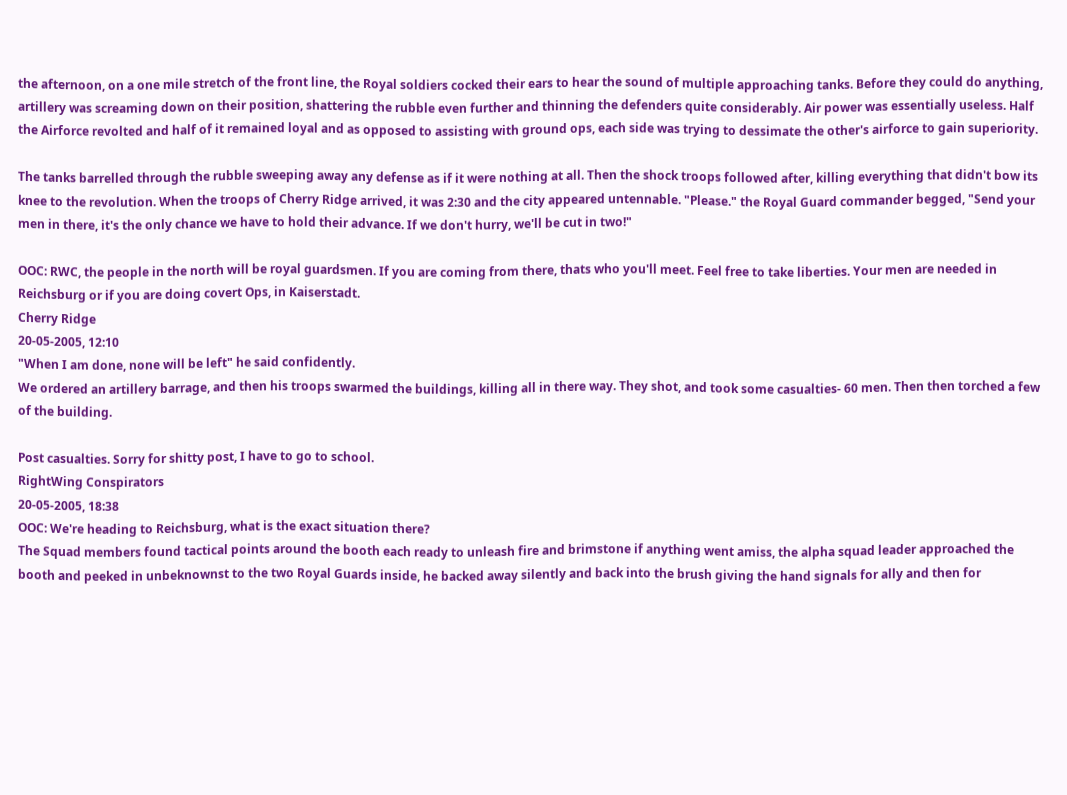the afternoon, on a one mile stretch of the front line, the Royal soldiers cocked their ears to hear the sound of multiple approaching tanks. Before they could do anything, artillery was screaming down on their position, shattering the rubble even further and thinning the defenders quite considerably. Air power was essentially useless. Half the Airforce revolted and half of it remained loyal and as opposed to assisting with ground ops, each side was trying to dessimate the other's airforce to gain superiority.

The tanks barrelled through the rubble sweeping away any defense as if it were nothing at all. Then the shock troops followed after, killing everything that didn't bow its knee to the revolution. When the troops of Cherry Ridge arrived, it was 2:30 and the city appeared untennable. "Please." the Royal Guard commander begged, "Send your men in there, it's the only chance we have to hold their advance. If we don't hurry, we'll be cut in two!"

OOC: RWC, the people in the north will be royal guardsmen. If you are coming from there, thats who you'll meet. Feel free to take liberties. Your men are needed in Reichsburg or if you are doing covert Ops, in Kaiserstadt.
Cherry Ridge
20-05-2005, 12:10
"When I am done, none will be left" he said confidently.
We ordered an artillery barrage, and then his troops swarmed the buildings, killing all in there way. They shot, and took some casualties- 60 men. Then then torched a few of the building.

Post casualties. Sorry for shitty post, I have to go to school.
RightWing Conspirators
20-05-2005, 18:38
OOC: We're heading to Reichsburg, what is the exact situation there?
The Squad members found tactical points around the booth each ready to unleash fire and brimstone if anything went amiss, the alpha squad leader approached the booth and peeked in unbeknownst to the two Royal Guards inside, he backed away silently and back into the brush giving the hand signals for ally and then for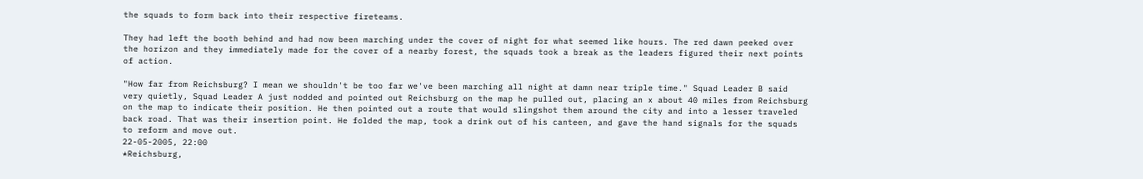the squads to form back into their respective fireteams.

They had left the booth behind and had now been marching under the cover of night for what seemed like hours. The red dawn peeked over the horizon and they immediately made for the cover of a nearby forest, the squads took a break as the leaders figured their next points of action.

"How far from Reichsburg? I mean we shouldn't be too far we've been marching all night at damn near triple time." Squad Leader B said very quietly, Squad Leader A just nodded and pointed out Reichsburg on the map he pulled out, placing an x about 40 miles from Reichsburg on the map to indicate their position. He then pointed out a route that would slingshot them around the city and into a lesser traveled back road. That was their insertion point. He folded the map, took a drink out of his canteen, and gave the hand signals for the squads to reform and move out.
22-05-2005, 22:00
*Reichsburg,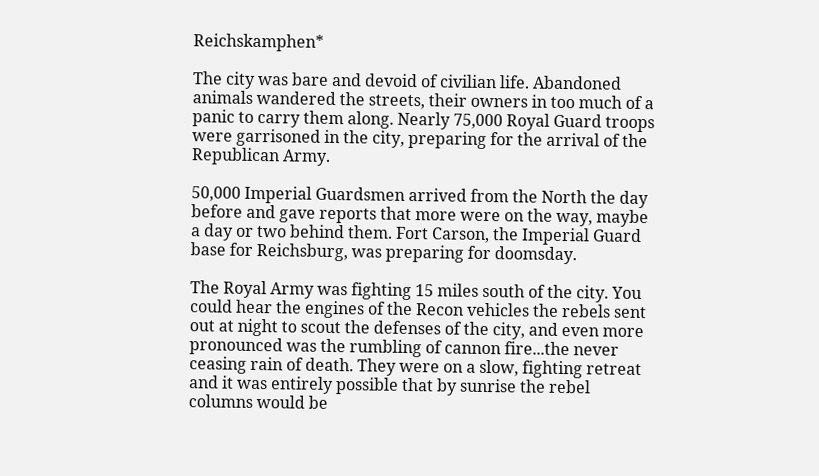Reichskamphen*

The city was bare and devoid of civilian life. Abandoned animals wandered the streets, their owners in too much of a panic to carry them along. Nearly 75,000 Royal Guard troops were garrisoned in the city, preparing for the arrival of the Republican Army.

50,000 Imperial Guardsmen arrived from the North the day before and gave reports that more were on the way, maybe a day or two behind them. Fort Carson, the Imperial Guard base for Reichsburg, was preparing for doomsday.

The Royal Army was fighting 15 miles south of the city. You could hear the engines of the Recon vehicles the rebels sent out at night to scout the defenses of the city, and even more pronounced was the rumbling of cannon fire...the never ceasing rain of death. They were on a slow, fighting retreat and it was entirely possible that by sunrise the rebel columns would be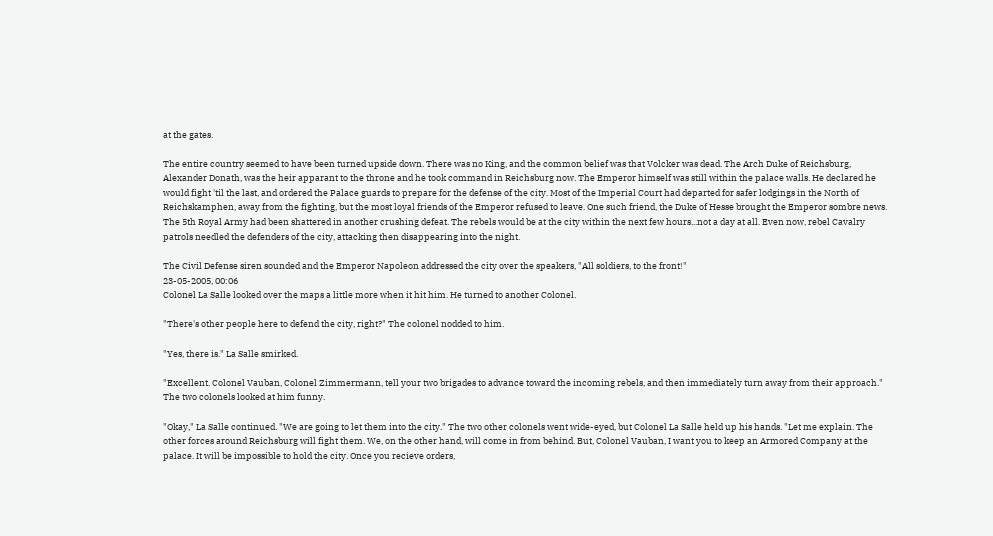at the gates.

The entire country seemed to have been turned upside down. There was no King, and the common belief was that Volcker was dead. The Arch Duke of Reichsburg, Alexander Donath, was the heir apparant to the throne and he took command in Reichsburg now. The Emperor himself was still within the palace walls. He declared he would fight 'til the last, and ordered the Palace guards to prepare for the defense of the city. Most of the Imperial Court had departed for safer lodgings in the North of Reichskamphen, away from the fighting, but the most loyal friends of the Emperor refused to leave. One such friend, the Duke of Hesse brought the Emperor sombre news. The 5th Royal Army had been shattered in another crushing defeat. The rebels would be at the city within the next few hours...not a day at all. Even now, rebel Cavalry patrols needled the defenders of the city, attacking then disappearing into the night.

The Civil Defense siren sounded and the Emperor Napoleon addressed the city over the speakers, "All soldiers, to the front!"
23-05-2005, 00:06
Colonel La Salle looked over the maps a little more when it hit him. He turned to another Colonel.

"There's other people here to defend the city, right?" The colonel nodded to him.

"Yes, there is." La Salle smirked.

"Excellent. Colonel Vauban, Colonel Zimmermann, tell your two brigades to advance toward the incoming rebels, and then immediately turn away from their approach." The two colonels looked at him funny.

"Okay," La Salle continued. "We are going to let them into the city." The two other colonels went wide-eyed, but Colonel La Salle held up his hands. "Let me explain. The other forces around Reichsburg will fight them. We, on the other hand, will come in from behind. But, Colonel Vauban, I want you to keep an Armored Company at the palace. It will be impossible to hold the city. Once you recieve orders,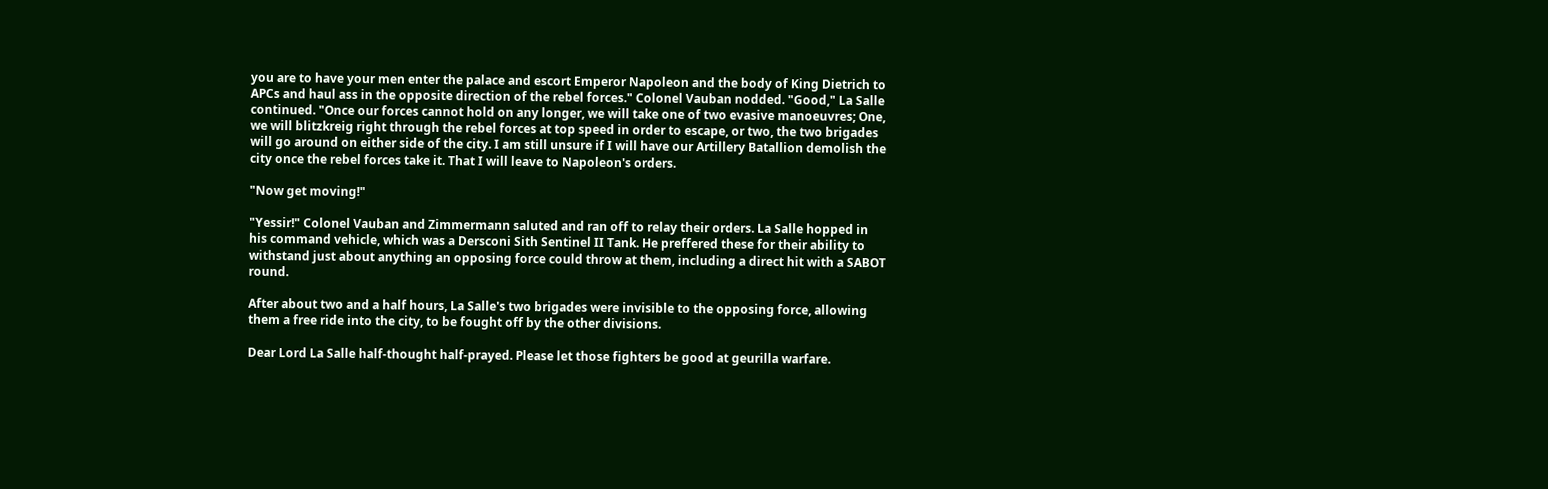you are to have your men enter the palace and escort Emperor Napoleon and the body of King Dietrich to APCs and haul ass in the opposite direction of the rebel forces." Colonel Vauban nodded. "Good," La Salle continued. "Once our forces cannot hold on any longer, we will take one of two evasive manoeuvres; One, we will blitzkreig right through the rebel forces at top speed in order to escape, or two, the two brigades will go around on either side of the city. I am still unsure if I will have our Artillery Batallion demolish the city once the rebel forces take it. That I will leave to Napoleon's orders.

"Now get moving!"

"Yessir!" Colonel Vauban and Zimmermann saluted and ran off to relay their orders. La Salle hopped in his command vehicle, which was a Dersconi Sith Sentinel II Tank. He preffered these for their ability to withstand just about anything an opposing force could throw at them, including a direct hit with a SABOT round.

After about two and a half hours, La Salle's two brigades were invisible to the opposing force, allowing them a free ride into the city, to be fought off by the other divisions.

Dear Lord La Salle half-thought half-prayed. Please let those fighters be good at geurilla warfare.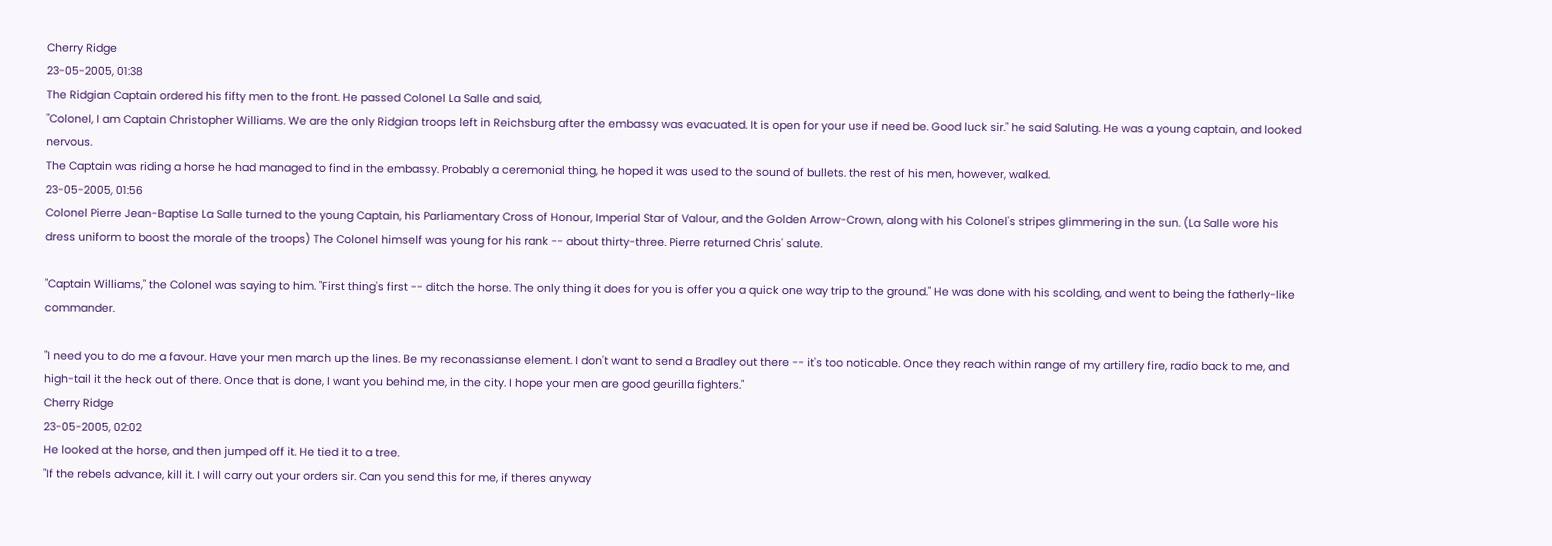Cherry Ridge
23-05-2005, 01:38
The Ridgian Captain ordered his fifty men to the front. He passed Colonel La Salle and said,
"Colonel, I am Captain Christopher Williams. We are the only Ridgian troops left in Reichsburg after the embassy was evacuated. It is open for your use if need be. Good luck sir." he said Saluting. He was a young captain, and looked nervous.
The Captain was riding a horse he had managed to find in the embassy. Probably a ceremonial thing, he hoped it was used to the sound of bullets. the rest of his men, however, walked.
23-05-2005, 01:56
Colonel Pierre Jean-Baptise La Salle turned to the young Captain, his Parliamentary Cross of Honour, Imperial Star of Valour, and the Golden Arrow-Crown, along with his Colonel's stripes glimmering in the sun. (La Salle wore his dress uniform to boost the morale of the troops) The Colonel himself was young for his rank -- about thirty-three. Pierre returned Chris' salute.

"Captain Williams," the Colonel was saying to him. "First thing's first -- ditch the horse. The only thing it does for you is offer you a quick one way trip to the ground." He was done with his scolding, and went to being the fatherly-like commander.

"I need you to do me a favour. Have your men march up the lines. Be my reconassianse element. I don't want to send a Bradley out there -- it's too noticable. Once they reach within range of my artillery fire, radio back to me, and high-tail it the heck out of there. Once that is done, I want you behind me, in the city. I hope your men are good geurilla fighters."
Cherry Ridge
23-05-2005, 02:02
He looked at the horse, and then jumped off it. He tied it to a tree.
"If the rebels advance, kill it. I will carry out your orders sir. Can you send this for me, if theres anyway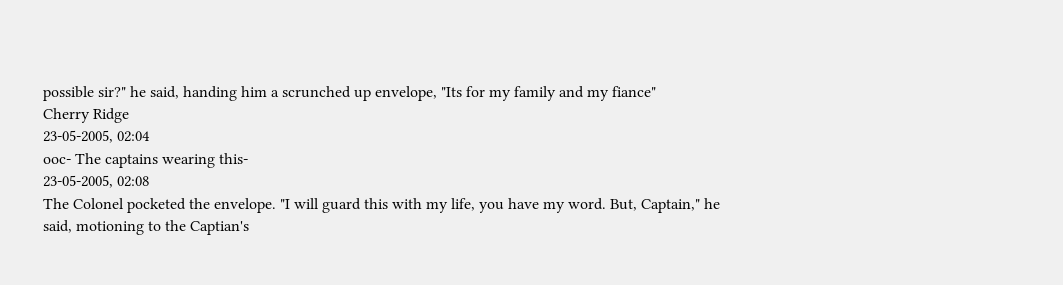possible sir?" he said, handing him a scrunched up envelope, "Its for my family and my fiance"
Cherry Ridge
23-05-2005, 02:04
ooc- The captains wearing this-
23-05-2005, 02:08
The Colonel pocketed the envelope. "I will guard this with my life, you have my word. But, Captain," he said, motioning to the Captian's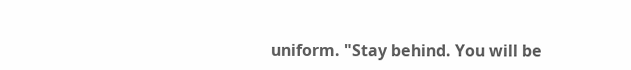uniform. "Stay behind. You will be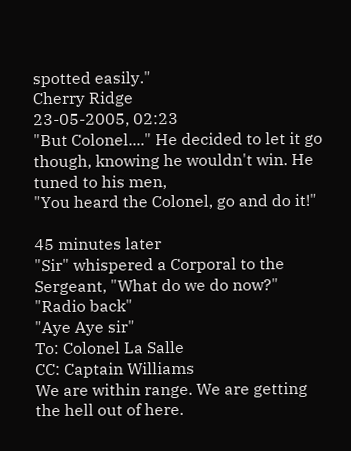spotted easily."
Cherry Ridge
23-05-2005, 02:23
"But Colonel...." He decided to let it go though, knowing he wouldn't win. He tuned to his men,
"You heard the Colonel, go and do it!"

45 minutes later
"Sir" whispered a Corporal to the Sergeant, "What do we do now?"
"Radio back"
"Aye Aye sir"
To: Colonel La Salle
CC: Captain Williams
We are within range. We are getting the hell out of here.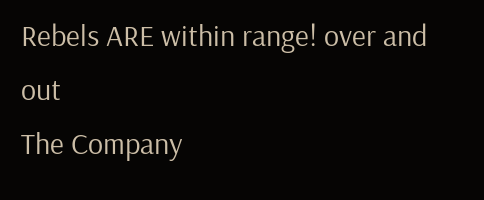Rebels ARE within range! over and out
The Company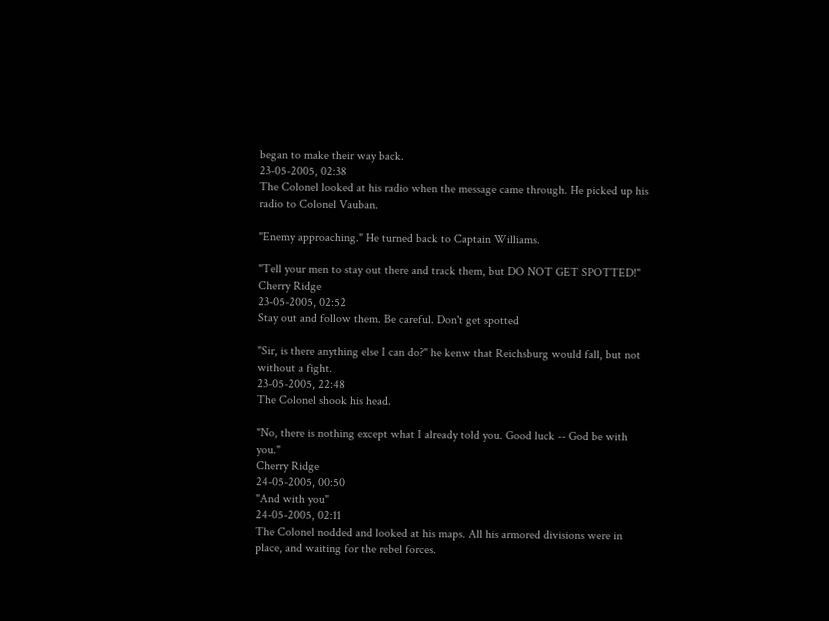began to make their way back.
23-05-2005, 02:38
The Colonel looked at his radio when the message came through. He picked up his radio to Colonel Vauban.

"Enemy approaching." He turned back to Captain Williams.

"Tell your men to stay out there and track them, but DO NOT GET SPOTTED!"
Cherry Ridge
23-05-2005, 02:52
Stay out and follow them. Be careful. Don't get spotted

"Sir, is there anything else I can do?" he kenw that Reichsburg would fall, but not without a fight.
23-05-2005, 22:48
The Colonel shook his head.

"No, there is nothing except what I already told you. Good luck -- God be with you."
Cherry Ridge
24-05-2005, 00:50
"And with you"
24-05-2005, 02:11
The Colonel nodded and looked at his maps. All his armored divisions were in place, and waiting for the rebel forces.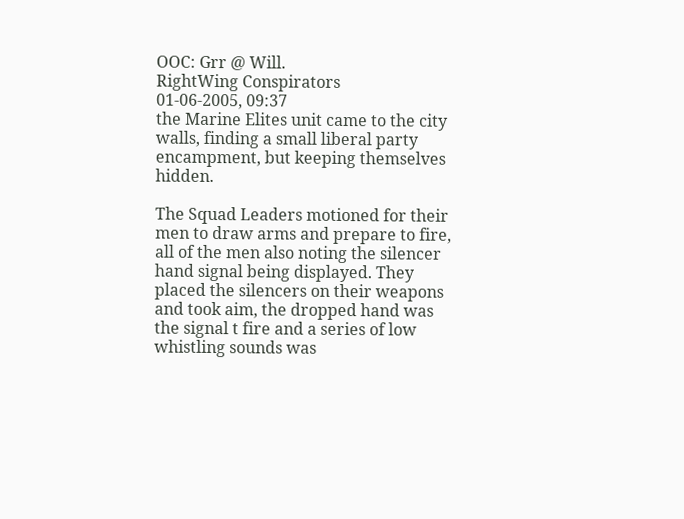OOC: Grr @ Will.
RightWing Conspirators
01-06-2005, 09:37
the Marine Elites unit came to the city walls, finding a small liberal party encampment, but keeping themselves hidden.

The Squad Leaders motioned for their men to draw arms and prepare to fire, all of the men also noting the silencer hand signal being displayed. They placed the silencers on their weapons and took aim, the dropped hand was the signal t fire and a series of low whistling sounds was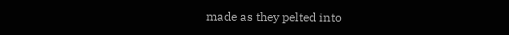made as they pelted into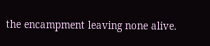the encampment leaving none alive.